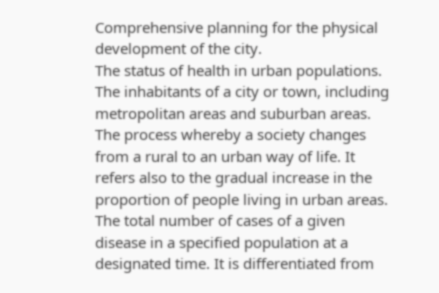Comprehensive planning for the physical development of the city.
The status of health in urban populations.
The inhabitants of a city or town, including metropolitan areas and suburban areas.
The process whereby a society changes from a rural to an urban way of life. It refers also to the gradual increase in the proportion of people living in urban areas.
The total number of cases of a given disease in a specified population at a designated time. It is differentiated from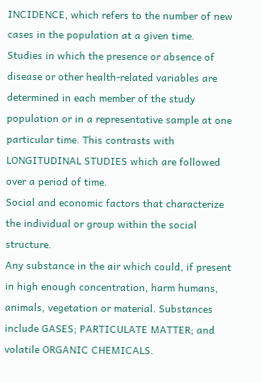INCIDENCE, which refers to the number of new cases in the population at a given time.
Studies in which the presence or absence of disease or other health-related variables are determined in each member of the study population or in a representative sample at one particular time. This contrasts with LONGITUDINAL STUDIES which are followed over a period of time.
Social and economic factors that characterize the individual or group within the social structure.
Any substance in the air which could, if present in high enough concentration, harm humans, animals, vegetation or material. Substances include GASES; PARTICULATE MATTER; and volatile ORGANIC CHEMICALS.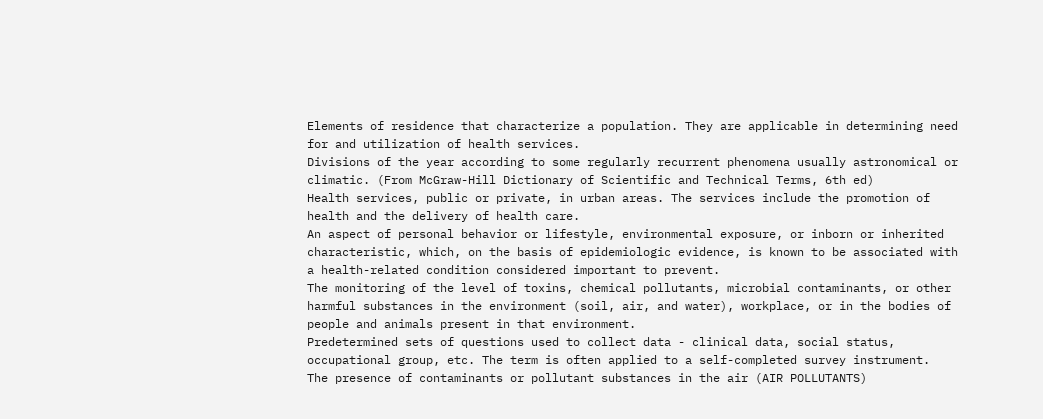Elements of residence that characterize a population. They are applicable in determining need for and utilization of health services.
Divisions of the year according to some regularly recurrent phenomena usually astronomical or climatic. (From McGraw-Hill Dictionary of Scientific and Technical Terms, 6th ed)
Health services, public or private, in urban areas. The services include the promotion of health and the delivery of health care.
An aspect of personal behavior or lifestyle, environmental exposure, or inborn or inherited characteristic, which, on the basis of epidemiologic evidence, is known to be associated with a health-related condition considered important to prevent.
The monitoring of the level of toxins, chemical pollutants, microbial contaminants, or other harmful substances in the environment (soil, air, and water), workplace, or in the bodies of people and animals present in that environment.
Predetermined sets of questions used to collect data - clinical data, social status, occupational group, etc. The term is often applied to a self-completed survey instrument.
The presence of contaminants or pollutant substances in the air (AIR POLLUTANTS)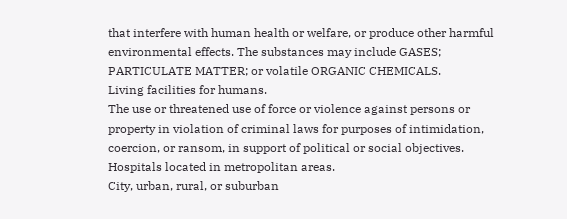that interfere with human health or welfare, or produce other harmful environmental effects. The substances may include GASES; PARTICULATE MATTER; or volatile ORGANIC CHEMICALS.
Living facilities for humans.
The use or threatened use of force or violence against persons or property in violation of criminal laws for purposes of intimidation, coercion, or ransom, in support of political or social objectives.
Hospitals located in metropolitan areas.
City, urban, rural, or suburban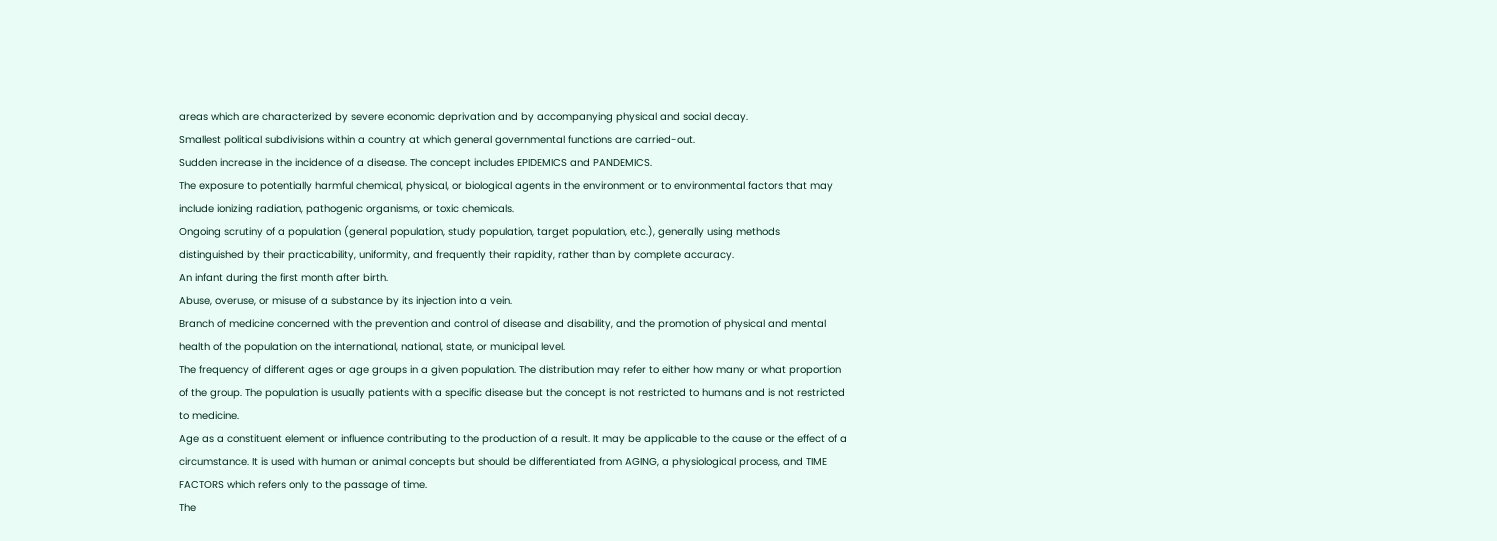areas which are characterized by severe economic deprivation and by accompanying physical and social decay.
Smallest political subdivisions within a country at which general governmental functions are carried-out.
Sudden increase in the incidence of a disease. The concept includes EPIDEMICS and PANDEMICS.
The exposure to potentially harmful chemical, physical, or biological agents in the environment or to environmental factors that may include ionizing radiation, pathogenic organisms, or toxic chemicals.
Ongoing scrutiny of a population (general population, study population, target population, etc.), generally using methods distinguished by their practicability, uniformity, and frequently their rapidity, rather than by complete accuracy.
An infant during the first month after birth.
Abuse, overuse, or misuse of a substance by its injection into a vein.
Branch of medicine concerned with the prevention and control of disease and disability, and the promotion of physical and mental health of the population on the international, national, state, or municipal level.
The frequency of different ages or age groups in a given population. The distribution may refer to either how many or what proportion of the group. The population is usually patients with a specific disease but the concept is not restricted to humans and is not restricted to medicine.
Age as a constituent element or influence contributing to the production of a result. It may be applicable to the cause or the effect of a circumstance. It is used with human or animal concepts but should be differentiated from AGING, a physiological process, and TIME FACTORS which refers only to the passage of time.
The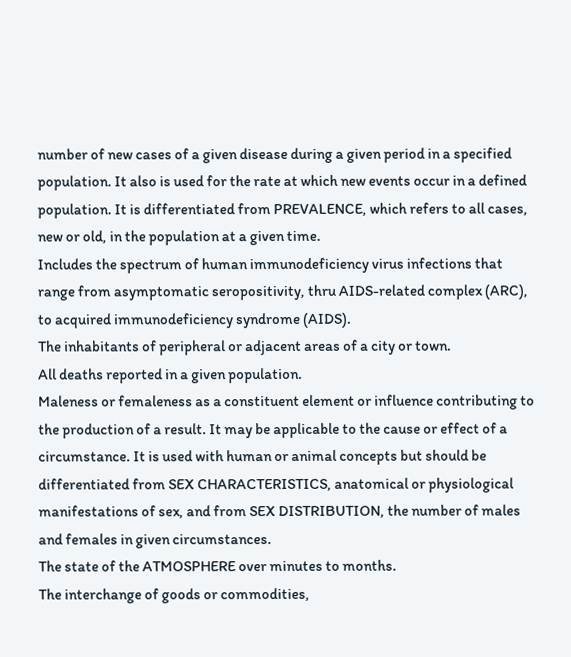number of new cases of a given disease during a given period in a specified population. It also is used for the rate at which new events occur in a defined population. It is differentiated from PREVALENCE, which refers to all cases, new or old, in the population at a given time.
Includes the spectrum of human immunodeficiency virus infections that range from asymptomatic seropositivity, thru AIDS-related complex (ARC), to acquired immunodeficiency syndrome (AIDS).
The inhabitants of peripheral or adjacent areas of a city or town.
All deaths reported in a given population.
Maleness or femaleness as a constituent element or influence contributing to the production of a result. It may be applicable to the cause or effect of a circumstance. It is used with human or animal concepts but should be differentiated from SEX CHARACTERISTICS, anatomical or physiological manifestations of sex, and from SEX DISTRIBUTION, the number of males and females in given circumstances.
The state of the ATMOSPHERE over minutes to months.
The interchange of goods or commodities,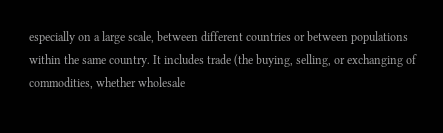especially on a large scale, between different countries or between populations within the same country. It includes trade (the buying, selling, or exchanging of commodities, whether wholesale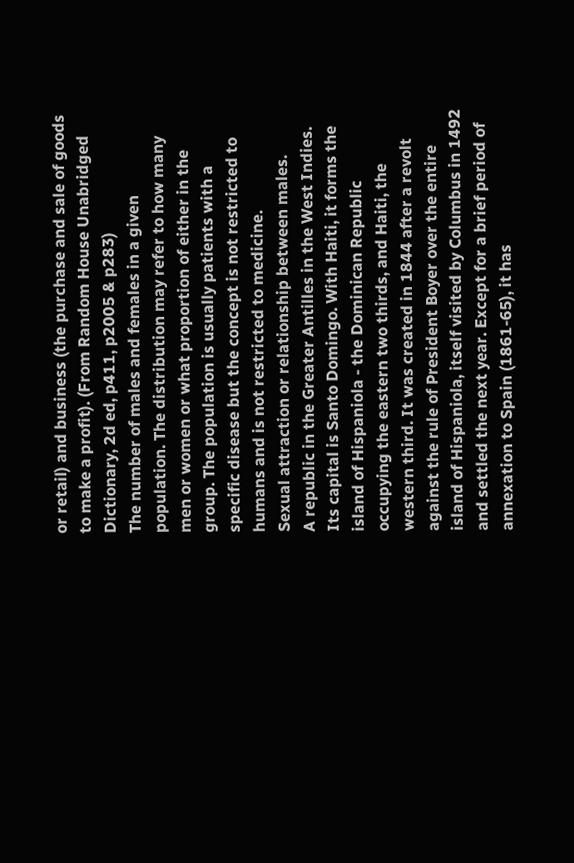or retail) and business (the purchase and sale of goods to make a profit). (From Random House Unabridged Dictionary, 2d ed, p411, p2005 & p283)
The number of males and females in a given population. The distribution may refer to how many men or women or what proportion of either in the group. The population is usually patients with a specific disease but the concept is not restricted to humans and is not restricted to medicine.
Sexual attraction or relationship between males.
A republic in the Greater Antilles in the West Indies. Its capital is Santo Domingo. With Haiti, it forms the island of Hispaniola - the Dominican Republic occupying the eastern two thirds, and Haiti, the western third. It was created in 1844 after a revolt against the rule of President Boyer over the entire island of Hispaniola, itself visited by Columbus in 1492 and settled the next year. Except for a brief period of annexation to Spain (1861-65), it has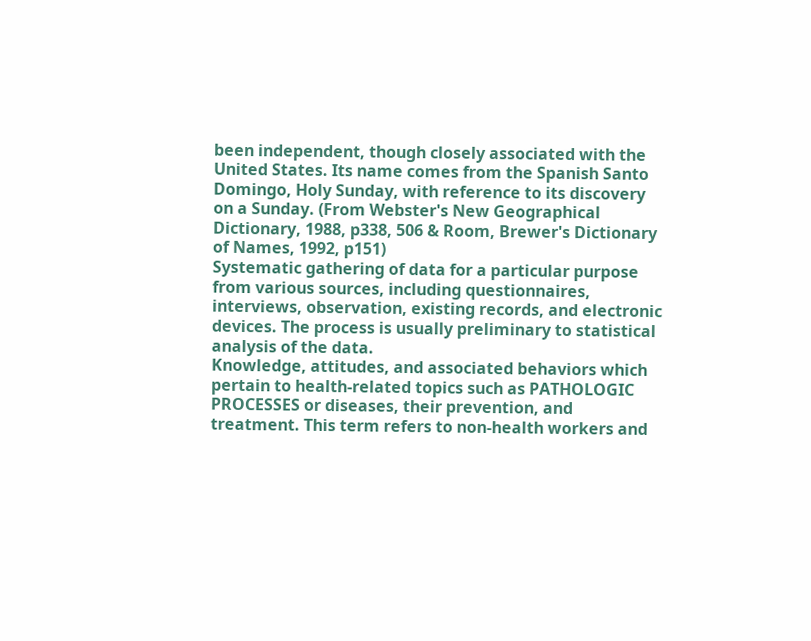been independent, though closely associated with the United States. Its name comes from the Spanish Santo Domingo, Holy Sunday, with reference to its discovery on a Sunday. (From Webster's New Geographical Dictionary, 1988, p338, 506 & Room, Brewer's Dictionary of Names, 1992, p151)
Systematic gathering of data for a particular purpose from various sources, including questionnaires, interviews, observation, existing records, and electronic devices. The process is usually preliminary to statistical analysis of the data.
Knowledge, attitudes, and associated behaviors which pertain to health-related topics such as PATHOLOGIC PROCESSES or diseases, their prevention, and treatment. This term refers to non-health workers and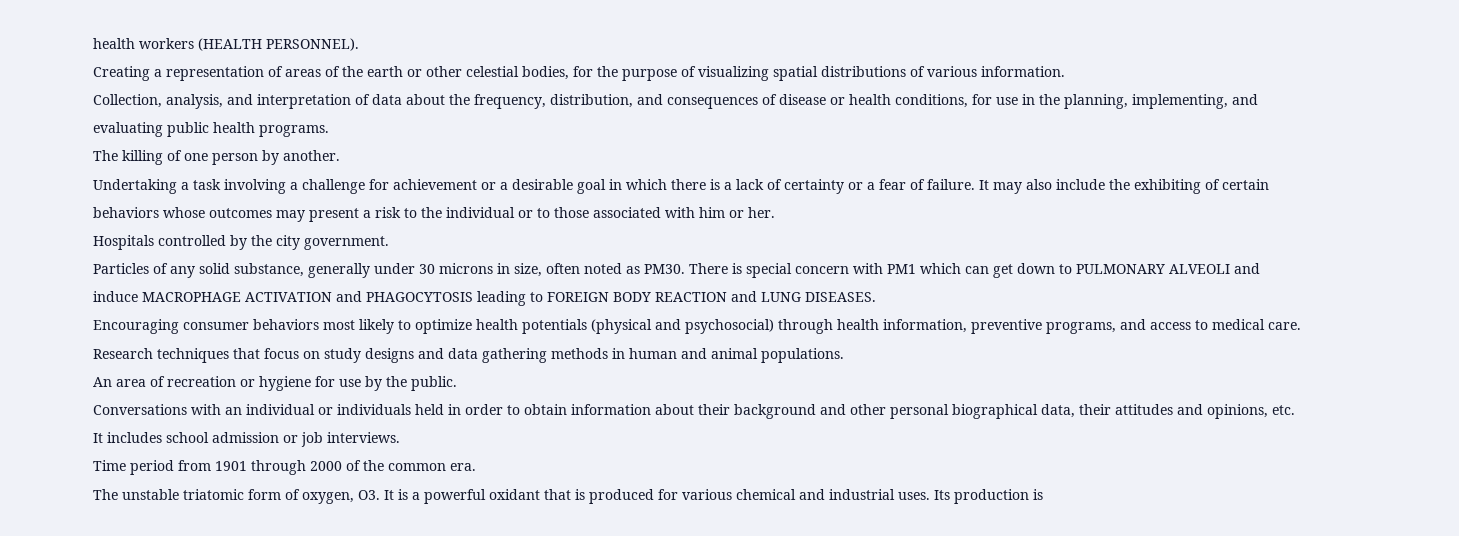health workers (HEALTH PERSONNEL).
Creating a representation of areas of the earth or other celestial bodies, for the purpose of visualizing spatial distributions of various information.
Collection, analysis, and interpretation of data about the frequency, distribution, and consequences of disease or health conditions, for use in the planning, implementing, and evaluating public health programs.
The killing of one person by another.
Undertaking a task involving a challenge for achievement or a desirable goal in which there is a lack of certainty or a fear of failure. It may also include the exhibiting of certain behaviors whose outcomes may present a risk to the individual or to those associated with him or her.
Hospitals controlled by the city government.
Particles of any solid substance, generally under 30 microns in size, often noted as PM30. There is special concern with PM1 which can get down to PULMONARY ALVEOLI and induce MACROPHAGE ACTIVATION and PHAGOCYTOSIS leading to FOREIGN BODY REACTION and LUNG DISEASES.
Encouraging consumer behaviors most likely to optimize health potentials (physical and psychosocial) through health information, preventive programs, and access to medical care.
Research techniques that focus on study designs and data gathering methods in human and animal populations.
An area of recreation or hygiene for use by the public.
Conversations with an individual or individuals held in order to obtain information about their background and other personal biographical data, their attitudes and opinions, etc. It includes school admission or job interviews.
Time period from 1901 through 2000 of the common era.
The unstable triatomic form of oxygen, O3. It is a powerful oxidant that is produced for various chemical and industrial uses. Its production is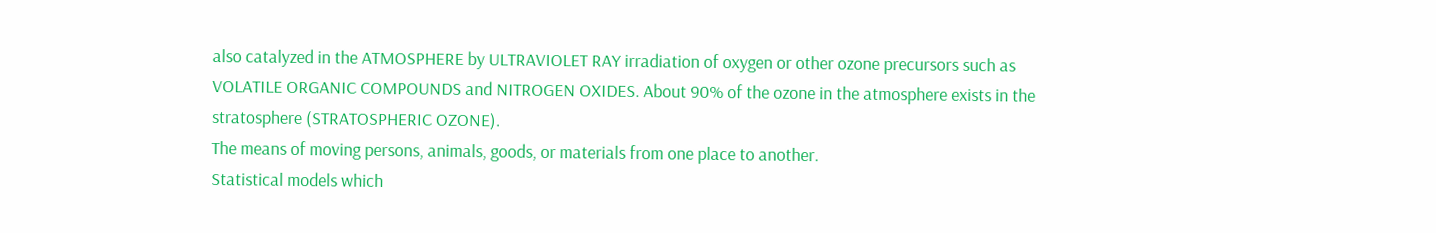also catalyzed in the ATMOSPHERE by ULTRAVIOLET RAY irradiation of oxygen or other ozone precursors such as VOLATILE ORGANIC COMPOUNDS and NITROGEN OXIDES. About 90% of the ozone in the atmosphere exists in the stratosphere (STRATOSPHERIC OZONE).
The means of moving persons, animals, goods, or materials from one place to another.
Statistical models which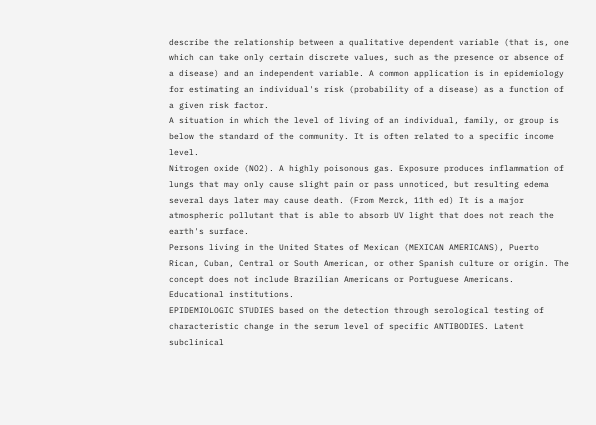describe the relationship between a qualitative dependent variable (that is, one which can take only certain discrete values, such as the presence or absence of a disease) and an independent variable. A common application is in epidemiology for estimating an individual's risk (probability of a disease) as a function of a given risk factor.
A situation in which the level of living of an individual, family, or group is below the standard of the community. It is often related to a specific income level.
Nitrogen oxide (NO2). A highly poisonous gas. Exposure produces inflammation of lungs that may only cause slight pain or pass unnoticed, but resulting edema several days later may cause death. (From Merck, 11th ed) It is a major atmospheric pollutant that is able to absorb UV light that does not reach the earth's surface.
Persons living in the United States of Mexican (MEXICAN AMERICANS), Puerto Rican, Cuban, Central or South American, or other Spanish culture or origin. The concept does not include Brazilian Americans or Portuguese Americans.
Educational institutions.
EPIDEMIOLOGIC STUDIES based on the detection through serological testing of characteristic change in the serum level of specific ANTIBODIES. Latent subclinical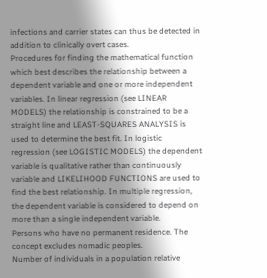infections and carrier states can thus be detected in addition to clinically overt cases.
Procedures for finding the mathematical function which best describes the relationship between a dependent variable and one or more independent variables. In linear regression (see LINEAR MODELS) the relationship is constrained to be a straight line and LEAST-SQUARES ANALYSIS is used to determine the best fit. In logistic regression (see LOGISTIC MODELS) the dependent variable is qualitative rather than continuously variable and LIKELIHOOD FUNCTIONS are used to find the best relationship. In multiple regression, the dependent variable is considered to depend on more than a single independent variable.
Persons who have no permanent residence. The concept excludes nomadic peoples.
Number of individuals in a population relative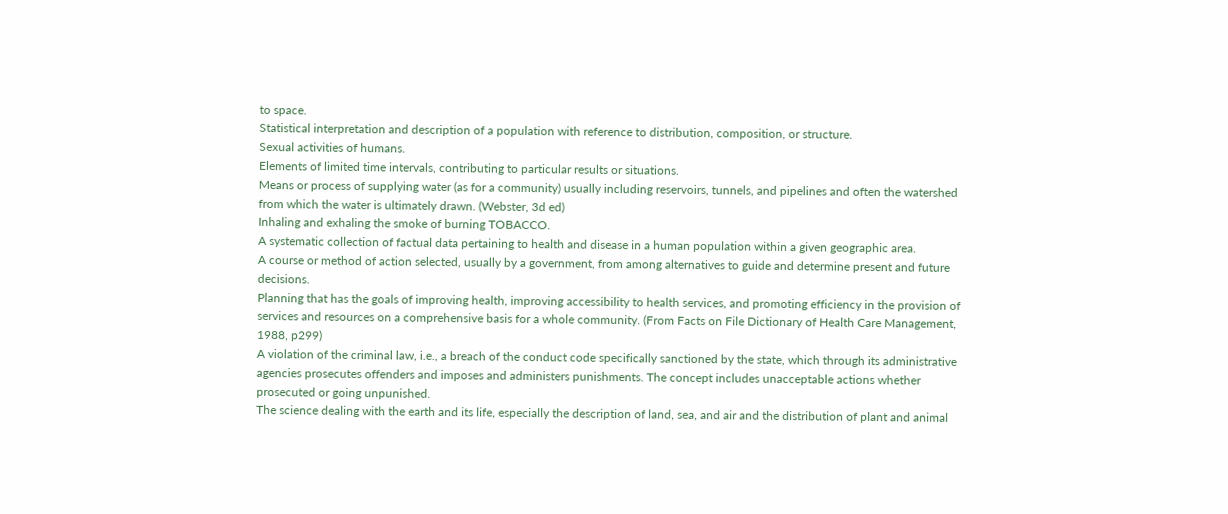to space.
Statistical interpretation and description of a population with reference to distribution, composition, or structure.
Sexual activities of humans.
Elements of limited time intervals, contributing to particular results or situations.
Means or process of supplying water (as for a community) usually including reservoirs, tunnels, and pipelines and often the watershed from which the water is ultimately drawn. (Webster, 3d ed)
Inhaling and exhaling the smoke of burning TOBACCO.
A systematic collection of factual data pertaining to health and disease in a human population within a given geographic area.
A course or method of action selected, usually by a government, from among alternatives to guide and determine present and future decisions.
Planning that has the goals of improving health, improving accessibility to health services, and promoting efficiency in the provision of services and resources on a comprehensive basis for a whole community. (From Facts on File Dictionary of Health Care Management, 1988, p299)
A violation of the criminal law, i.e., a breach of the conduct code specifically sanctioned by the state, which through its administrative agencies prosecutes offenders and imposes and administers punishments. The concept includes unacceptable actions whether prosecuted or going unpunished.
The science dealing with the earth and its life, especially the description of land, sea, and air and the distribution of plant and animal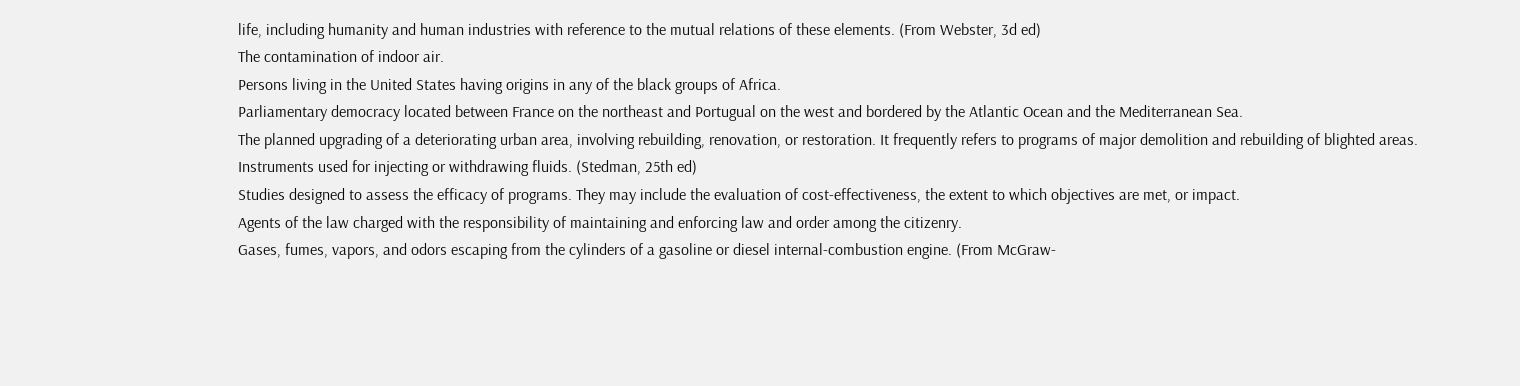life, including humanity and human industries with reference to the mutual relations of these elements. (From Webster, 3d ed)
The contamination of indoor air.
Persons living in the United States having origins in any of the black groups of Africa.
Parliamentary democracy located between France on the northeast and Portugual on the west and bordered by the Atlantic Ocean and the Mediterranean Sea.
The planned upgrading of a deteriorating urban area, involving rebuilding, renovation, or restoration. It frequently refers to programs of major demolition and rebuilding of blighted areas.
Instruments used for injecting or withdrawing fluids. (Stedman, 25th ed)
Studies designed to assess the efficacy of programs. They may include the evaluation of cost-effectiveness, the extent to which objectives are met, or impact.
Agents of the law charged with the responsibility of maintaining and enforcing law and order among the citizenry.
Gases, fumes, vapors, and odors escaping from the cylinders of a gasoline or diesel internal-combustion engine. (From McGraw-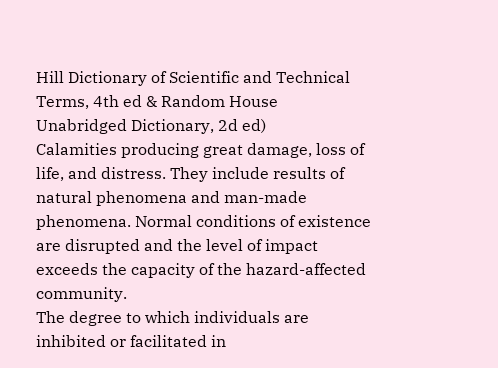Hill Dictionary of Scientific and Technical Terms, 4th ed & Random House Unabridged Dictionary, 2d ed)
Calamities producing great damage, loss of life, and distress. They include results of natural phenomena and man-made phenomena. Normal conditions of existence are disrupted and the level of impact exceeds the capacity of the hazard-affected community.
The degree to which individuals are inhibited or facilitated in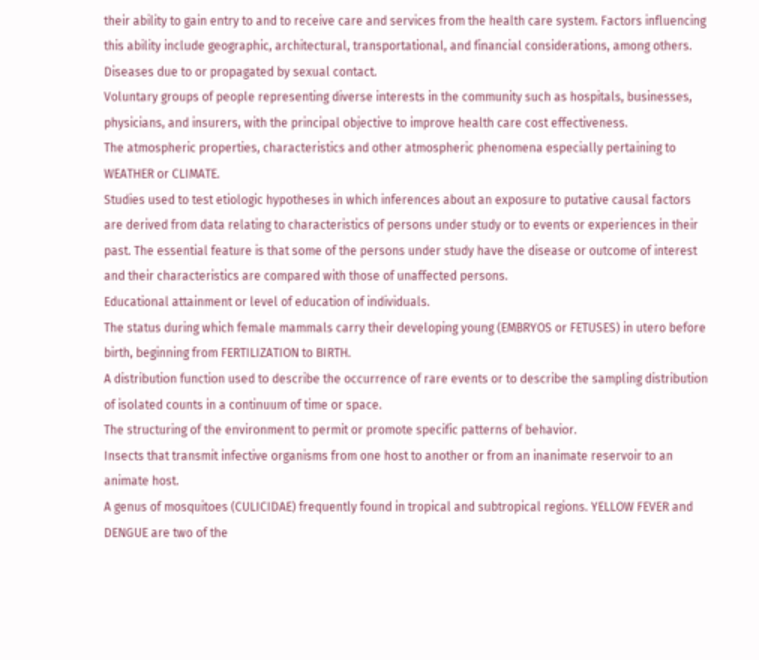their ability to gain entry to and to receive care and services from the health care system. Factors influencing this ability include geographic, architectural, transportational, and financial considerations, among others.
Diseases due to or propagated by sexual contact.
Voluntary groups of people representing diverse interests in the community such as hospitals, businesses, physicians, and insurers, with the principal objective to improve health care cost effectiveness.
The atmospheric properties, characteristics and other atmospheric phenomena especially pertaining to WEATHER or CLIMATE.
Studies used to test etiologic hypotheses in which inferences about an exposure to putative causal factors are derived from data relating to characteristics of persons under study or to events or experiences in their past. The essential feature is that some of the persons under study have the disease or outcome of interest and their characteristics are compared with those of unaffected persons.
Educational attainment or level of education of individuals.
The status during which female mammals carry their developing young (EMBRYOS or FETUSES) in utero before birth, beginning from FERTILIZATION to BIRTH.
A distribution function used to describe the occurrence of rare events or to describe the sampling distribution of isolated counts in a continuum of time or space.
The structuring of the environment to permit or promote specific patterns of behavior.
Insects that transmit infective organisms from one host to another or from an inanimate reservoir to an animate host.
A genus of mosquitoes (CULICIDAE) frequently found in tropical and subtropical regions. YELLOW FEVER and DENGUE are two of the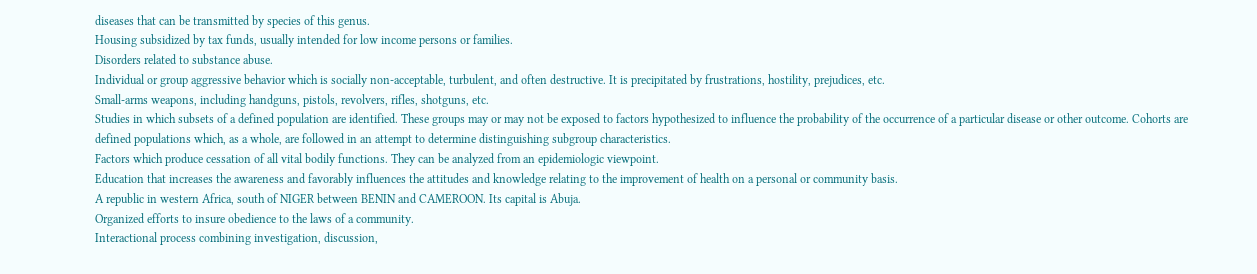diseases that can be transmitted by species of this genus.
Housing subsidized by tax funds, usually intended for low income persons or families.
Disorders related to substance abuse.
Individual or group aggressive behavior which is socially non-acceptable, turbulent, and often destructive. It is precipitated by frustrations, hostility, prejudices, etc.
Small-arms weapons, including handguns, pistols, revolvers, rifles, shotguns, etc.
Studies in which subsets of a defined population are identified. These groups may or may not be exposed to factors hypothesized to influence the probability of the occurrence of a particular disease or other outcome. Cohorts are defined populations which, as a whole, are followed in an attempt to determine distinguishing subgroup characteristics.
Factors which produce cessation of all vital bodily functions. They can be analyzed from an epidemiologic viewpoint.
Education that increases the awareness and favorably influences the attitudes and knowledge relating to the improvement of health on a personal or community basis.
A republic in western Africa, south of NIGER between BENIN and CAMEROON. Its capital is Abuja.
Organized efforts to insure obedience to the laws of a community.
Interactional process combining investigation, discussion,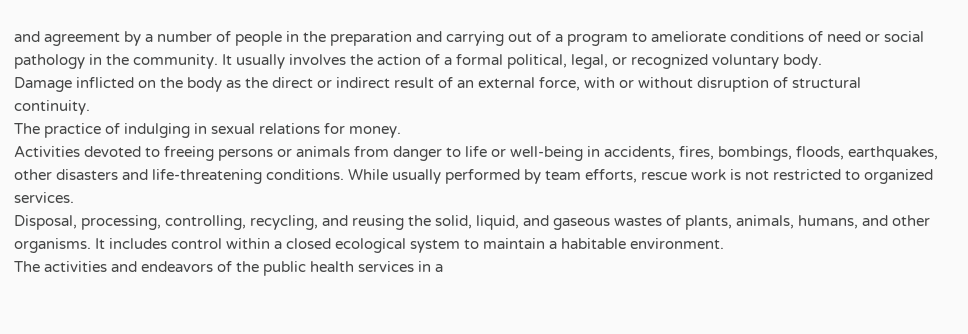and agreement by a number of people in the preparation and carrying out of a program to ameliorate conditions of need or social pathology in the community. It usually involves the action of a formal political, legal, or recognized voluntary body.
Damage inflicted on the body as the direct or indirect result of an external force, with or without disruption of structural continuity.
The practice of indulging in sexual relations for money.
Activities devoted to freeing persons or animals from danger to life or well-being in accidents, fires, bombings, floods, earthquakes, other disasters and life-threatening conditions. While usually performed by team efforts, rescue work is not restricted to organized services.
Disposal, processing, controlling, recycling, and reusing the solid, liquid, and gaseous wastes of plants, animals, humans, and other organisms. It includes control within a closed ecological system to maintain a habitable environment.
The activities and endeavors of the public health services in a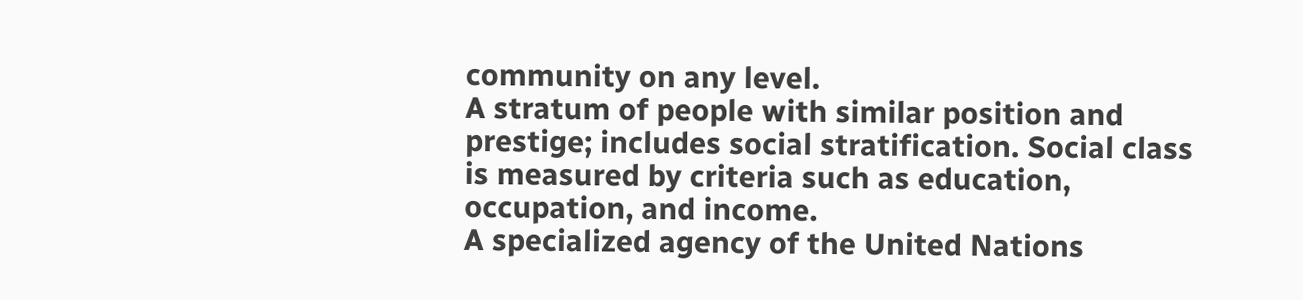community on any level.
A stratum of people with similar position and prestige; includes social stratification. Social class is measured by criteria such as education, occupation, and income.
A specialized agency of the United Nations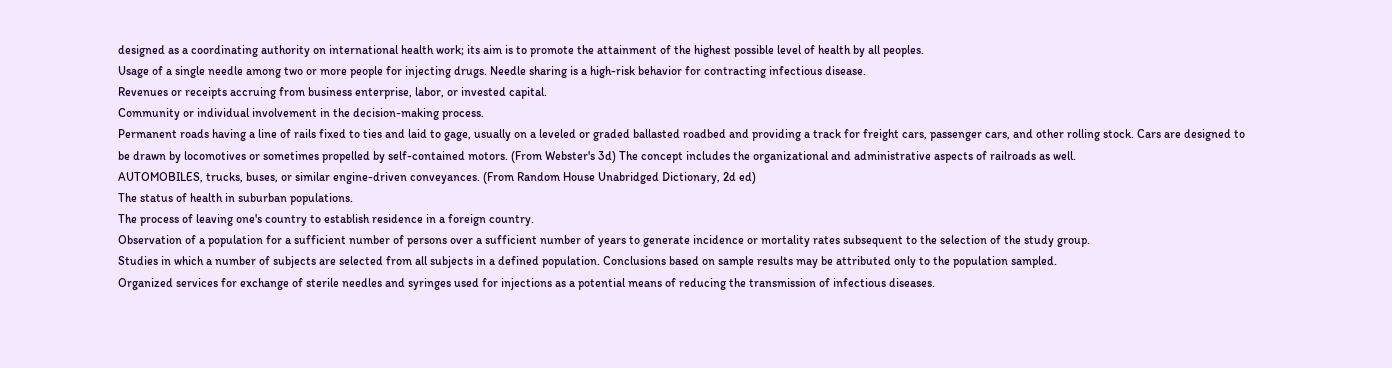designed as a coordinating authority on international health work; its aim is to promote the attainment of the highest possible level of health by all peoples.
Usage of a single needle among two or more people for injecting drugs. Needle sharing is a high-risk behavior for contracting infectious disease.
Revenues or receipts accruing from business enterprise, labor, or invested capital.
Community or individual involvement in the decision-making process.
Permanent roads having a line of rails fixed to ties and laid to gage, usually on a leveled or graded ballasted roadbed and providing a track for freight cars, passenger cars, and other rolling stock. Cars are designed to be drawn by locomotives or sometimes propelled by self-contained motors. (From Webster's 3d) The concept includes the organizational and administrative aspects of railroads as well.
AUTOMOBILES, trucks, buses, or similar engine-driven conveyances. (From Random House Unabridged Dictionary, 2d ed)
The status of health in suburban populations.
The process of leaving one's country to establish residence in a foreign country.
Observation of a population for a sufficient number of persons over a sufficient number of years to generate incidence or mortality rates subsequent to the selection of the study group.
Studies in which a number of subjects are selected from all subjects in a defined population. Conclusions based on sample results may be attributed only to the population sampled.
Organized services for exchange of sterile needles and syringes used for injections as a potential means of reducing the transmission of infectious diseases.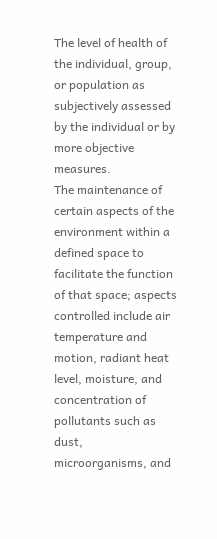The level of health of the individual, group, or population as subjectively assessed by the individual or by more objective measures.
The maintenance of certain aspects of the environment within a defined space to facilitate the function of that space; aspects controlled include air temperature and motion, radiant heat level, moisture, and concentration of pollutants such as dust, microorganisms, and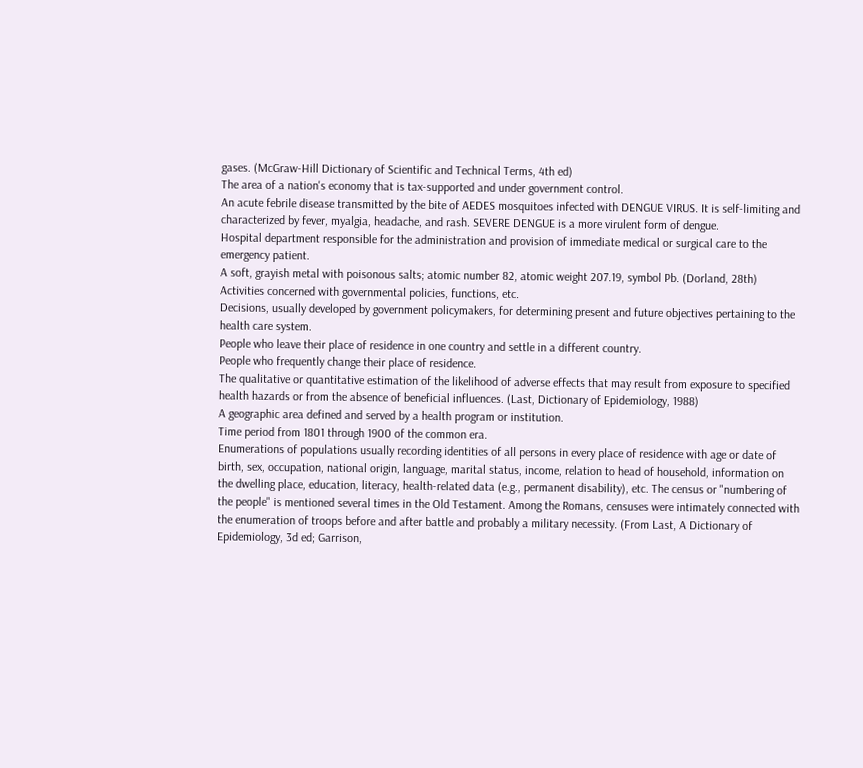gases. (McGraw-Hill Dictionary of Scientific and Technical Terms, 4th ed)
The area of a nation's economy that is tax-supported and under government control.
An acute febrile disease transmitted by the bite of AEDES mosquitoes infected with DENGUE VIRUS. It is self-limiting and characterized by fever, myalgia, headache, and rash. SEVERE DENGUE is a more virulent form of dengue.
Hospital department responsible for the administration and provision of immediate medical or surgical care to the emergency patient.
A soft, grayish metal with poisonous salts; atomic number 82, atomic weight 207.19, symbol Pb. (Dorland, 28th)
Activities concerned with governmental policies, functions, etc.
Decisions, usually developed by government policymakers, for determining present and future objectives pertaining to the health care system.
People who leave their place of residence in one country and settle in a different country.
People who frequently change their place of residence.
The qualitative or quantitative estimation of the likelihood of adverse effects that may result from exposure to specified health hazards or from the absence of beneficial influences. (Last, Dictionary of Epidemiology, 1988)
A geographic area defined and served by a health program or institution.
Time period from 1801 through 1900 of the common era.
Enumerations of populations usually recording identities of all persons in every place of residence with age or date of birth, sex, occupation, national origin, language, marital status, income, relation to head of household, information on the dwelling place, education, literacy, health-related data (e.g., permanent disability), etc. The census or "numbering of the people" is mentioned several times in the Old Testament. Among the Romans, censuses were intimately connected with the enumeration of troops before and after battle and probably a military necessity. (From Last, A Dictionary of Epidemiology, 3d ed; Garrison,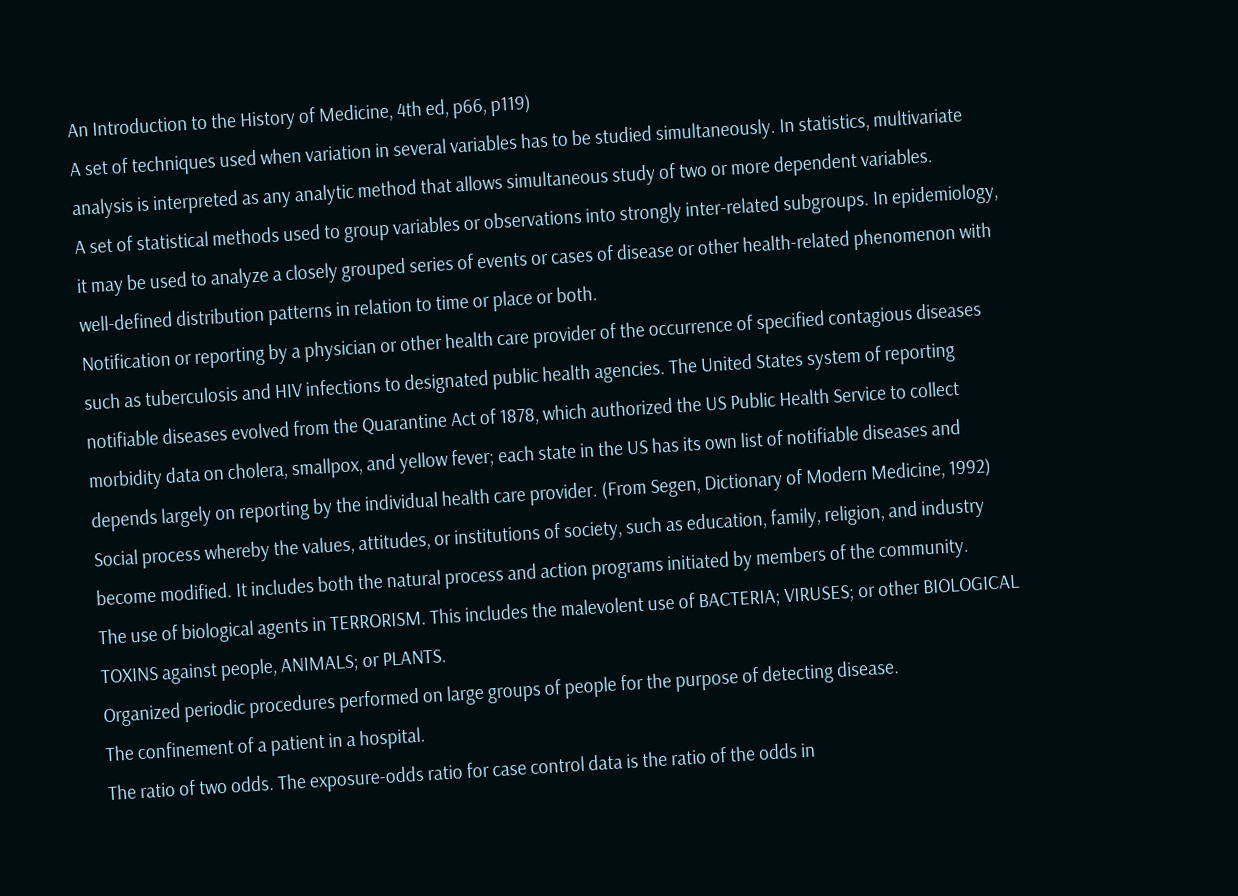An Introduction to the History of Medicine, 4th ed, p66, p119)
A set of techniques used when variation in several variables has to be studied simultaneously. In statistics, multivariate analysis is interpreted as any analytic method that allows simultaneous study of two or more dependent variables.
A set of statistical methods used to group variables or observations into strongly inter-related subgroups. In epidemiology, it may be used to analyze a closely grouped series of events or cases of disease or other health-related phenomenon with well-defined distribution patterns in relation to time or place or both.
Notification or reporting by a physician or other health care provider of the occurrence of specified contagious diseases such as tuberculosis and HIV infections to designated public health agencies. The United States system of reporting notifiable diseases evolved from the Quarantine Act of 1878, which authorized the US Public Health Service to collect morbidity data on cholera, smallpox, and yellow fever; each state in the US has its own list of notifiable diseases and depends largely on reporting by the individual health care provider. (From Segen, Dictionary of Modern Medicine, 1992)
Social process whereby the values, attitudes, or institutions of society, such as education, family, religion, and industry become modified. It includes both the natural process and action programs initiated by members of the community.
The use of biological agents in TERRORISM. This includes the malevolent use of BACTERIA; VIRUSES; or other BIOLOGICAL TOXINS against people, ANIMALS; or PLANTS.
Organized periodic procedures performed on large groups of people for the purpose of detecting disease.
The confinement of a patient in a hospital.
The ratio of two odds. The exposure-odds ratio for case control data is the ratio of the odds in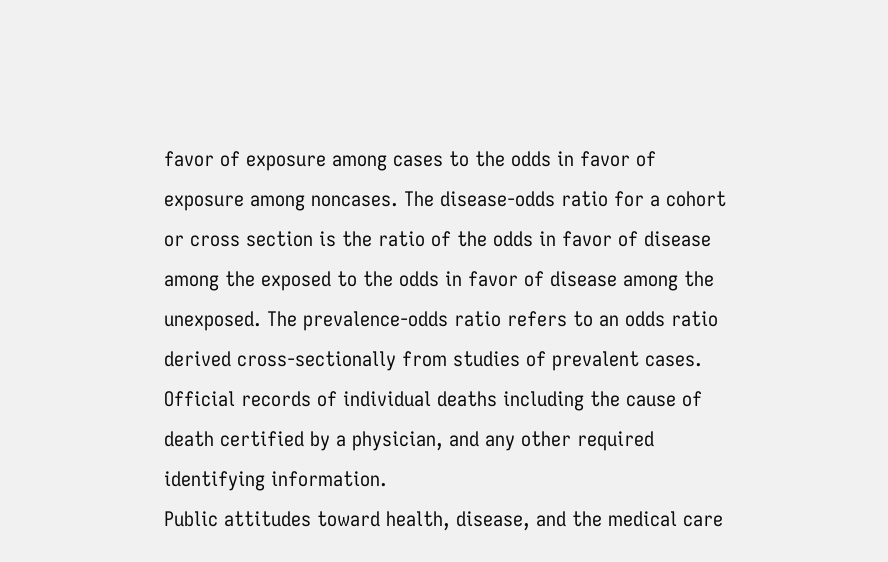favor of exposure among cases to the odds in favor of exposure among noncases. The disease-odds ratio for a cohort or cross section is the ratio of the odds in favor of disease among the exposed to the odds in favor of disease among the unexposed. The prevalence-odds ratio refers to an odds ratio derived cross-sectionally from studies of prevalent cases.
Official records of individual deaths including the cause of death certified by a physician, and any other required identifying information.
Public attitudes toward health, disease, and the medical care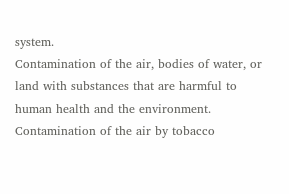system.
Contamination of the air, bodies of water, or land with substances that are harmful to human health and the environment.
Contamination of the air by tobacco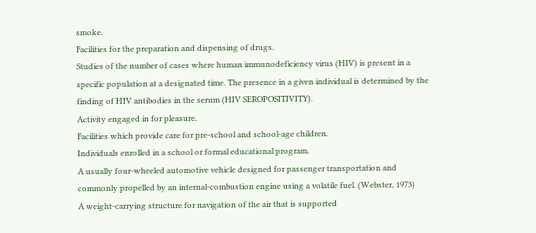smoke.
Facilities for the preparation and dispensing of drugs.
Studies of the number of cases where human immunodeficiency virus (HIV) is present in a specific population at a designated time. The presence in a given individual is determined by the finding of HIV antibodies in the serum (HIV SEROPOSITIVITY).
Activity engaged in for pleasure.
Facilities which provide care for pre-school and school-age children.
Individuals enrolled in a school or formal educational program.
A usually four-wheeled automotive vehicle designed for passenger transportation and commonly propelled by an internal-combustion engine using a volatile fuel. (Webster, 1973)
A weight-carrying structure for navigation of the air that is supported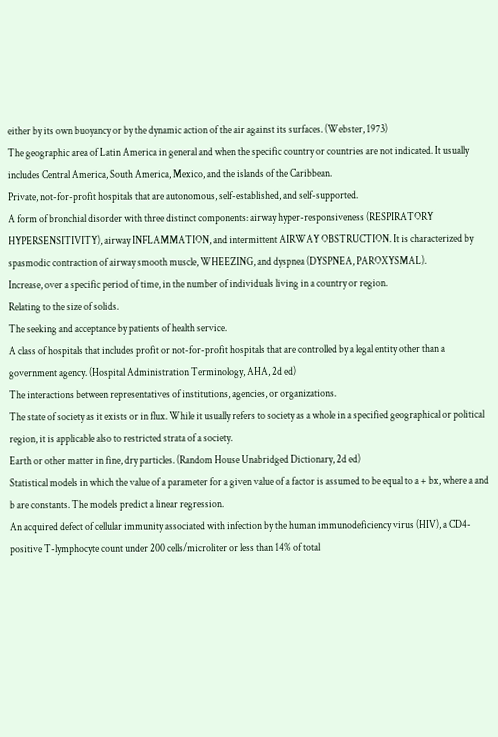either by its own buoyancy or by the dynamic action of the air against its surfaces. (Webster, 1973)
The geographic area of Latin America in general and when the specific country or countries are not indicated. It usually includes Central America, South America, Mexico, and the islands of the Caribbean.
Private, not-for-profit hospitals that are autonomous, self-established, and self-supported.
A form of bronchial disorder with three distinct components: airway hyper-responsiveness (RESPIRATORY HYPERSENSITIVITY), airway INFLAMMATION, and intermittent AIRWAY OBSTRUCTION. It is characterized by spasmodic contraction of airway smooth muscle, WHEEZING, and dyspnea (DYSPNEA, PAROXYSMAL).
Increase, over a specific period of time, in the number of individuals living in a country or region.
Relating to the size of solids.
The seeking and acceptance by patients of health service.
A class of hospitals that includes profit or not-for-profit hospitals that are controlled by a legal entity other than a government agency. (Hospital Administration Terminology, AHA, 2d ed)
The interactions between representatives of institutions, agencies, or organizations.
The state of society as it exists or in flux. While it usually refers to society as a whole in a specified geographical or political region, it is applicable also to restricted strata of a society.
Earth or other matter in fine, dry particles. (Random House Unabridged Dictionary, 2d ed)
Statistical models in which the value of a parameter for a given value of a factor is assumed to be equal to a + bx, where a and b are constants. The models predict a linear regression.
An acquired defect of cellular immunity associated with infection by the human immunodeficiency virus (HIV), a CD4-positive T-lymphocyte count under 200 cells/microliter or less than 14% of total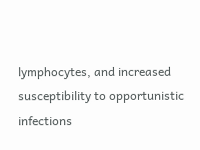lymphocytes, and increased susceptibility to opportunistic infections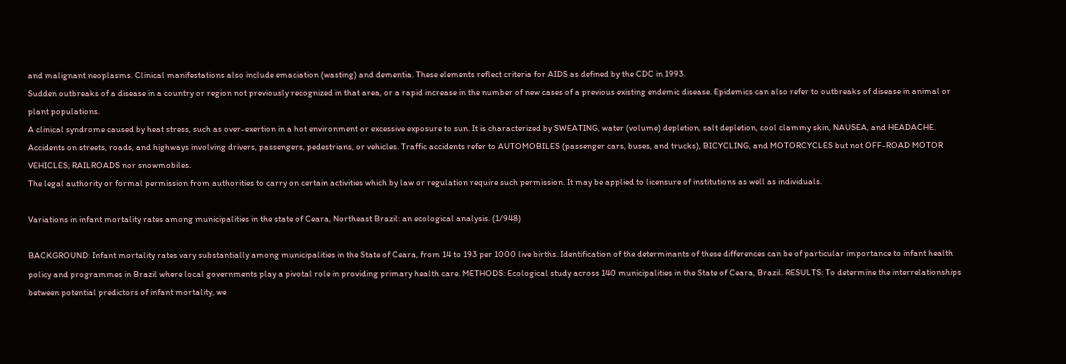and malignant neoplasms. Clinical manifestations also include emaciation (wasting) and dementia. These elements reflect criteria for AIDS as defined by the CDC in 1993.
Sudden outbreaks of a disease in a country or region not previously recognized in that area, or a rapid increase in the number of new cases of a previous existing endemic disease. Epidemics can also refer to outbreaks of disease in animal or plant populations.
A clinical syndrome caused by heat stress, such as over-exertion in a hot environment or excessive exposure to sun. It is characterized by SWEATING, water (volume) depletion, salt depletion, cool clammy skin, NAUSEA, and HEADACHE.
Accidents on streets, roads, and highways involving drivers, passengers, pedestrians, or vehicles. Traffic accidents refer to AUTOMOBILES (passenger cars, buses, and trucks), BICYCLING, and MOTORCYCLES but not OFF-ROAD MOTOR VEHICLES; RAILROADS nor snowmobiles.
The legal authority or formal permission from authorities to carry on certain activities which by law or regulation require such permission. It may be applied to licensure of institutions as well as individuals.

Variations in infant mortality rates among municipalities in the state of Ceara, Northeast Brazil: an ecological analysis. (1/948)

BACKGROUND: Infant mortality rates vary substantially among municipalities in the State of Ceara, from 14 to 193 per 1000 live births. Identification of the determinants of these differences can be of particular importance to infant health policy and programmes in Brazil where local governments play a pivotal role in providing primary health care. METHODS: Ecological study across 140 municipalities in the State of Ceara, Brazil. RESULTS: To determine the interrelationships between potential predictors of infant mortality, we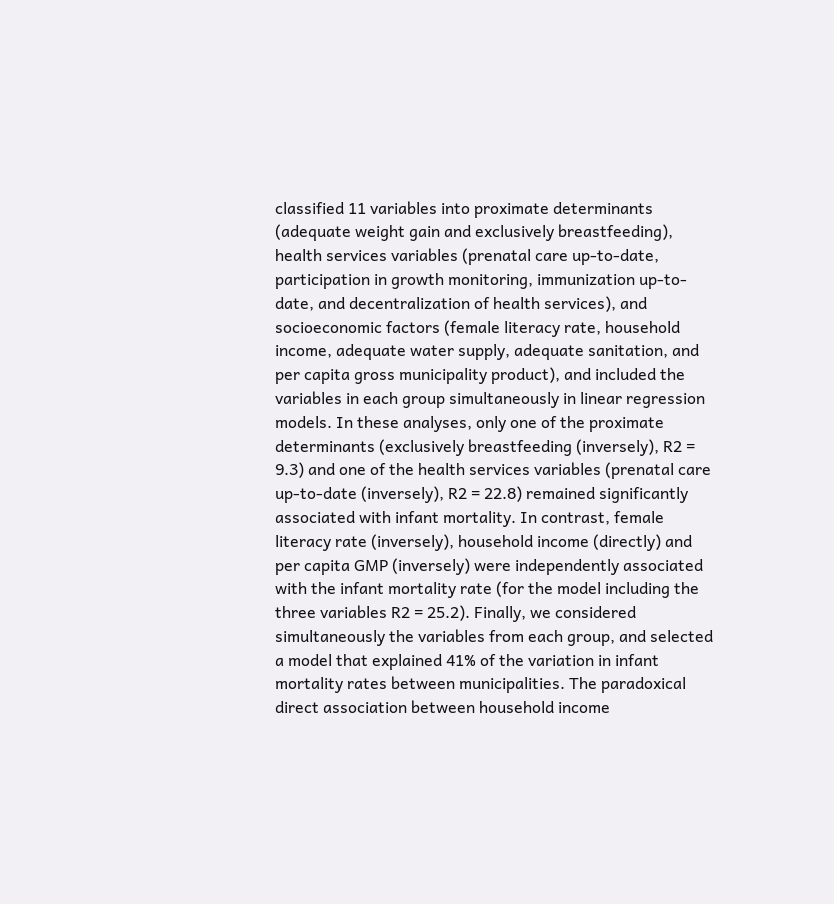classified 11 variables into proximate determinants (adequate weight gain and exclusively breastfeeding), health services variables (prenatal care up-to-date, participation in growth monitoring, immunization up-to-date, and decentralization of health services), and socioeconomic factors (female literacy rate, household income, adequate water supply, adequate sanitation, and per capita gross municipality product), and included the variables in each group simultaneously in linear regression models. In these analyses, only one of the proximate determinants (exclusively breastfeeding (inversely), R2 = 9.3) and one of the health services variables (prenatal care up-to-date (inversely), R2 = 22.8) remained significantly associated with infant mortality. In contrast, female literacy rate (inversely), household income (directly) and per capita GMP (inversely) were independently associated with the infant mortality rate (for the model including the three variables R2 = 25.2). Finally, we considered simultaneously the variables from each group, and selected a model that explained 41% of the variation in infant mortality rates between municipalities. The paradoxical direct association between household income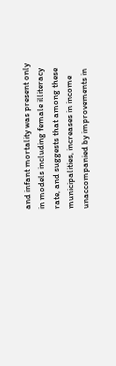and infant mortality was present only in models including female illiteracy rate, and suggests that among these municipalities, increases in income unaccompanied by improvements in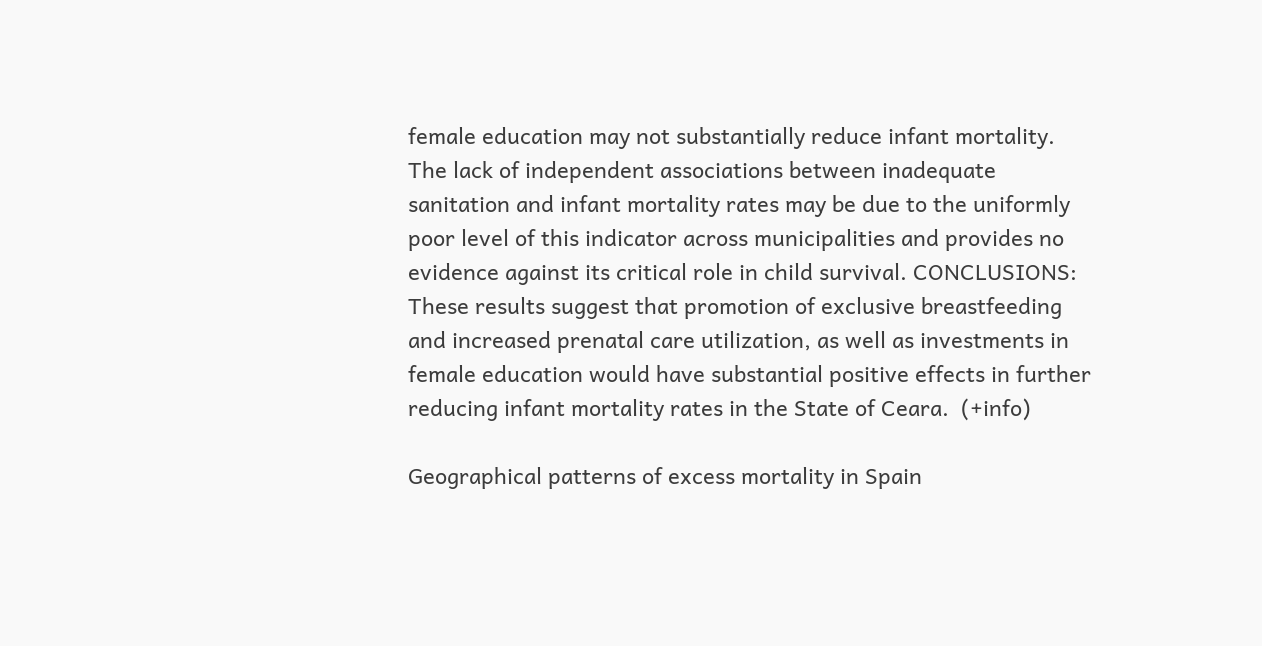female education may not substantially reduce infant mortality. The lack of independent associations between inadequate sanitation and infant mortality rates may be due to the uniformly poor level of this indicator across municipalities and provides no evidence against its critical role in child survival. CONCLUSIONS: These results suggest that promotion of exclusive breastfeeding and increased prenatal care utilization, as well as investments in female education would have substantial positive effects in further reducing infant mortality rates in the State of Ceara.  (+info)

Geographical patterns of excess mortality in Spain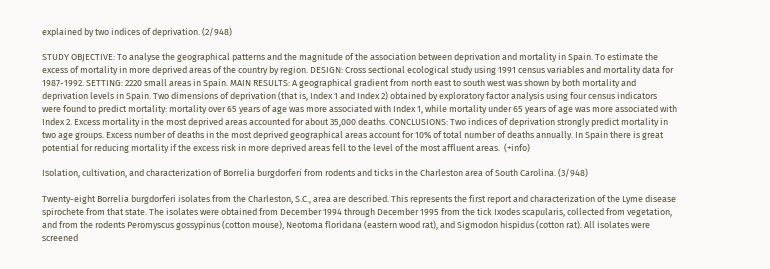explained by two indices of deprivation. (2/948)

STUDY OBJECTIVE: To analyse the geographical patterns and the magnitude of the association between deprivation and mortality in Spain. To estimate the excess of mortality in more deprived areas of the country by region. DESIGN: Cross sectional ecological study using 1991 census variables and mortality data for 1987-1992. SETTING: 2220 small areas in Spain. MAIN RESULTS: A geographical gradient from north east to south west was shown by both mortality and deprivation levels in Spain. Two dimensions of deprivation (that is, Index 1 and Index 2) obtained by exploratory factor analysis using four census indicators were found to predict mortality: mortality over 65 years of age was more associated with Index 1, while mortality under 65 years of age was more associated with Index 2. Excess mortality in the most deprived areas accounted for about 35,000 deaths. CONCLUSIONS: Two indices of deprivation strongly predict mortality in two age groups. Excess number of deaths in the most deprived geographical areas account for 10% of total number of deaths annually. In Spain there is great potential for reducing mortality if the excess risk in more deprived areas fell to the level of the most affluent areas.  (+info)

Isolation, cultivation, and characterization of Borrelia burgdorferi from rodents and ticks in the Charleston area of South Carolina. (3/948)

Twenty-eight Borrelia burgdorferi isolates from the Charleston, S.C., area are described. This represents the first report and characterization of the Lyme disease spirochete from that state. The isolates were obtained from December 1994 through December 1995 from the tick Ixodes scapularis, collected from vegetation, and from the rodents Peromyscus gossypinus (cotton mouse), Neotoma floridana (eastern wood rat), and Sigmodon hispidus (cotton rat). All isolates were screened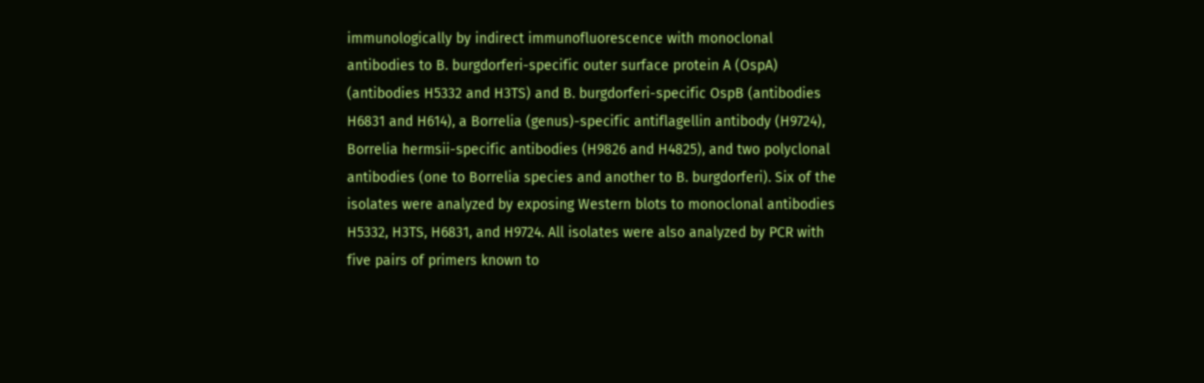immunologically by indirect immunofluorescence with monoclonal antibodies to B. burgdorferi-specific outer surface protein A (OspA) (antibodies H5332 and H3TS) and B. burgdorferi-specific OspB (antibodies H6831 and H614), a Borrelia (genus)-specific antiflagellin antibody (H9724), Borrelia hermsii-specific antibodies (H9826 and H4825), and two polyclonal antibodies (one to Borrelia species and another to B. burgdorferi). Six of the isolates were analyzed by exposing Western blots to monoclonal antibodies H5332, H3TS, H6831, and H9724. All isolates were also analyzed by PCR with five pairs of primers known to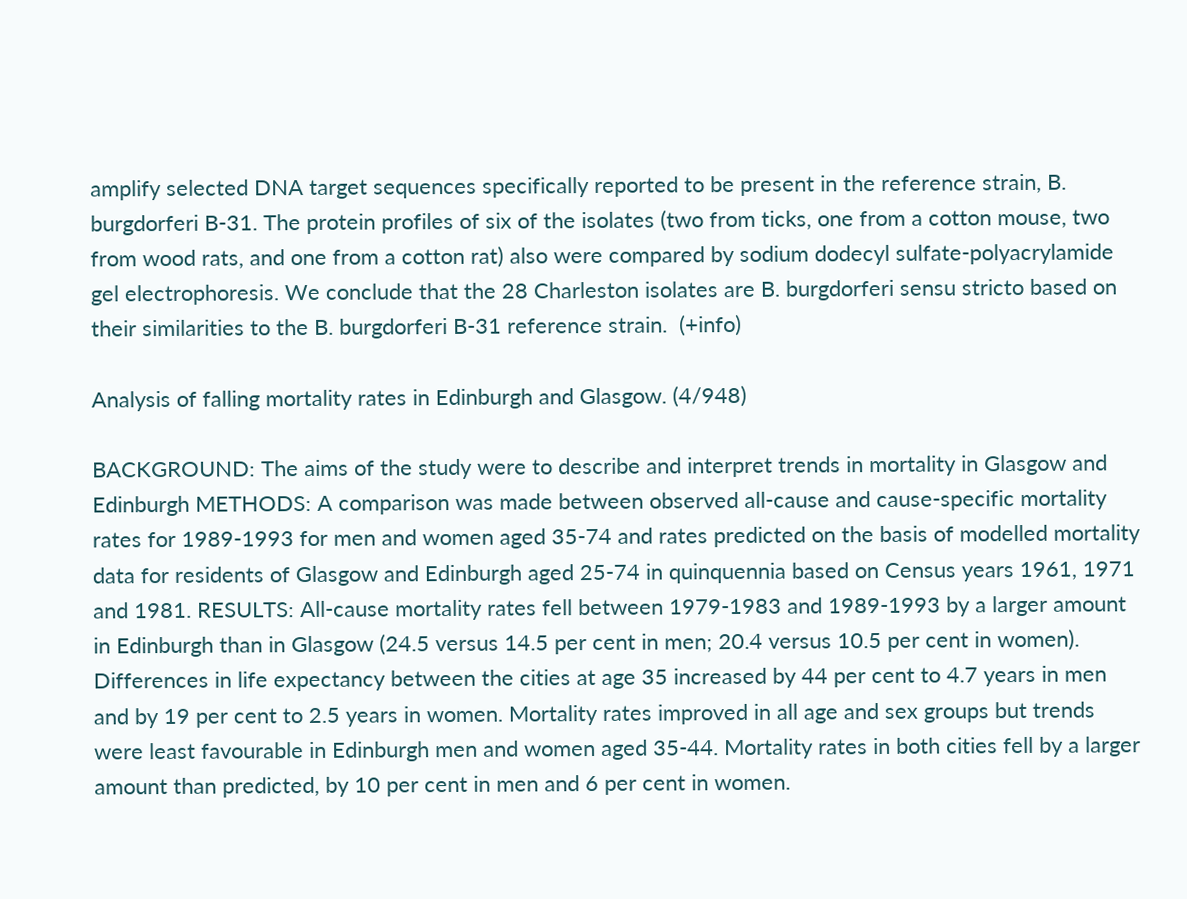amplify selected DNA target sequences specifically reported to be present in the reference strain, B. burgdorferi B-31. The protein profiles of six of the isolates (two from ticks, one from a cotton mouse, two from wood rats, and one from a cotton rat) also were compared by sodium dodecyl sulfate-polyacrylamide gel electrophoresis. We conclude that the 28 Charleston isolates are B. burgdorferi sensu stricto based on their similarities to the B. burgdorferi B-31 reference strain.  (+info)

Analysis of falling mortality rates in Edinburgh and Glasgow. (4/948)

BACKGROUND: The aims of the study were to describe and interpret trends in mortality in Glasgow and Edinburgh METHODS: A comparison was made between observed all-cause and cause-specific mortality rates for 1989-1993 for men and women aged 35-74 and rates predicted on the basis of modelled mortality data for residents of Glasgow and Edinburgh aged 25-74 in quinquennia based on Census years 1961, 1971 and 1981. RESULTS: All-cause mortality rates fell between 1979-1983 and 1989-1993 by a larger amount in Edinburgh than in Glasgow (24.5 versus 14.5 per cent in men; 20.4 versus 10.5 per cent in women). Differences in life expectancy between the cities at age 35 increased by 44 per cent to 4.7 years in men and by 19 per cent to 2.5 years in women. Mortality rates improved in all age and sex groups but trends were least favourable in Edinburgh men and women aged 35-44. Mortality rates in both cities fell by a larger amount than predicted, by 10 per cent in men and 6 per cent in women.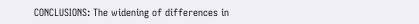CONCLUSIONS: The widening of differences in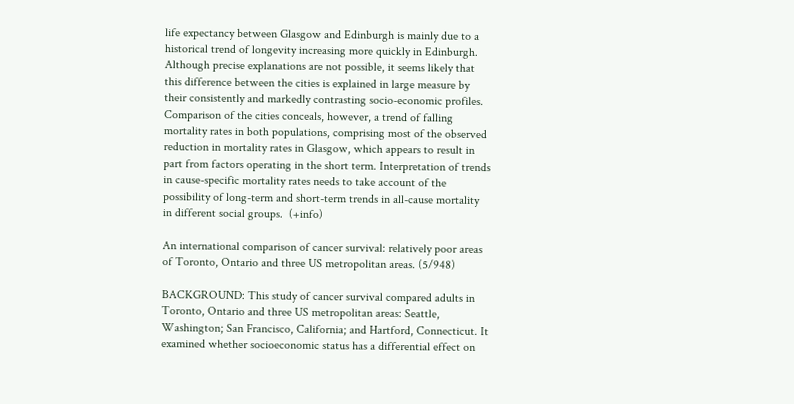life expectancy between Glasgow and Edinburgh is mainly due to a historical trend of longevity increasing more quickly in Edinburgh. Although precise explanations are not possible, it seems likely that this difference between the cities is explained in large measure by their consistently and markedly contrasting socio-economic profiles. Comparison of the cities conceals, however, a trend of falling mortality rates in both populations, comprising most of the observed reduction in mortality rates in Glasgow, which appears to result in part from factors operating in the short term. Interpretation of trends in cause-specific mortality rates needs to take account of the possibility of long-term and short-term trends in all-cause mortality in different social groups.  (+info)

An international comparison of cancer survival: relatively poor areas of Toronto, Ontario and three US metropolitan areas. (5/948)

BACKGROUND: This study of cancer survival compared adults in Toronto, Ontario and three US metropolitan areas: Seattle, Washington; San Francisco, California; and Hartford, Connecticut. It examined whether socioeconomic status has a differential effect on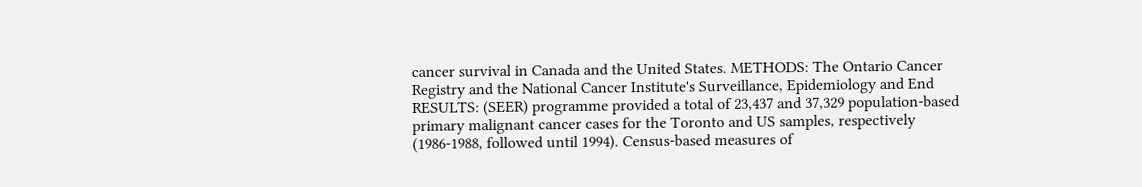cancer survival in Canada and the United States. METHODS: The Ontario Cancer Registry and the National Cancer Institute's Surveillance, Epidemiology and End RESULTS: (SEER) programme provided a total of 23,437 and 37,329 population-based primary malignant cancer cases for the Toronto and US samples, respectively (1986-1988, followed until 1994). Census-based measures of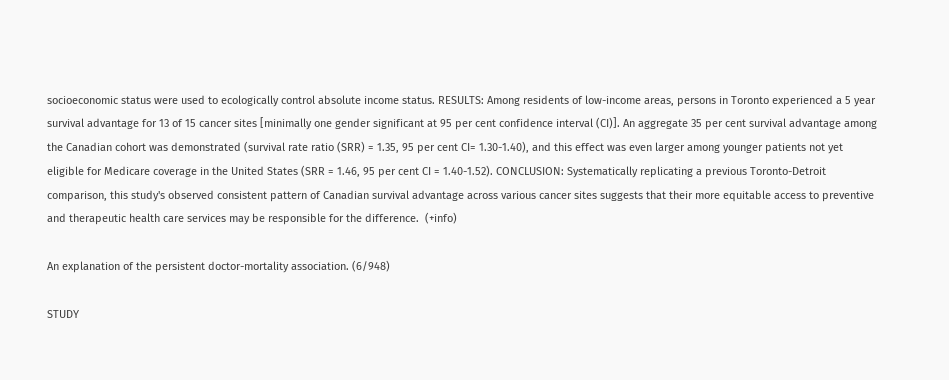socioeconomic status were used to ecologically control absolute income status. RESULTS: Among residents of low-income areas, persons in Toronto experienced a 5 year survival advantage for 13 of 15 cancer sites [minimally one gender significant at 95 per cent confidence interval (CI)]. An aggregate 35 per cent survival advantage among the Canadian cohort was demonstrated (survival rate ratio (SRR) = 1.35, 95 per cent CI= 1.30-1.40), and this effect was even larger among younger patients not yet eligible for Medicare coverage in the United States (SRR = 1.46, 95 per cent CI = 1.40-1.52). CONCLUSION: Systematically replicating a previous Toronto-Detroit comparison, this study's observed consistent pattern of Canadian survival advantage across various cancer sites suggests that their more equitable access to preventive and therapeutic health care services may be responsible for the difference.  (+info)

An explanation of the persistent doctor-mortality association. (6/948)

STUDY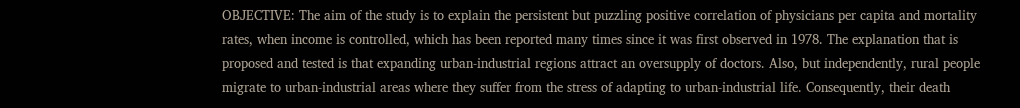OBJECTIVE: The aim of the study is to explain the persistent but puzzling positive correlation of physicians per capita and mortality rates, when income is controlled, which has been reported many times since it was first observed in 1978. The explanation that is proposed and tested is that expanding urban-industrial regions attract an oversupply of doctors. Also, but independently, rural people migrate to urban-industrial areas where they suffer from the stress of adapting to urban-industrial life. Consequently, their death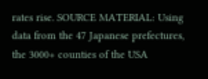rates rise. SOURCE MATERIAL: Using data from the 47 Japanese prefectures, the 3000+ counties of the USA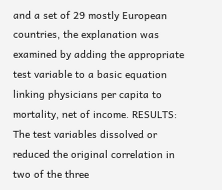and a set of 29 mostly European countries, the explanation was examined by adding the appropriate test variable to a basic equation linking physicians per capita to mortality, net of income. RESULTS: The test variables dissolved or reduced the original correlation in two of the three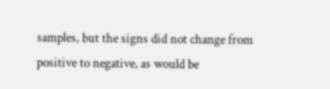samples, but the signs did not change from positive to negative, as would be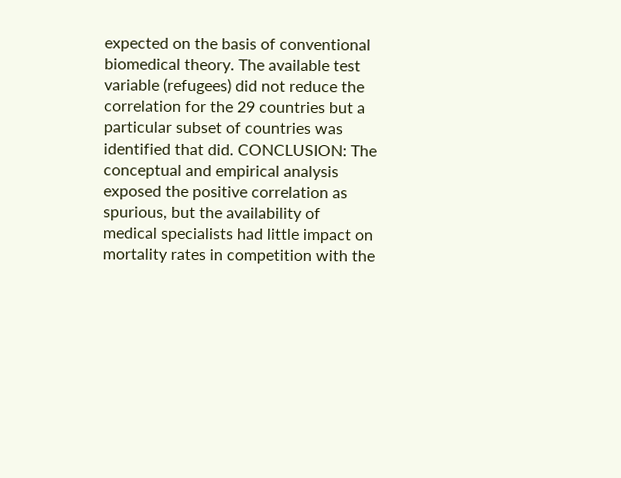expected on the basis of conventional biomedical theory. The available test variable (refugees) did not reduce the correlation for the 29 countries but a particular subset of countries was identified that did. CONCLUSION: The conceptual and empirical analysis exposed the positive correlation as spurious, but the availability of medical specialists had little impact on mortality rates in competition with the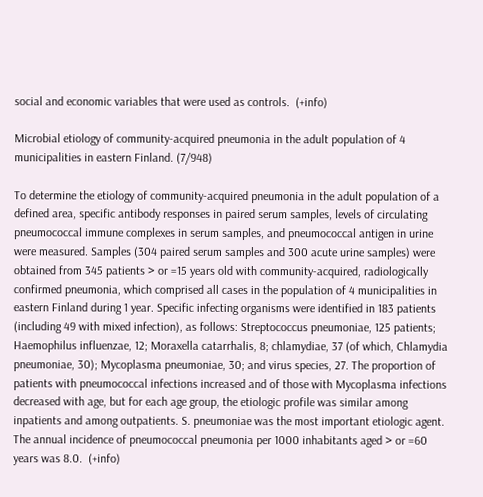social and economic variables that were used as controls.  (+info)

Microbial etiology of community-acquired pneumonia in the adult population of 4 municipalities in eastern Finland. (7/948)

To determine the etiology of community-acquired pneumonia in the adult population of a defined area, specific antibody responses in paired serum samples, levels of circulating pneumococcal immune complexes in serum samples, and pneumococcal antigen in urine were measured. Samples (304 paired serum samples and 300 acute urine samples) were obtained from 345 patients > or =15 years old with community-acquired, radiologically confirmed pneumonia, which comprised all cases in the population of 4 municipalities in eastern Finland during 1 year. Specific infecting organisms were identified in 183 patients (including 49 with mixed infection), as follows: Streptococcus pneumoniae, 125 patients; Haemophilus influenzae, 12; Moraxella catarrhalis, 8; chlamydiae, 37 (of which, Chlamydia pneumoniae, 30); Mycoplasma pneumoniae, 30; and virus species, 27. The proportion of patients with pneumococcal infections increased and of those with Mycoplasma infections decreased with age, but for each age group, the etiologic profile was similar among inpatients and among outpatients. S. pneumoniae was the most important etiologic agent. The annual incidence of pneumococcal pneumonia per 1000 inhabitants aged > or =60 years was 8.0.  (+info)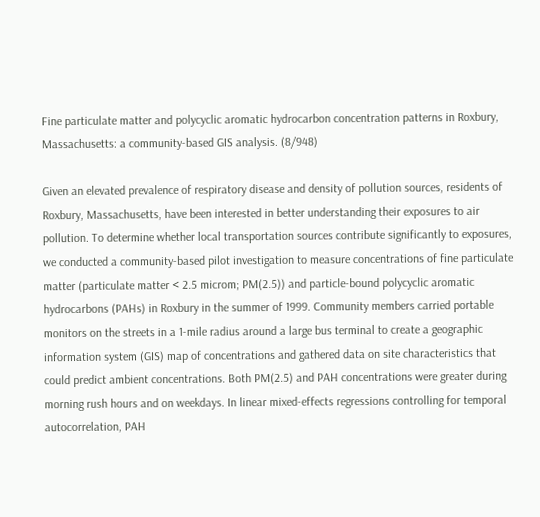Fine particulate matter and polycyclic aromatic hydrocarbon concentration patterns in Roxbury, Massachusetts: a community-based GIS analysis. (8/948)

Given an elevated prevalence of respiratory disease and density of pollution sources, residents of Roxbury, Massachusetts, have been interested in better understanding their exposures to air pollution. To determine whether local transportation sources contribute significantly to exposures, we conducted a community-based pilot investigation to measure concentrations of fine particulate matter (particulate matter < 2.5 microm; PM(2.5)) and particle-bound polycyclic aromatic hydrocarbons (PAHs) in Roxbury in the summer of 1999. Community members carried portable monitors on the streets in a 1-mile radius around a large bus terminal to create a geographic information system (GIS) map of concentrations and gathered data on site characteristics that could predict ambient concentrations. Both PM(2.5) and PAH concentrations were greater during morning rush hours and on weekdays. In linear mixed-effects regressions controlling for temporal autocorrelation, PAH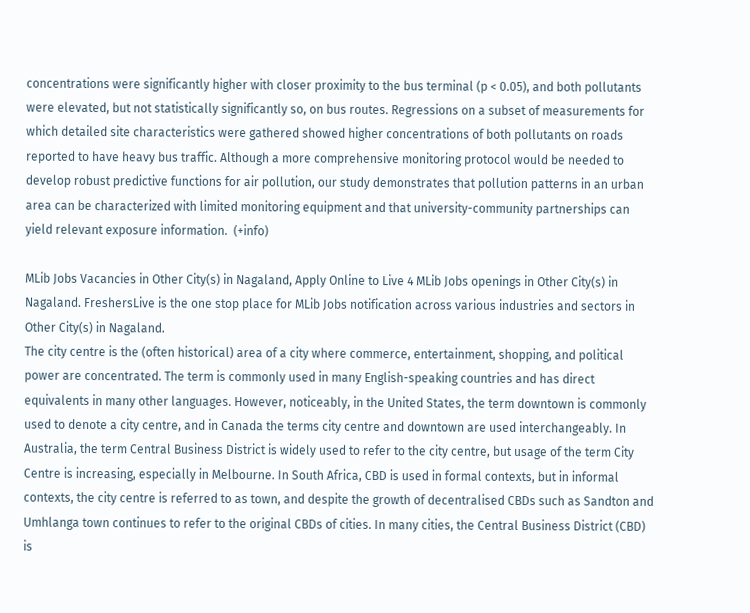concentrations were significantly higher with closer proximity to the bus terminal (p < 0.05), and both pollutants were elevated, but not statistically significantly so, on bus routes. Regressions on a subset of measurements for which detailed site characteristics were gathered showed higher concentrations of both pollutants on roads reported to have heavy bus traffic. Although a more comprehensive monitoring protocol would be needed to develop robust predictive functions for air pollution, our study demonstrates that pollution patterns in an urban area can be characterized with limited monitoring equipment and that university-community partnerships can yield relevant exposure information.  (+info)

MLib Jobs Vacancies in Other City(s) in Nagaland, Apply Online to Live 4 MLib Jobs openings in Other City(s) in Nagaland. FreshersLive is the one stop place for MLib Jobs notification across various industries and sectors in Other City(s) in Nagaland.
The city centre is the (often historical) area of a city where commerce, entertainment, shopping, and political power are concentrated. The term is commonly used in many English-speaking countries and has direct equivalents in many other languages. However, noticeably, in the United States, the term downtown is commonly used to denote a city centre, and in Canada the terms city centre and downtown are used interchangeably. In Australia, the term Central Business District is widely used to refer to the city centre, but usage of the term City Centre is increasing, especially in Melbourne. In South Africa, CBD is used in formal contexts, but in informal contexts, the city centre is referred to as town, and despite the growth of decentralised CBDs such as Sandton and Umhlanga town continues to refer to the original CBDs of cities. In many cities, the Central Business District (CBD) is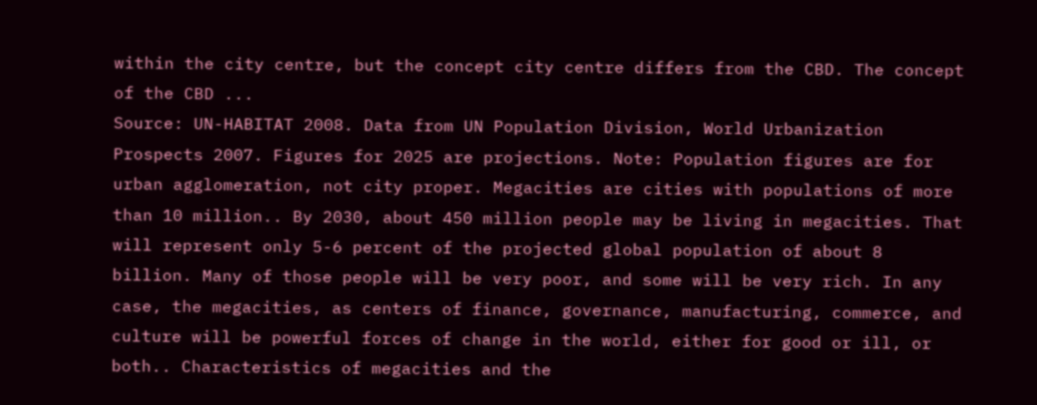within the city centre, but the concept city centre differs from the CBD. The concept of the CBD ...
Source: UN-HABITAT 2008. Data from UN Population Division, World Urbanization Prospects 2007. Figures for 2025 are projections. Note: Population figures are for urban agglomeration, not city proper. Megacities are cities with populations of more than 10 million.. By 2030, about 450 million people may be living in megacities. That will represent only 5-6 percent of the projected global population of about 8 billion. Many of those people will be very poor, and some will be very rich. In any case, the megacities, as centers of finance, governance, manufacturing, commerce, and culture will be powerful forces of change in the world, either for good or ill, or both.. Characteristics of megacities and the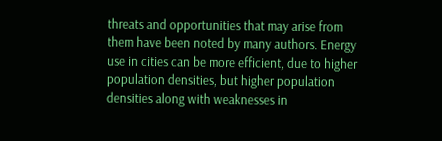threats and opportunities that may arise from them have been noted by many authors. Energy use in cities can be more efficient, due to higher population densities, but higher population densities along with weaknesses in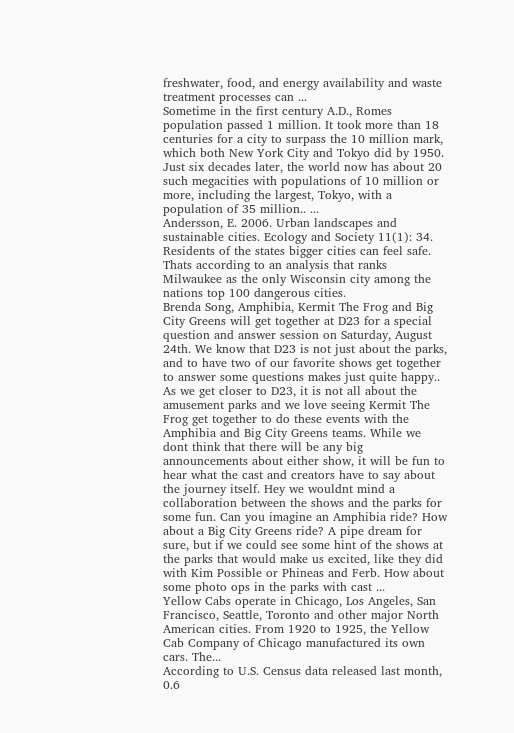freshwater, food, and energy availability and waste treatment processes can ...
Sometime in the first century A.D., Romes population passed 1 million. It took more than 18 centuries for a city to surpass the 10 million mark, which both New York City and Tokyo did by 1950. Just six decades later, the world now has about 20 such megacities with populations of 10 million or more, including the largest, Tokyo, with a population of 35 million.. ...
Andersson, E. 2006. Urban landscapes and sustainable cities. Ecology and Society 11(1): 34.
Residents of the states bigger cities can feel safe. Thats according to an analysis that ranks Milwaukee as the only Wisconsin city among the nations top 100 dangerous cities.
Brenda Song, Amphibia, Kermit The Frog and Big City Greens will get together at D23 for a special question and answer session on Saturday, August 24th. We know that D23 is not just about the parks, and to have two of our favorite shows get together to answer some questions makes just quite happy.. As we get closer to D23, it is not all about the amusement parks and we love seeing Kermit The Frog get together to do these events with the Amphibia and Big City Greens teams. While we dont think that there will be any big announcements about either show, it will be fun to hear what the cast and creators have to say about the journey itself. Hey we wouldnt mind a collaboration between the shows and the parks for some fun. Can you imagine an Amphibia ride? How about a Big City Greens ride? A pipe dream for sure, but if we could see some hint of the shows at the parks that would make us excited, like they did with Kim Possible or Phineas and Ferb. How about some photo ops in the parks with cast ...
Yellow Cabs operate in Chicago, Los Angeles, San Francisco, Seattle, Toronto and other major North American cities. From 1920 to 1925, the Yellow Cab Company of Chicago manufactured its own cars. The...
According to U.S. Census data released last month, 0.6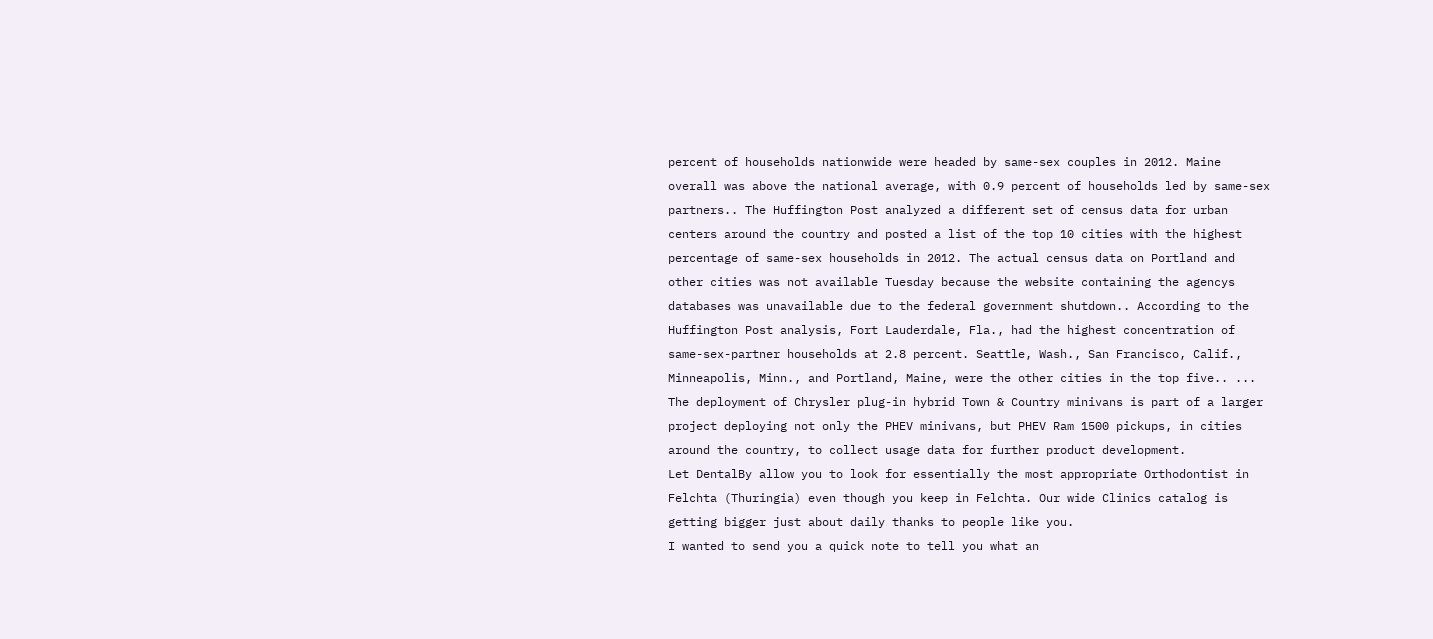percent of households nationwide were headed by same-sex couples in 2012. Maine overall was above the national average, with 0.9 percent of households led by same-sex partners.. The Huffington Post analyzed a different set of census data for urban centers around the country and posted a list of the top 10 cities with the highest percentage of same-sex households in 2012. The actual census data on Portland and other cities was not available Tuesday because the website containing the agencys databases was unavailable due to the federal government shutdown.. According to the Huffington Post analysis, Fort Lauderdale, Fla., had the highest concentration of same-sex-partner households at 2.8 percent. Seattle, Wash., San Francisco, Calif., Minneapolis, Minn., and Portland, Maine, were the other cities in the top five.. ...
The deployment of Chrysler plug-in hybrid Town & Country minivans is part of a larger project deploying not only the PHEV minivans, but PHEV Ram 1500 pickups, in cities around the country, to collect usage data for further product development.
Let DentalBy allow you to look for essentially the most appropriate Orthodontist in Felchta (Thuringia) even though you keep in Felchta. Our wide Clinics catalog is getting bigger just about daily thanks to people like you.
I wanted to send you a quick note to tell you what an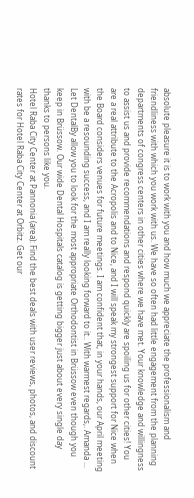absolute pleasure it is to work with you and how much we appreciate the professionalism and friendliness with which you work with us. We have so often had little engagement from the planning departments of congress centers in other cities where we have met. Your knowledge and willingness to assist us and provide recommendations and respond quickly are spoiling us for other cities! You are a real attribute to the Acropolis and to Nice, and I will speak my strongest support for Nice when the Board considers venues for future meetings. I am confident that, in your hands, our April meeting with be a resounding success, and I am really looking forward to it.. With warmest regards,. Amanda ...
Let DentalBy allow you to look for the most appropriate Orthodontist in Brüssow even though you keep in Brüssow. Our wide Dental Hospitals catalog is getting bigger just about every single day thanks to persons like you.
Hotel Raba City Center at Pannonia (area): Find the best deals with user reviews, photos, and discount rates for Hotel Raba City Center at Orbitz. Get our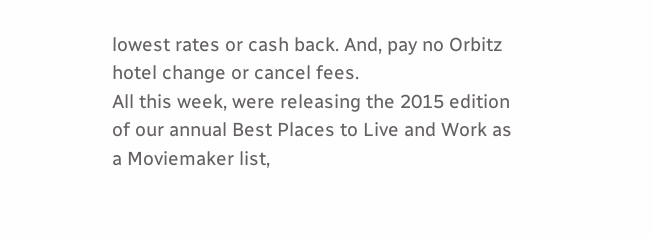lowest rates or cash back. And, pay no Orbitz hotel change or cancel fees.
All this week, were releasing the 2015 edition of our annual Best Places to Live and Work as a Moviemaker list,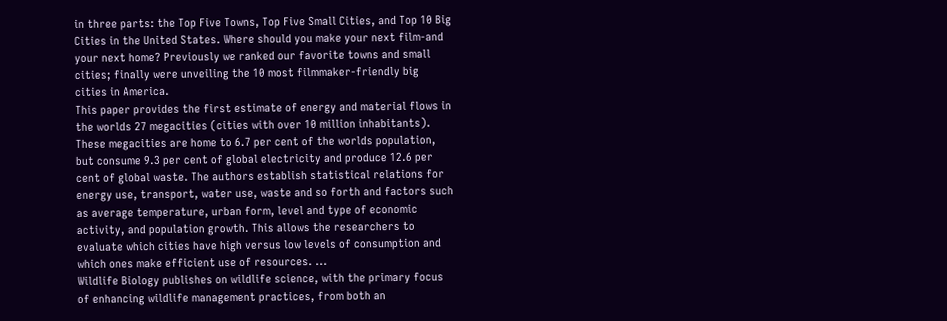in three parts: the Top Five Towns, Top Five Small Cities, and Top 10 Big Cities in the United States. Where should you make your next film-and your next home? Previously we ranked our favorite towns and small cities; finally were unveiling the 10 most filmmaker-friendly big cities in America.
This paper provides the first estimate of energy and material flows in the worlds 27 megacities (cities with over 10 million inhabitants). These megacities are home to 6.7 per cent of the worlds population, but consume 9.3 per cent of global electricity and produce 12.6 per cent of global waste. The authors establish statistical relations for energy use, transport, water use, waste and so forth and factors such as average temperature, urban form, level and type of economic activity, and population growth. This allows the researchers to evaluate which cities have high versus low levels of consumption and which ones make efficient use of resources. ...
Wildlife Biology publishes on wildlife science, with the primary focus of enhancing wildlife management practices, from both an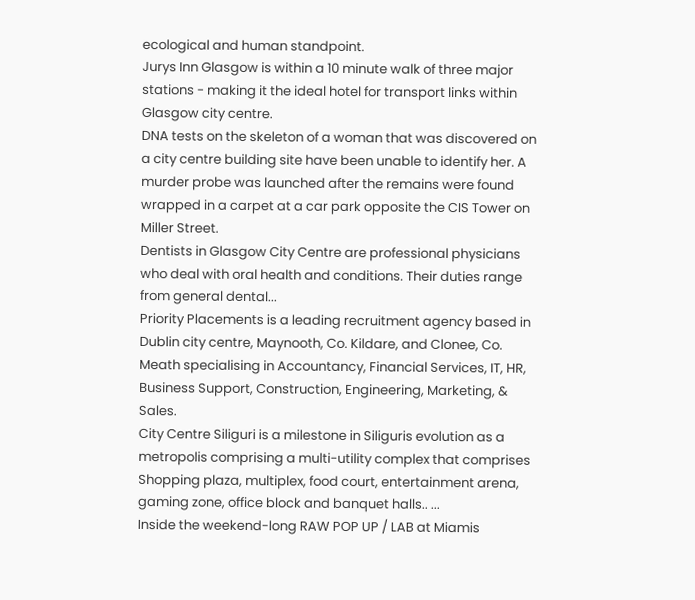ecological and human standpoint.
Jurys Inn Glasgow is within a 10 minute walk of three major stations - making it the ideal hotel for transport links within Glasgow city centre.
DNA tests on the skeleton of a woman that was discovered on a city centre building site have been unable to identify her. A murder probe was launched after the remains were found wrapped in a carpet at a car park opposite the CIS Tower on Miller Street.
Dentists in Glasgow City Centre are professional physicians who deal with oral health and conditions. Their duties range from general dental...
Priority Placements is a leading recruitment agency based in Dublin city centre, Maynooth, Co. Kildare, and Clonee, Co. Meath specialising in Accountancy, Financial Services, IT, HR, Business Support, Construction, Engineering, Marketing, & Sales.
City Centre Siliguri is a milestone in Siliguris evolution as a metropolis comprising a multi-utility complex that comprises Shopping plaza, multiplex, food court, entertainment arena, gaming zone, office block and banquet halls.. ...
Inside the weekend-long RAW POP UP / LAB at Miamis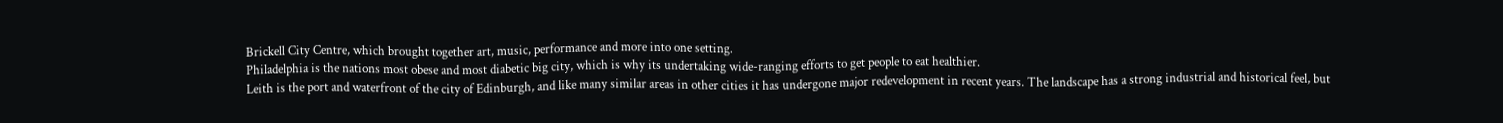Brickell City Centre, which brought together art, music, performance and more into one setting.
Philadelphia is the nations most obese and most diabetic big city, which is why its undertaking wide-ranging efforts to get people to eat healthier.
Leith is the port and waterfront of the city of Edinburgh, and like many similar areas in other cities it has undergone major redevelopment in recent years. The landscape has a strong industrial and historical feel, but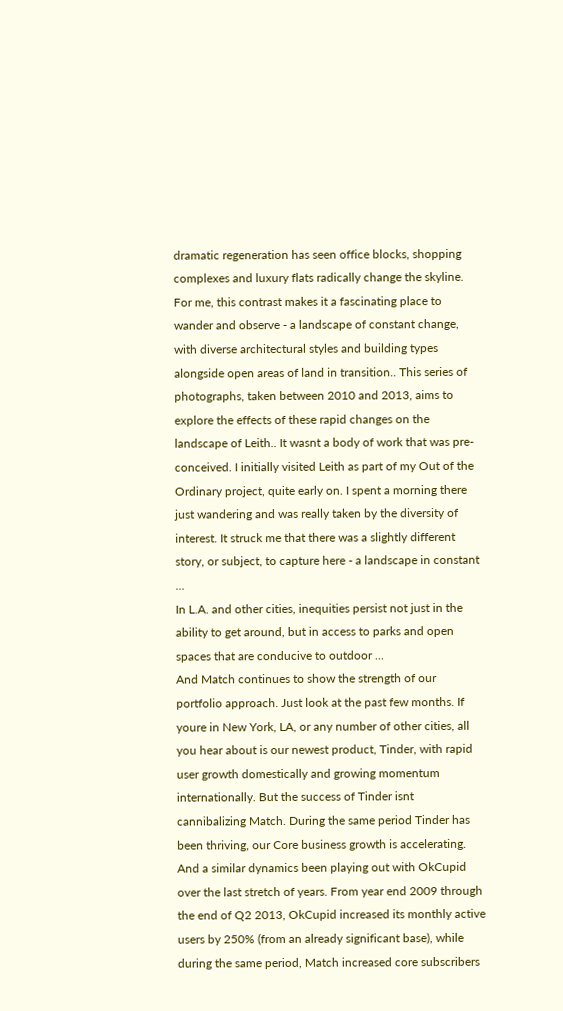dramatic regeneration has seen office blocks, shopping complexes and luxury flats radically change the skyline. For me, this contrast makes it a fascinating place to wander and observe - a landscape of constant change, with diverse architectural styles and building types alongside open areas of land in transition.. This series of photographs, taken between 2010 and 2013, aims to explore the effects of these rapid changes on the landscape of Leith.. It wasnt a body of work that was pre-conceived. I initially visited Leith as part of my Out of the Ordinary project, quite early on. I spent a morning there just wandering and was really taken by the diversity of interest. It struck me that there was a slightly different story, or subject, to capture here - a landscape in constant ...
In L.A. and other cities, inequities persist not just in the ability to get around, but in access to parks and open spaces that are conducive to outdoor ...
And Match continues to show the strength of our portfolio approach. Just look at the past few months. If youre in New York, LA, or any number of other cities, all you hear about is our newest product, Tinder, with rapid user growth domestically and growing momentum internationally. But the success of Tinder isnt cannibalizing Match. During the same period Tinder has been thriving, our Core business growth is accelerating. And a similar dynamics been playing out with OkCupid over the last stretch of years. From year end 2009 through the end of Q2 2013, OkCupid increased its monthly active users by 250% (from an already significant base), while during the same period, Match increased core subscribers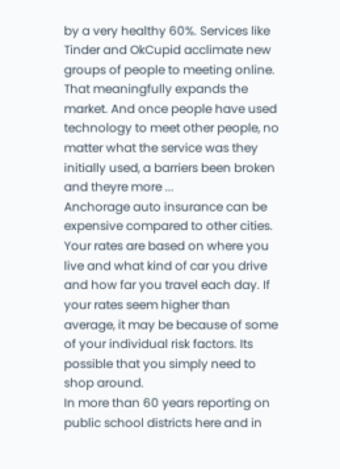by a very healthy 60%. Services like Tinder and OkCupid acclimate new groups of people to meeting online. That meaningfully expands the market. And once people have used technology to meet other people, no matter what the service was they initially used, a barriers been broken and theyre more ...
Anchorage auto insurance can be expensive compared to other cities. Your rates are based on where you live and what kind of car you drive and how far you travel each day. If your rates seem higher than average, it may be because of some of your individual risk factors. Its possible that you simply need to shop around.
In more than 60 years reporting on public school districts here and in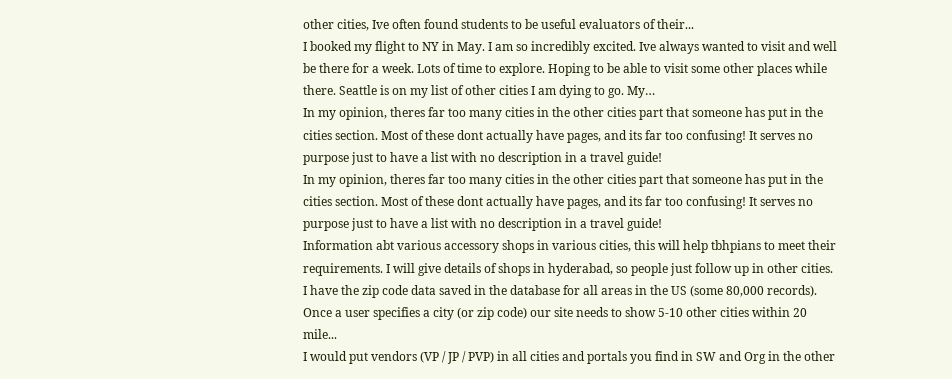other cities, Ive often found students to be useful evaluators of their...
I booked my flight to NY in May. I am so incredibly excited. Ive always wanted to visit and well be there for a week. Lots of time to explore. Hoping to be able to visit some other places while there. Seattle is on my list of other cities I am dying to go. My…
In my opinion, theres far too many cities in the other cities part that someone has put in the cities section. Most of these dont actually have pages, and its far too confusing! It serves no purpose just to have a list with no description in a travel guide!
In my opinion, theres far too many cities in the other cities part that someone has put in the cities section. Most of these dont actually have pages, and its far too confusing! It serves no purpose just to have a list with no description in a travel guide!
Information abt various accessory shops in various cities, this will help tbhpians to meet their requirements. I will give details of shops in hyderabad, so people just follow up in other cities.
I have the zip code data saved in the database for all areas in the US (some 80,000 records). Once a user specifies a city (or zip code) our site needs to show 5-10 other cities within 20 mile...
I would put vendors (VP / JP / PVP) in all cities and portals you find in SW and Org in the other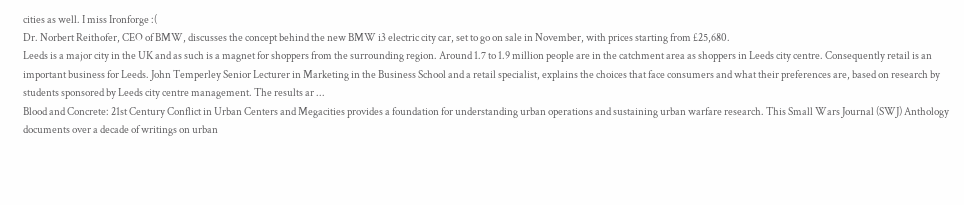cities as well. I miss Ironforge :(
Dr. Norbert Reithofer, CEO of BMW, discusses the concept behind the new BMW i3 electric city car, set to go on sale in November, with prices starting from £25,680.
Leeds is a major city in the UK and as such is a magnet for shoppers from the surrounding region. Around 1.7 to 1.9 million people are in the catchment area as shoppers in Leeds city centre. Consequently retail is an important business for Leeds. John Temperley Senior Lecturer in Marketing in the Business School and a retail specialist, explains the choices that face consumers and what their preferences are, based on research by students sponsored by Leeds city centre management. The results ar ...
Blood and Concrete: 21st Century Conflict in Urban Centers and Megacities provides a foundation for understanding urban operations and sustaining urban warfare research. This Small Wars Journal (SWJ) Anthology documents over a decade of writings on urban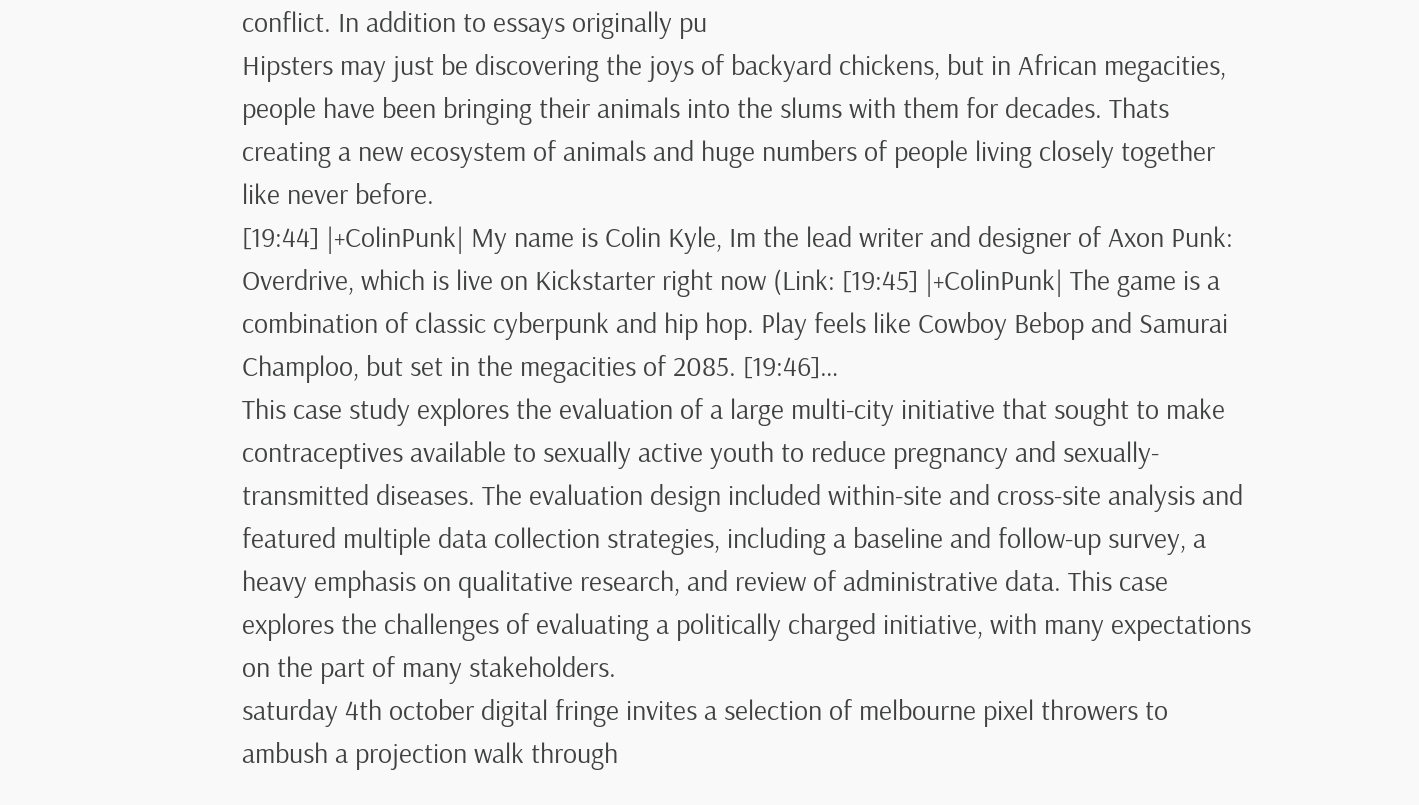conflict. In addition to essays originally pu
Hipsters may just be discovering the joys of backyard chickens, but in African megacities, people have been bringing their animals into the slums with them for decades. Thats creating a new ecosystem of animals and huge numbers of people living closely together like never before.
[19:44] |+ColinPunk| My name is Colin Kyle, Im the lead writer and designer of Axon Punk: Overdrive, which is live on Kickstarter right now (Link: [19:45] |+ColinPunk| The game is a combination of classic cyberpunk and hip hop. Play feels like Cowboy Bebop and Samurai Champloo, but set in the megacities of 2085. [19:46]…
This case study explores the evaluation of a large multi-city initiative that sought to make contraceptives available to sexually active youth to reduce pregnancy and sexually-transmitted diseases. The evaluation design included within-site and cross-site analysis and featured multiple data collection strategies, including a baseline and follow-up survey, a heavy emphasis on qualitative research, and review of administrative data. This case explores the challenges of evaluating a politically charged initiative, with many expectations on the part of many stakeholders.
saturday 4th october digital fringe invites a selection of melbourne pixel throwers to ambush a projection walk through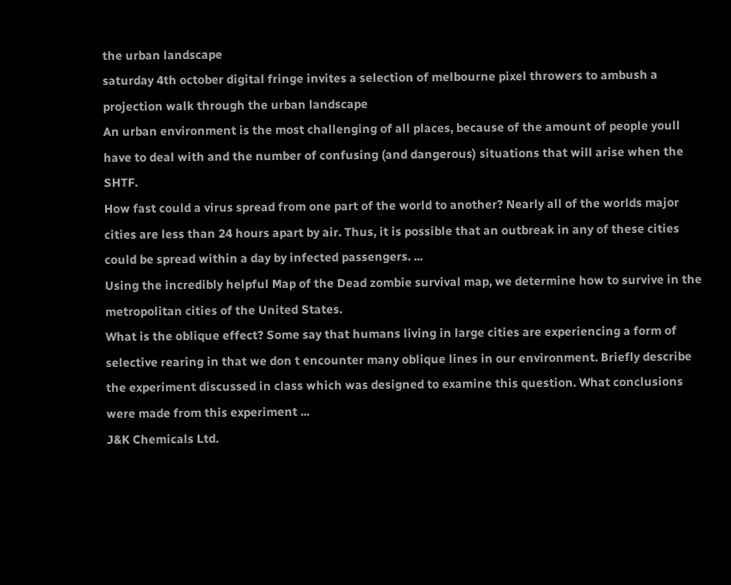the urban landscape
saturday 4th october digital fringe invites a selection of melbourne pixel throwers to ambush a projection walk through the urban landscape
An urban environment is the most challenging of all places, because of the amount of people youll have to deal with and the number of confusing (and dangerous) situations that will arise when the SHTF.
How fast could a virus spread from one part of the world to another? Nearly all of the worlds major cities are less than 24 hours apart by air. Thus, it is possible that an outbreak in any of these cities could be spread within a day by infected passengers. ...
Using the incredibly helpful Map of the Dead zombie survival map, we determine how to survive in the metropolitan cities of the United States.
What is the oblique effect? Some say that humans living in large cities are experiencing a form of selective rearing in that we don t encounter many oblique lines in our environment. Briefly describe the experiment discussed in class which was designed to examine this question. What conclusions were made from this experiment ...
J&K Chemicals Ltd.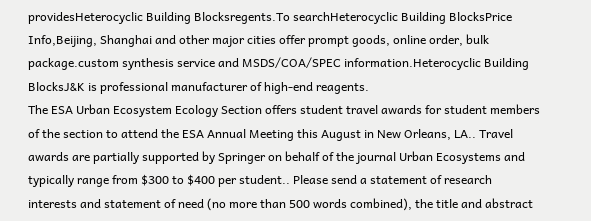providesHeterocyclic Building Blocksregents.To searchHeterocyclic Building BlocksPrice Info,Beijing, Shanghai and other major cities offer prompt goods, online order, bulk package.custom synthesis service and MSDS/COA/SPEC information.Heterocyclic Building BlocksJ&K is professional manufacturer of high-end reagents.
The ESA Urban Ecosystem Ecology Section offers student travel awards for student members of the section to attend the ESA Annual Meeting this August in New Orleans, LA.. Travel awards are partially supported by Springer on behalf of the journal Urban Ecosystems and typically range from $300 to $400 per student.. Please send a statement of research interests and statement of need (no more than 500 words combined), the title and abstract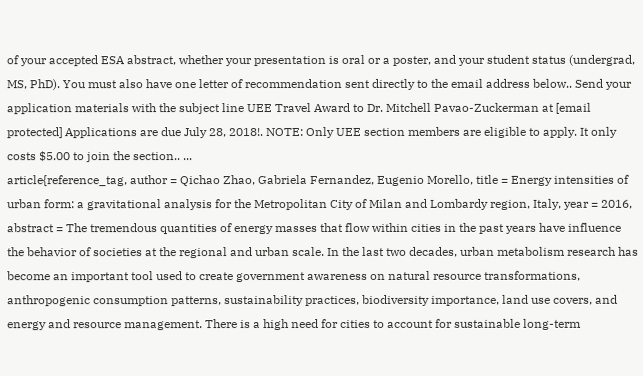of your accepted ESA abstract, whether your presentation is oral or a poster, and your student status (undergrad, MS, PhD). You must also have one letter of recommendation sent directly to the email address below.. Send your application materials with the subject line UEE Travel Award to Dr. Mitchell Pavao-Zuckerman at [email protected] Applications are due July 28, 2018!. NOTE: Only UEE section members are eligible to apply. It only costs $5.00 to join the section.. ...
article{reference_tag, author = Qichao Zhao, Gabriela Fernandez, Eugenio Morello, title = Energy intensities of urban form: a gravitational analysis for the Metropolitan City of Milan and Lombardy region, Italy, year = 2016, abstract = The tremendous quantities of energy masses that flow within cities in the past years have influence the behavior of societies at the regional and urban scale. In the last two decades, urban metabolism research has become an important tool used to create government awareness on natural resource transformations, anthropogenic consumption patterns, sustainability practices, biodiversity importance, land use covers, and energy and resource management. There is a high need for cities to account for sustainable long-term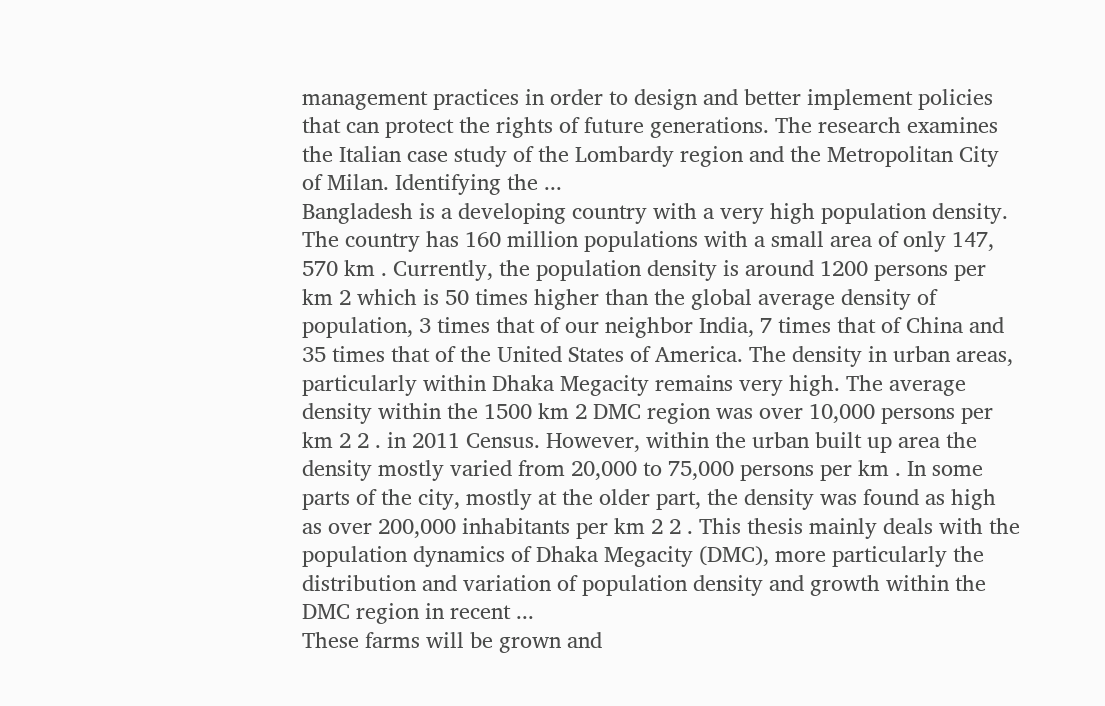management practices in order to design and better implement policies that can protect the rights of future generations. The research examines the Italian case study of the Lombardy region and the Metropolitan City of Milan. Identifying the ...
Bangladesh is a developing country with a very high population density. The country has 160 million populations with a small area of only 147, 570 km . Currently, the population density is around 1200 persons per km 2 which is 50 times higher than the global average density of population, 3 times that of our neighbor India, 7 times that of China and 35 times that of the United States of America. The density in urban areas, particularly within Dhaka Megacity remains very high. The average density within the 1500 km 2 DMC region was over 10,000 persons per km 2 2 . in 2011 Census. However, within the urban built up area the density mostly varied from 20,000 to 75,000 persons per km . In some parts of the city, mostly at the older part, the density was found as high as over 200,000 inhabitants per km 2 2 . This thesis mainly deals with the population dynamics of Dhaka Megacity (DMC), more particularly the distribution and variation of population density and growth within the DMC region in recent ...
These farms will be grown and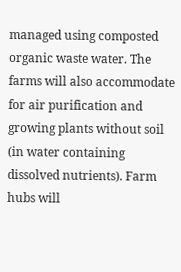managed using composted organic waste water. The farms will also accommodate for air purification and growing plants without soil (in water containing dissolved nutrients). Farm hubs will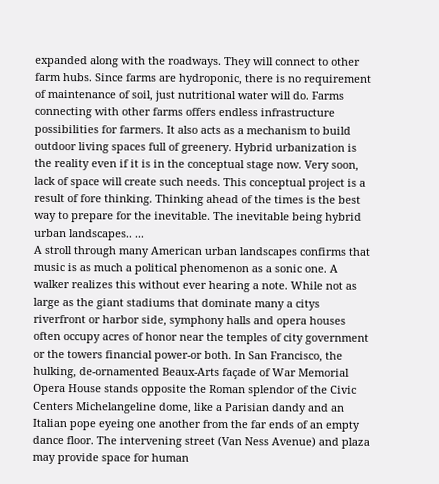expanded along with the roadways. They will connect to other farm hubs. Since farms are hydroponic, there is no requirement of maintenance of soil, just nutritional water will do. Farms connecting with other farms offers endless infrastructure possibilities for farmers. It also acts as a mechanism to build outdoor living spaces full of greenery. Hybrid urbanization is the reality even if it is in the conceptual stage now. Very soon, lack of space will create such needs. This conceptual project is a result of fore thinking. Thinking ahead of the times is the best way to prepare for the inevitable. The inevitable being hybrid urban landscapes.. ...
A stroll through many American urban landscapes confirms that music is as much a political phenomenon as a sonic one. A walker realizes this without ever hearing a note. While not as large as the giant stadiums that dominate many a citys riverfront or harbor side, symphony halls and opera houses often occupy acres of honor near the temples of city government or the towers financial power-or both. In San Francisco, the hulking, de-ornamented Beaux-Arts façade of War Memorial Opera House stands opposite the Roman splendor of the Civic Centers Michelangeline dome, like a Parisian dandy and an Italian pope eyeing one another from the far ends of an empty dance floor. The intervening street (Van Ness Avenue) and plaza may provide space for human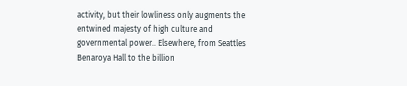activity, but their lowliness only augments the entwined majesty of high culture and governmental power.. Elsewhere, from Seattles Benaroya Hall to the billion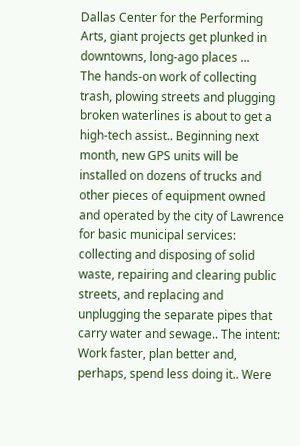Dallas Center for the Performing Arts, giant projects get plunked in downtowns, long-ago places ...
The hands-on work of collecting trash, plowing streets and plugging broken waterlines is about to get a high-tech assist.. Beginning next month, new GPS units will be installed on dozens of trucks and other pieces of equipment owned and operated by the city of Lawrence for basic municipal services: collecting and disposing of solid waste, repairing and clearing public streets, and replacing and unplugging the separate pipes that carry water and sewage.. The intent: Work faster, plan better and, perhaps, spend less doing it.. Were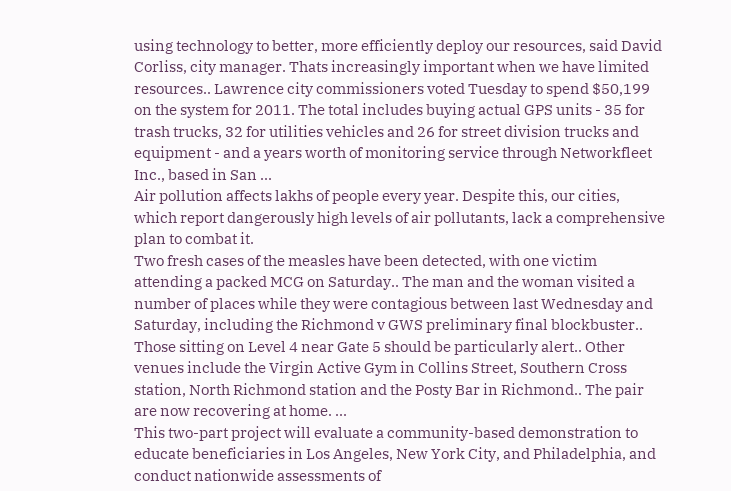using technology to better, more efficiently deploy our resources, said David Corliss, city manager. Thats increasingly important when we have limited resources.. Lawrence city commissioners voted Tuesday to spend $50,199 on the system for 2011. The total includes buying actual GPS units - 35 for trash trucks, 32 for utilities vehicles and 26 for street division trucks and equipment - and a years worth of monitoring service through Networkfleet Inc., based in San ...
Air pollution affects lakhs of people every year. Despite this, our cities, which report dangerously high levels of air pollutants, lack a comprehensive plan to combat it.
Two fresh cases of the measles have been detected, with one victim attending a packed MCG on Saturday.. The man and the woman visited a number of places while they were contagious between last Wednesday and Saturday, including the Richmond v GWS preliminary final blockbuster.. Those sitting on Level 4 near Gate 5 should be particularly alert.. Other venues include the Virgin Active Gym in Collins Street, Southern Cross station, North Richmond station and the Posty Bar in Richmond.. The pair are now recovering at home. ...
This two-part project will evaluate a community-based demonstration to educate beneficiaries in Los Angeles, New York City, and Philadelphia, and conduct nationwide assessments of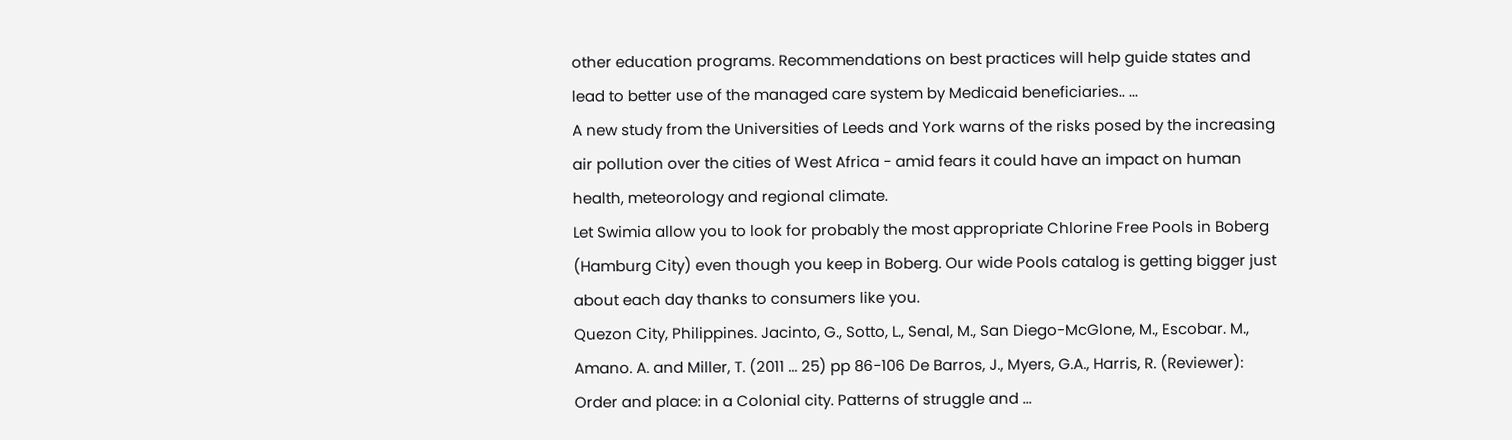other education programs. Recommendations on best practices will help guide states and lead to better use of the managed care system by Medicaid beneficiaries.. ...
A new study from the Universities of Leeds and York warns of the risks posed by the increasing air pollution over the cities of West Africa - amid fears it could have an impact on human health, meteorology and regional climate.
Let Swimia allow you to look for probably the most appropriate Chlorine Free Pools in Boberg (Hamburg City) even though you keep in Boberg. Our wide Pools catalog is getting bigger just about each day thanks to consumers like you.
Quezon City, Philippines. Jacinto, G., Sotto, L., Senal, M., San Diego-McGlone, M., Escobar. M., Amano. A. and Miller, T. (2011 ... 25) pp 86-106 De Barros, J., Myers, G.A., Harris, R. (Reviewer): Order and place: in a Colonial city. Patterns of struggle and ...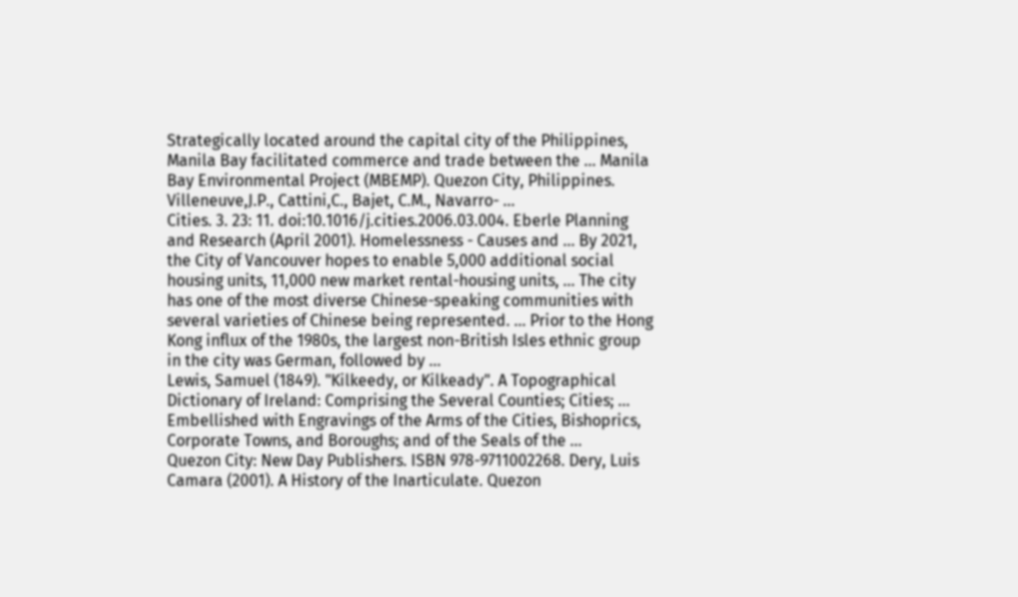Strategically located around the capital city of the Philippines, Manila Bay facilitated commerce and trade between the ... Manila Bay Environmental Project (MBEMP). Quezon City, Philippines. Villeneuve,J.P., Cattini,C., Bajet, C.M., Navarro- ...
Cities. 3. 23: 11. doi:10.1016/j.cities.2006.03.004. Eberle Planning and Research (April 2001). Homelessness - Causes and ... By 2021, the City of Vancouver hopes to enable 5,000 additional social housing units, 11,000 new market rental-housing units, ... The city has one of the most diverse Chinese-speaking communities with several varieties of Chinese being represented. ... Prior to the Hong Kong influx of the 1980s, the largest non-British Isles ethnic group in the city was German, followed by ...
Lewis, Samuel (1849). "Kilkeedy, or Kilkeady". A Topographical Dictionary of Ireland: Comprising the Several Counties; Cities; ... Embellished with Engravings of the Arms of the Cities, Bishoprics, Corporate Towns, and Boroughs; and of the Seals of the ...
Quezon City: New Day Publishers. ISBN 978-9711002268. Dery, Luis Camara (2001). A History of the Inarticulate. Quezon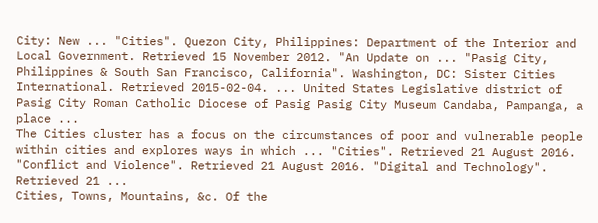City: New ... "Cities". Quezon City, Philippines: Department of the Interior and Local Government. Retrieved 15 November 2012. "An Update on ... "Pasig City, Philippines & South San Francisco, California". Washington, DC: Sister Cities International. Retrieved 2015-02-04. ... United States Legislative district of Pasig City Roman Catholic Diocese of Pasig Pasig City Museum Candaba, Pampanga, a place ...
The Cities cluster has a focus on the circumstances of poor and vulnerable people within cities and explores ways in which ... "Cities". Retrieved 21 August 2016. "Conflict and Violence". Retrieved 21 August 2016. "Digital and Technology". Retrieved 21 ...
Cities, Towns, Mountains, &c. Of the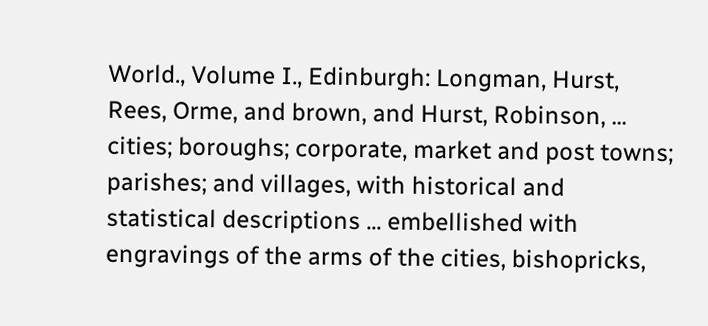World., Volume I., Edinburgh: Longman, Hurst, Rees, Orme, and brown, and Hurst, Robinson, ... cities; boroughs; corporate, market and post towns; parishes; and villages, with historical and statistical descriptions ... embellished with engravings of the arms of the cities, bishopricks,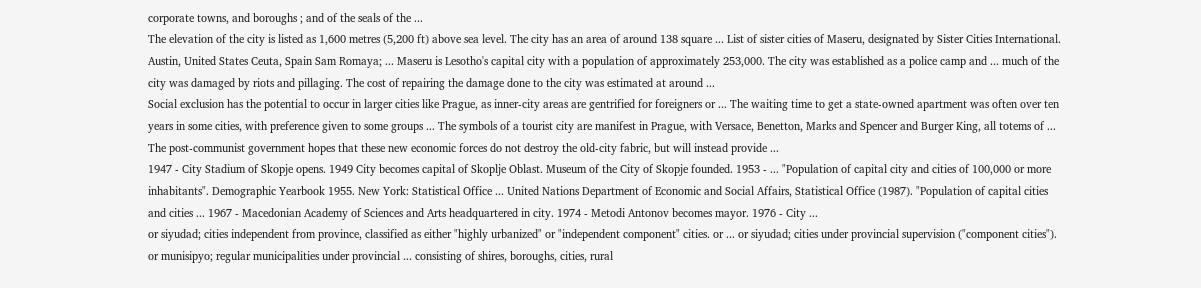corporate towns, and boroughs ; and of the seals of the ...
The elevation of the city is listed as 1,600 metres (5,200 ft) above sea level. The city has an area of around 138 square ... List of sister cities of Maseru, designated by Sister Cities International. Austin, United States Ceuta, Spain Sam Romaya; ... Maseru is Lesotho's capital city with a population of approximately 253,000. The city was established as a police camp and ... much of the city was damaged by riots and pillaging. The cost of repairing the damage done to the city was estimated at around ...
Social exclusion has the potential to occur in larger cities like Prague, as inner-city areas are gentrified for foreigners or ... The waiting time to get a state-owned apartment was often over ten years in some cities, with preference given to some groups ... The symbols of a tourist city are manifest in Prague, with Versace, Benetton, Marks and Spencer and Burger King, all totems of ... The post-communist government hopes that these new economic forces do not destroy the old-city fabric, but will instead provide ...
1947 - City Stadium of Skopje opens. 1949 City becomes capital of Skoplje Oblast. Museum of the City of Skopje founded. 1953 - ... "Population of capital city and cities of 100,000 or more inhabitants". Demographic Yearbook 1955. New York: Statistical Office ... United Nations Department of Economic and Social Affairs, Statistical Office (1987). "Population of capital cities and cities ... 1967 - Macedonian Academy of Sciences and Arts headquartered in city. 1974 - Metodi Antonov becomes mayor. 1976 - City ...
or siyudad; cities independent from province, classified as either "highly urbanized" or "independent component" cities. or ... or siyudad; cities under provincial supervision ("component cities"). or munisipyo; regular municipalities under provincial ... consisting of shires, boroughs, cities, rural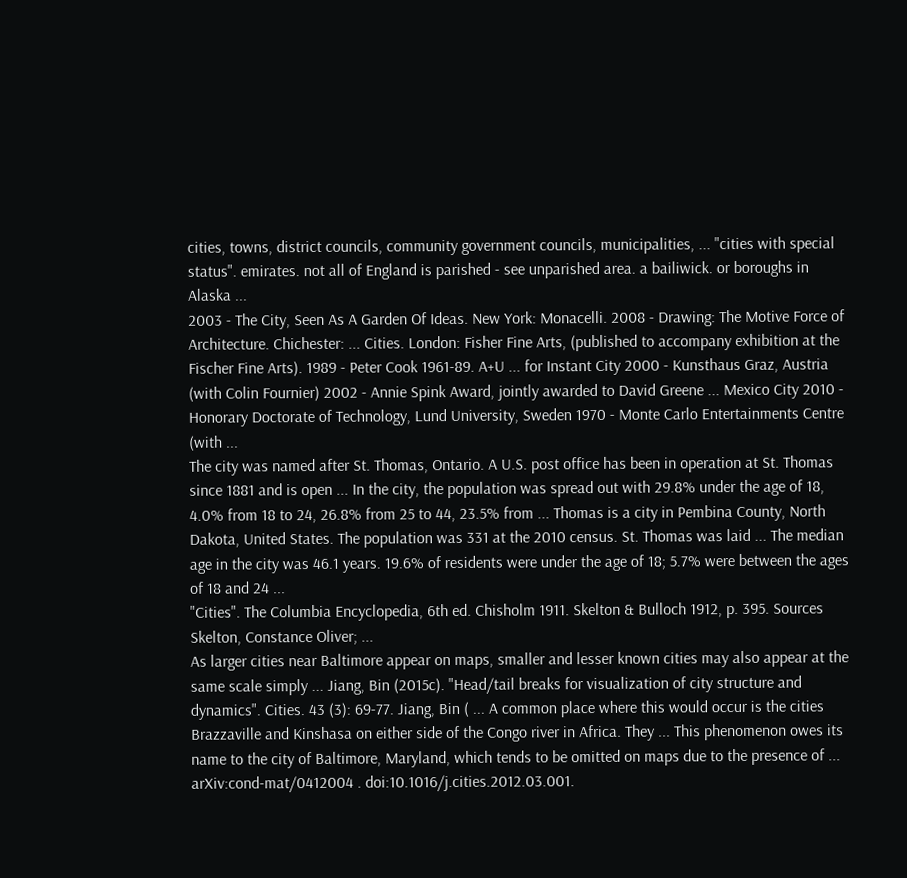cities, towns, district councils, community government councils, municipalities, ... "cities with special status". emirates. not all of England is parished - see unparished area. a bailiwick. or boroughs in Alaska ...
2003 - The City, Seen As A Garden Of Ideas. New York: Monacelli. 2008 - Drawing: The Motive Force of Architecture. Chichester: ... Cities. London: Fisher Fine Arts, (published to accompany exhibition at the Fischer Fine Arts). 1989 - Peter Cook 1961-89. A+U ... for Instant City 2000 - Kunsthaus Graz, Austria (with Colin Fournier) 2002 - Annie Spink Award, jointly awarded to David Greene ... Mexico City 2010 - Honorary Doctorate of Technology, Lund University, Sweden 1970 - Monte Carlo Entertainments Centre (with ...
The city was named after St. Thomas, Ontario. A U.S. post office has been in operation at St. Thomas since 1881 and is open ... In the city, the population was spread out with 29.8% under the age of 18, 4.0% from 18 to 24, 26.8% from 25 to 44, 23.5% from ... Thomas is a city in Pembina County, North Dakota, United States. The population was 331 at the 2010 census. St. Thomas was laid ... The median age in the city was 46.1 years. 19.6% of residents were under the age of 18; 5.7% were between the ages of 18 and 24 ...
"Cities". The Columbia Encyclopedia, 6th ed. Chisholm 1911. Skelton & Bulloch 1912, p. 395. Sources Skelton, Constance Oliver; ...
As larger cities near Baltimore appear on maps, smaller and lesser known cities may also appear at the same scale simply ... Jiang, Bin (2015c). "Head/tail breaks for visualization of city structure and dynamics". Cities. 43 (3): 69-77. Jiang, Bin ( ... A common place where this would occur is the cities Brazzaville and Kinshasa on either side of the Congo river in Africa. They ... This phenomenon owes its name to the city of Baltimore, Maryland, which tends to be omitted on maps due to the presence of ...
arXiv:cond-mat/0412004 . doi:10.1016/j.cities.2012.03.001.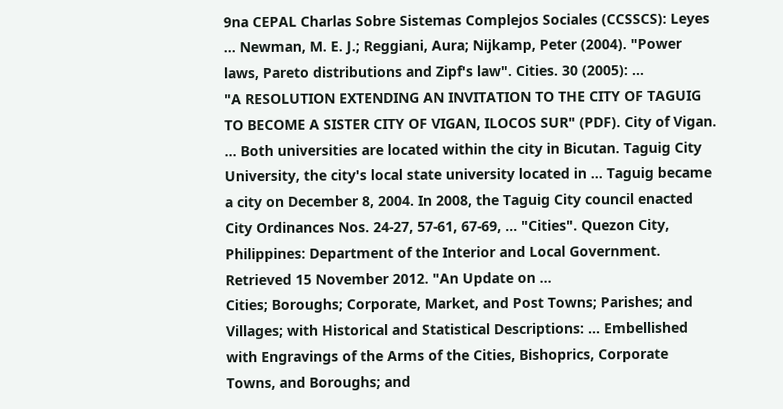9na CEPAL Charlas Sobre Sistemas Complejos Sociales (CCSSCS): Leyes ... Newman, M. E. J.; Reggiani, Aura; Nijkamp, Peter (2004). "Power laws, Pareto distributions and Zipf's law". Cities. 30 (2005): ...
"A RESOLUTION EXTENDING AN INVITATION TO THE CITY OF TAGUIG TO BECOME A SISTER CITY OF VIGAN, ILOCOS SUR" (PDF). City of Vigan. ... Both universities are located within the city in Bicutan. Taguig City University, the city's local state university located in ... Taguig became a city on December 8, 2004. In 2008, the Taguig City council enacted City Ordinances Nos. 24-27, 57-61, 67-69, ... "Cities". Quezon City, Philippines: Department of the Interior and Local Government. Retrieved 15 November 2012. "An Update on ...
Cities; Boroughs; Corporate, Market, and Post Towns; Parishes; and Villages; with Historical and Statistical Descriptions: ... Embellished with Engravings of the Arms of the Cities, Bishoprics, Corporate Towns, and Boroughs; and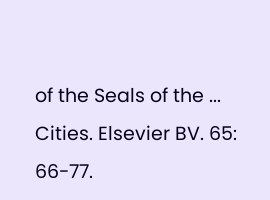of the Seals of the ...
Cities. Elsevier BV. 65: 66-77.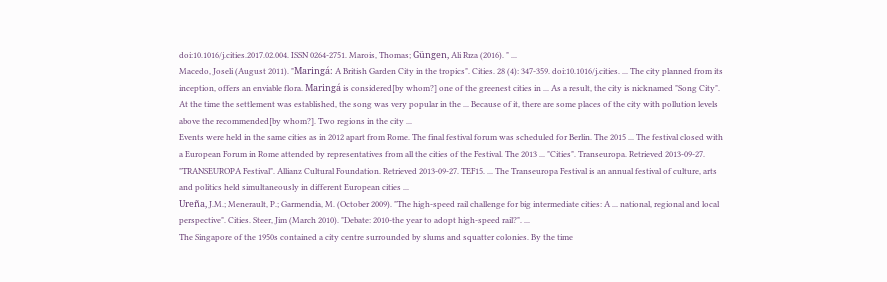doi:10.1016/j.cities.2017.02.004. ISSN 0264-2751. Marois, Thomas; Güngen, Ali Rıza (2016). " ...
Macedo, Joseli (August 2011). "Maringá: A British Garden City in the tropics". Cities. 28 (4): 347-359. doi:10.1016/j.cities. ... The city planned from its inception, offers an enviable flora. Maringá is considered[by whom?] one of the greenest cities in ... As a result, the city is nicknamed "Song City". At the time the settlement was established, the song was very popular in the ... Because of it, there are some places of the city with pollution levels above the recommended[by whom?]. Two regions in the city ...
Events were held in the same cities as in 2012 apart from Rome. The final festival forum was scheduled for Berlin. The 2015 ... The festival closed with a European Forum in Rome attended by representatives from all the cities of the Festival. The 2013 ... "Cities". Transeuropa. Retrieved 2013-09-27. "TRANSEUROPA Festival". Allianz Cultural Foundation. Retrieved 2013-09-27. TEF15. ... The Transeuropa Festival is an annual festival of culture, arts and politics held simultaneously in different European cities ...
Ureña, J.M.; Menerault, P.; Garmendia, M. (October 2009). "The high-speed rail challenge for big intermediate cities: A ... national, regional and local perspective". Cities. Steer, Jim (March 2010). "Debate: 2010-the year to adopt high-speed rail?". ...
The Singapore of the 1950s contained a city centre surrounded by slums and squatter colonies. By the time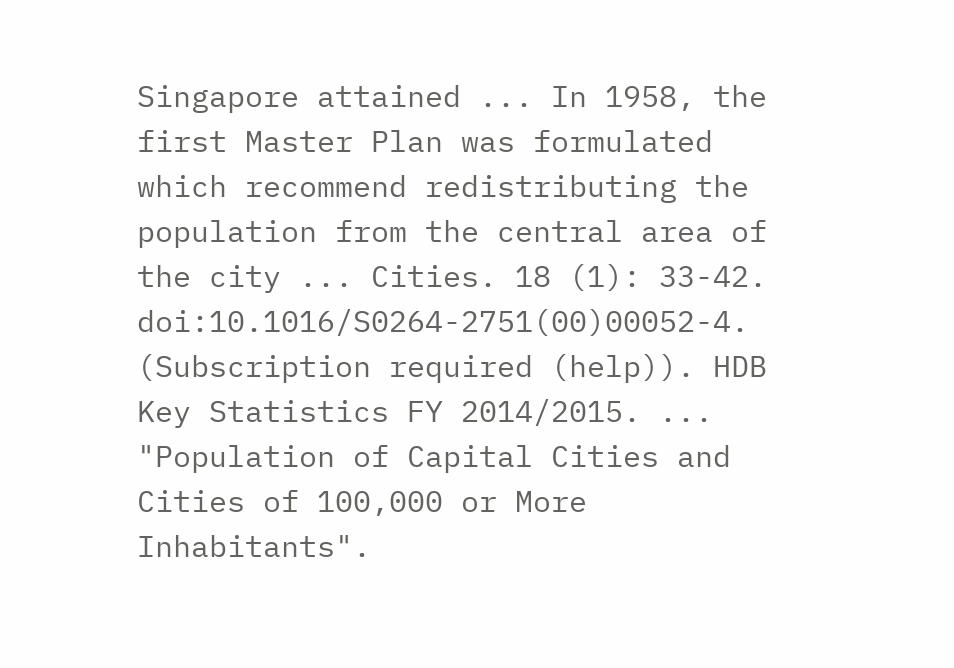Singapore attained ... In 1958, the first Master Plan was formulated which recommend redistributing the population from the central area of the city ... Cities. 18 (1): 33-42. doi:10.1016/S0264-2751(00)00052-4. (Subscription required (help)). HDB Key Statistics FY 2014/2015. ...
"Population of Capital Cities and Cities of 100,000 or More Inhabitants".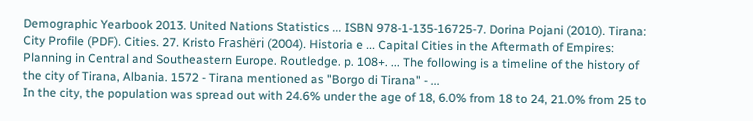Demographic Yearbook 2013. United Nations Statistics ... ISBN 978-1-135-16725-7. Dorina Pojani (2010). Tirana: City Profile (PDF). Cities. 27. Kristo Frashëri (2004). Historia e ... Capital Cities in the Aftermath of Empires: Planning in Central and Southeastern Europe. Routledge. p. 108+. ... The following is a timeline of the history of the city of Tirana, Albania. 1572 - Tirana mentioned as "Borgo di Tirana" - ...
In the city, the population was spread out with 24.6% under the age of 18, 6.0% from 18 to 24, 21.0% from 25 to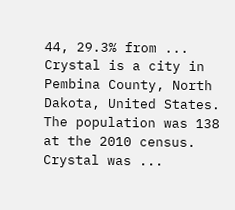44, 29.3% from ... Crystal is a city in Pembina County, North Dakota, United States. The population was 138 at the 2010 census. Crystal was ...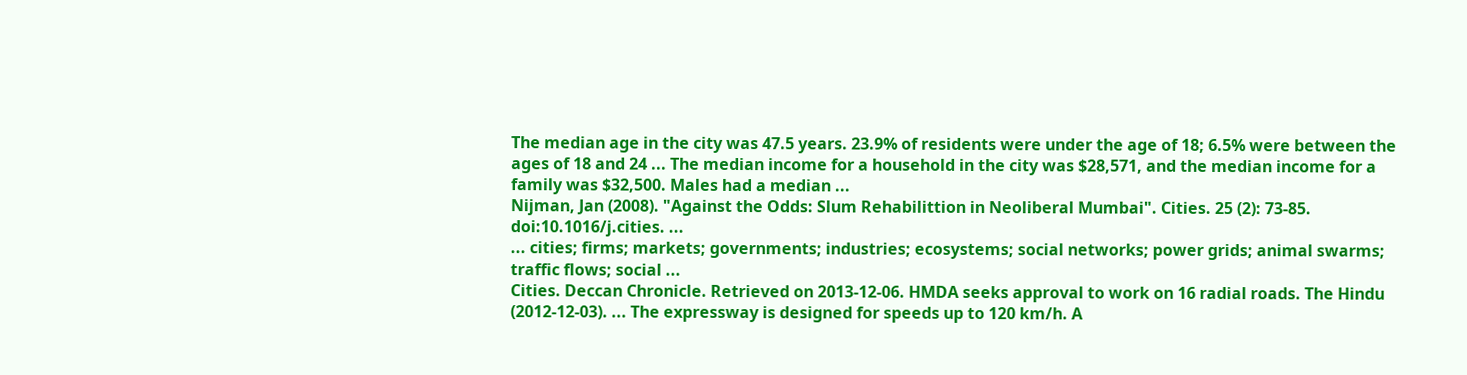The median age in the city was 47.5 years. 23.9% of residents were under the age of 18; 6.5% were between the ages of 18 and 24 ... The median income for a household in the city was $28,571, and the median income for a family was $32,500. Males had a median ...
Nijman, Jan (2008). "Against the Odds: Slum Rehabilittion in Neoliberal Mumbai". Cities. 25 (2): 73-85. doi:10.1016/j.cities. ...
... cities; firms; markets; governments; industries; ecosystems; social networks; power grids; animal swarms; traffic flows; social ...
Cities. Deccan Chronicle. Retrieved on 2013-12-06. HMDA seeks approval to work on 16 radial roads. The Hindu (2012-12-03). ... The expressway is designed for speeds up to 120 km/h. A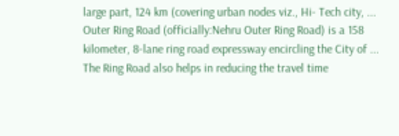large part, 124 km (covering urban nodes viz., Hi- Tech city, ... Outer Ring Road (officially:Nehru Outer Ring Road) is a 158 kilometer, 8-lane ring road expressway encircling the City of ... The Ring Road also helps in reducing the travel time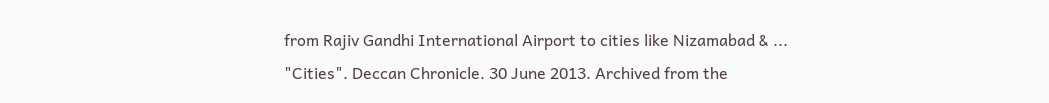from Rajiv Gandhi International Airport to cities like Nizamabad & ...
"Cities". Deccan Chronicle. 30 June 2013. Archived from the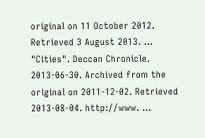original on 11 October 2012. Retrieved 3 August 2013. ...
"Cities". Deccan Chronicle. 2013-06-30. Archived from the original on 2011-12-02. Retrieved 2013-08-04. http://www. ...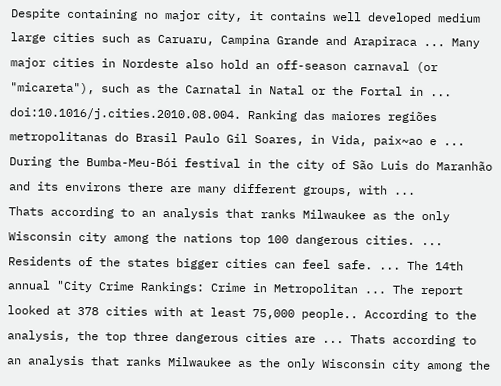Despite containing no major city, it contains well developed medium large cities such as Caruaru, Campina Grande and Arapiraca ... Many major cities in Nordeste also hold an off-season carnaval (or "micareta"), such as the Carnatal in Natal or the Fortal in ... doi:10.1016/j.cities.2010.08.004. Ranking das maiores regiões metropolitanas do Brasil Paulo Gil Soares, in Vida, paix~ao e ... During the Bumba-Meu-Bói festival in the city of São Luis do Maranhão and its environs there are many different groups, with ...
Thats according to an analysis that ranks Milwaukee as the only Wisconsin city among the nations top 100 dangerous cities. ... Residents of the states bigger cities can feel safe. ... The 14th annual "City Crime Rankings: Crime in Metropolitan ... The report looked at 378 cities with at least 75,000 people.. According to the analysis, the top three dangerous cities are ... Thats according to an analysis that ranks Milwaukee as the only Wisconsin city among the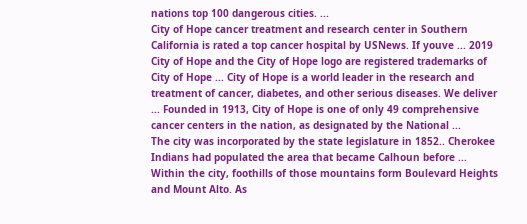nations top 100 dangerous cities. ...
City of Hope cancer treatment and research center in Southern California is rated a top cancer hospital by USNews. If youve ... 2019 City of Hope and the City of Hope logo are registered trademarks of City of Hope ... City of Hope is a world leader in the research and treatment of cancer, diabetes, and other serious diseases. We deliver ... Founded in 1913, City of Hope is one of only 49 comprehensive cancer centers in the nation, as designated by the National ...
The city was incorporated by the state legislature in 1852.. Cherokee Indians had populated the area that became Calhoun before ... Within the city, foothills of those mountains form Boulevard Heights and Mount Alto. As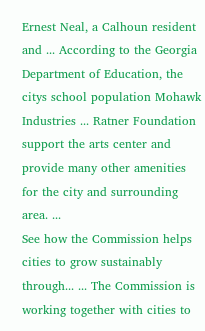Ernest Neal, a Calhoun resident and ... According to the Georgia Department of Education, the citys school population Mohawk Industries ... Ratner Foundation support the arts center and provide many other amenities for the city and surrounding area. ...
See how the Commission helps cities to grow sustainably through... ... The Commission is working together with cities to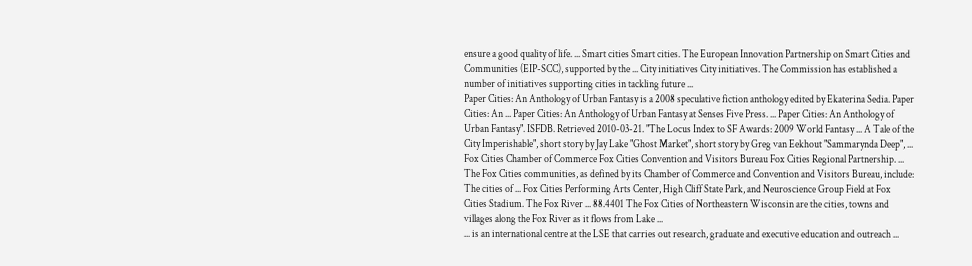ensure a good quality of life. ... Smart cities Smart cities. The European Innovation Partnership on Smart Cities and Communities (EIP-SCC), supported by the ... City initiatives City initiatives. The Commission has established a number of initiatives supporting cities in tackling future ...
Paper Cities: An Anthology of Urban Fantasy is a 2008 speculative fiction anthology edited by Ekaterina Sedia. Paper Cities: An ... Paper Cities: An Anthology of Urban Fantasy at Senses Five Press. ... Paper Cities: An Anthology of Urban Fantasy". ISFDB. Retrieved 2010-03-21. "The Locus Index to SF Awards: 2009 World Fantasy ... A Tale of the City Imperishable", short story by Jay Lake "Ghost Market", short story by Greg van Eekhout "Sammarynda Deep", ...
Fox Cities Chamber of Commerce Fox Cities Convention and Visitors Bureau Fox Cities Regional Partnership. ... The Fox Cities communities, as defined by its Chamber of Commerce and Convention and Visitors Bureau, include: The cities of ... Fox Cities Performing Arts Center, High Cliff State Park, and Neuroscience Group Field at Fox Cities Stadium. The Fox River ... 88.4401 The Fox Cities of Northeastern Wisconsin are the cities, towns and villages along the Fox River as it flows from Lake ...
... is an international centre at the LSE that carries out research, graduate and executive education and outreach ...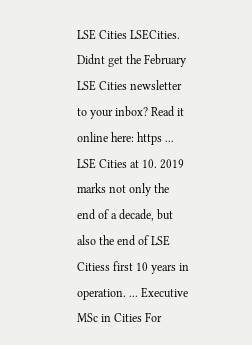LSE Cities LSECities. Didnt get the February LSE Cities newsletter to your inbox? Read it online here: https ... LSE Cities at 10. 2019 marks not only the end of a decade, but also the end of LSE Citiess first 10 years in operation. ... Executive MSc in Cities For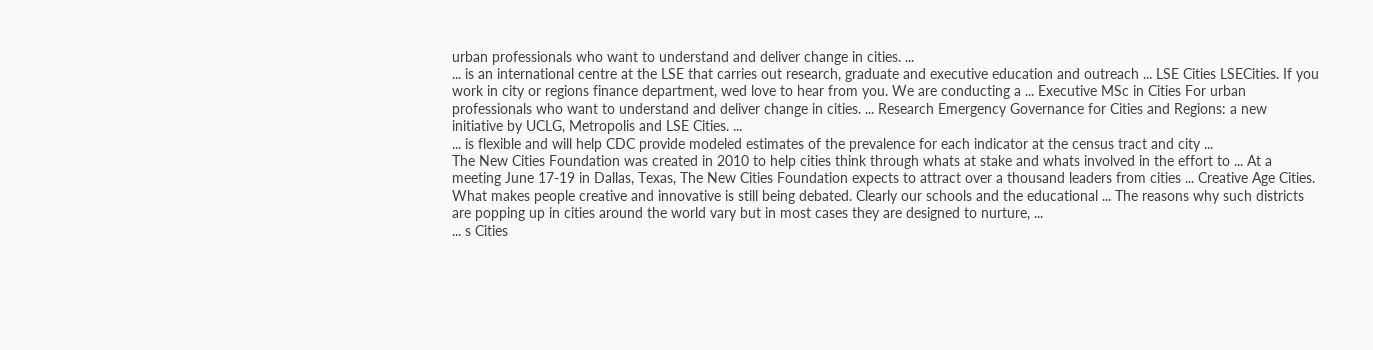urban professionals who want to understand and deliver change in cities. ...
... is an international centre at the LSE that carries out research, graduate and executive education and outreach ... LSE Cities LSECities. If you work in city or regions finance department, wed love to hear from you. We are conducting a ... Executive MSc in Cities For urban professionals who want to understand and deliver change in cities. ... Research Emergency Governance for Cities and Regions: a new initiative by UCLG, Metropolis and LSE Cities. ...
... is flexible and will help CDC provide modeled estimates of the prevalence for each indicator at the census tract and city ...
The New Cities Foundation was created in 2010 to help cities think through whats at stake and whats involved in the effort to ... At a meeting June 17-19 in Dallas, Texas, The New Cities Foundation expects to attract over a thousand leaders from cities ... Creative Age Cities. What makes people creative and innovative is still being debated. Clearly our schools and the educational ... The reasons why such districts are popping up in cities around the world vary but in most cases they are designed to nurture, ...
... s Cities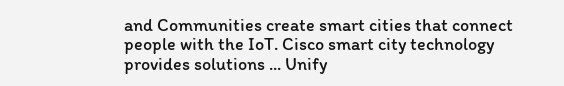and Communities create smart cities that connect people with the IoT. Cisco smart city technology provides solutions ... Unify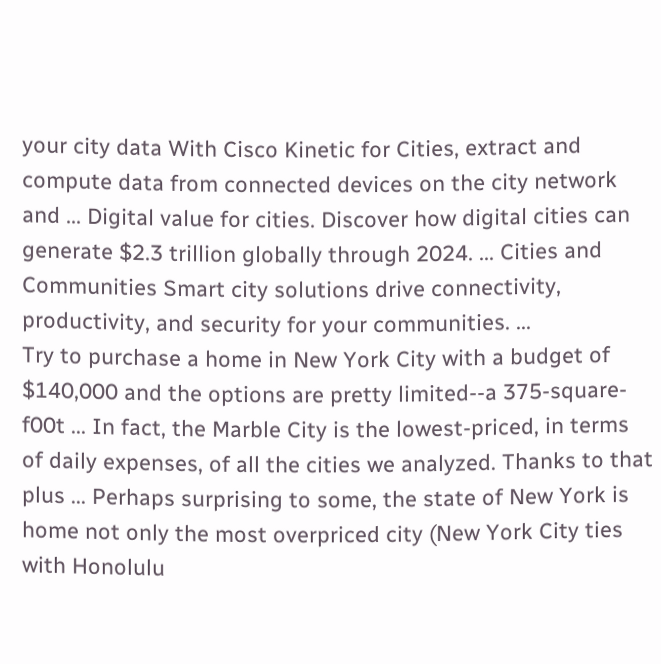your city data With Cisco Kinetic for Cities, extract and compute data from connected devices on the city network and ... Digital value for cities. Discover how digital cities can generate $2.3 trillion globally through 2024. ... Cities and Communities Smart city solutions drive connectivity, productivity, and security for your communities. ...
Try to purchase a home in New York City with a budget of $140,000 and the options are pretty limited--a 375-square-f00t ... In fact, the Marble City is the lowest-priced, in terms of daily expenses, of all the cities we analyzed. Thanks to that plus ... Perhaps surprising to some, the state of New York is home not only the most overpriced city (New York City ties with Honolulu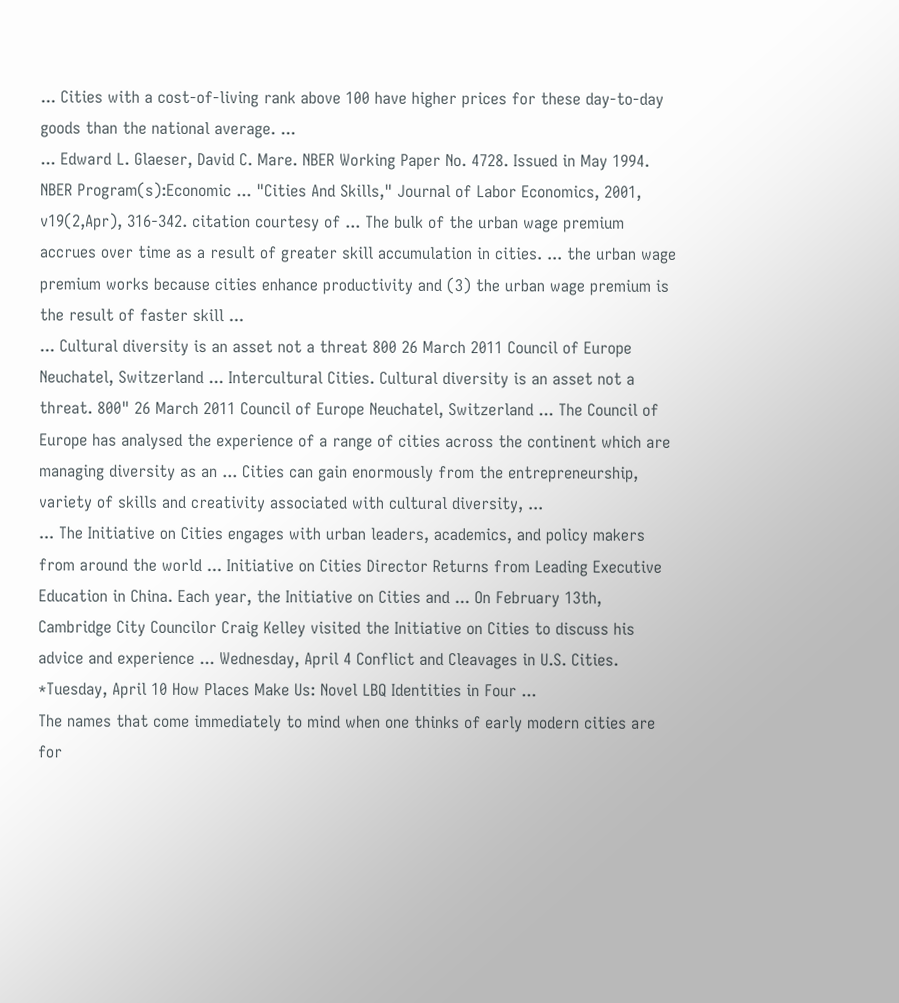... Cities with a cost-of-living rank above 100 have higher prices for these day-to-day goods than the national average. ...
... Edward L. Glaeser, David C. Mare. NBER Working Paper No. 4728. Issued in May 1994. NBER Program(s):Economic ... "Cities And Skills," Journal of Labor Economics, 2001, v19(2,Apr), 316-342. citation courtesy of ... The bulk of the urban wage premium accrues over time as a result of greater skill accumulation in cities. ... the urban wage premium works because cities enhance productivity and (3) the urban wage premium is the result of faster skill ...
... Cultural diversity is an asset not a threat 800 26 March 2011 Council of Europe Neuchatel, Switzerland ... Intercultural Cities. Cultural diversity is an asset not a threat. 800" 26 March 2011 Council of Europe Neuchatel, Switzerland ... The Council of Europe has analysed the experience of a range of cities across the continent which are managing diversity as an ... Cities can gain enormously from the entrepreneurship, variety of skills and creativity associated with cultural diversity, ...
... The Initiative on Cities engages with urban leaders, academics, and policy makers from around the world ... Initiative on Cities Director Returns from Leading Executive Education in China. Each year, the Initiative on Cities and ... On February 13th, Cambridge City Councilor Craig Kelley visited the Initiative on Cities to discuss his advice and experience ... Wednesday, April 4 Conflict and Cleavages in U.S. Cities. *Tuesday, April 10 How Places Make Us: Novel LBQ Identities in Four ...
The names that come immediately to mind when one thinks of early modern cities are for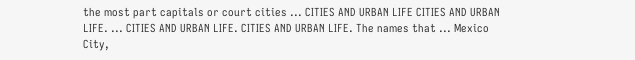the most part capitals or court cities ... CITIES AND URBAN LIFE CITIES AND URBAN LIFE. ... CITIES AND URBAN LIFE. CITIES AND URBAN LIFE. The names that ... Mexico City,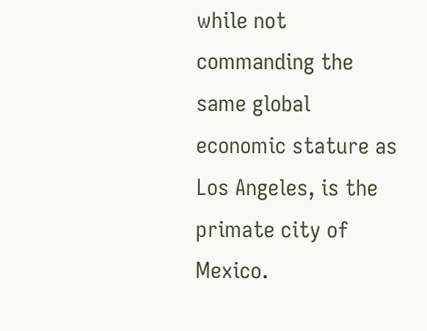while not commanding the same global economic stature as Los Angeles, is the primate city of Mexico.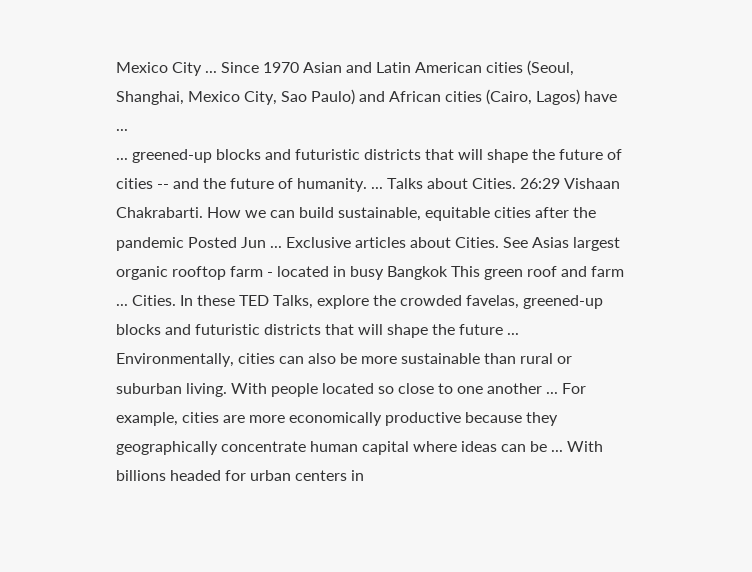Mexico City ... Since 1970 Asian and Latin American cities (Seoul, Shanghai, Mexico City, Sao Paulo) and African cities (Cairo, Lagos) have ...
... greened-up blocks and futuristic districts that will shape the future of cities -- and the future of humanity. ... Talks about Cities. 26:29 Vishaan Chakrabarti. How we can build sustainable, equitable cities after the pandemic Posted Jun ... Exclusive articles about Cities. See Asias largest organic rooftop farm - located in busy Bangkok This green roof and farm ... Cities. In these TED Talks, explore the crowded favelas, greened-up blocks and futuristic districts that will shape the future ...
Environmentally, cities can also be more sustainable than rural or suburban living. With people located so close to one another ... For example, cities are more economically productive because they geographically concentrate human capital where ideas can be ... With billions headed for urban centers in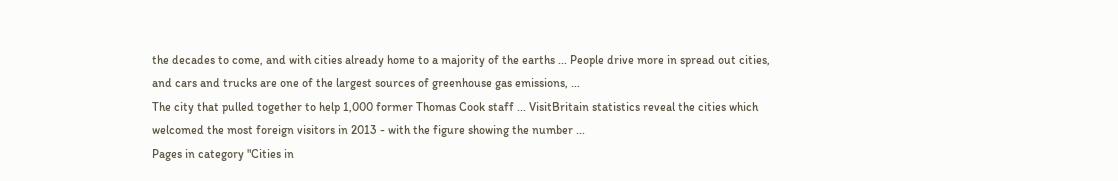the decades to come, and with cities already home to a majority of the earths ... People drive more in spread out cities, and cars and trucks are one of the largest sources of greenhouse gas emissions, ...
The city that pulled together to help 1,000 former Thomas Cook staff ... VisitBritain statistics reveal the cities which welcomed the most foreign visitors in 2013 - with the figure showing the number ...
Pages in category "Cities in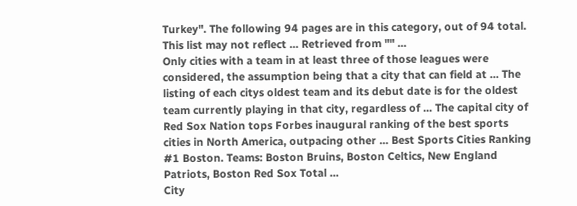Turkey". The following 94 pages are in this category, out of 94 total. This list may not reflect ... Retrieved from "" ...
Only cities with a team in at least three of those leagues were considered, the assumption being that a city that can field at ... The listing of each citys oldest team and its debut date is for the oldest team currently playing in that city, regardless of ... The capital city of Red Sox Nation tops Forbes inaugural ranking of the best sports cities in North America, outpacing other ... Best Sports Cities Ranking #1 Boston. Teams: Boston Bruins, Boston Celtics, New England Patriots, Boston Red Sox Total ...
City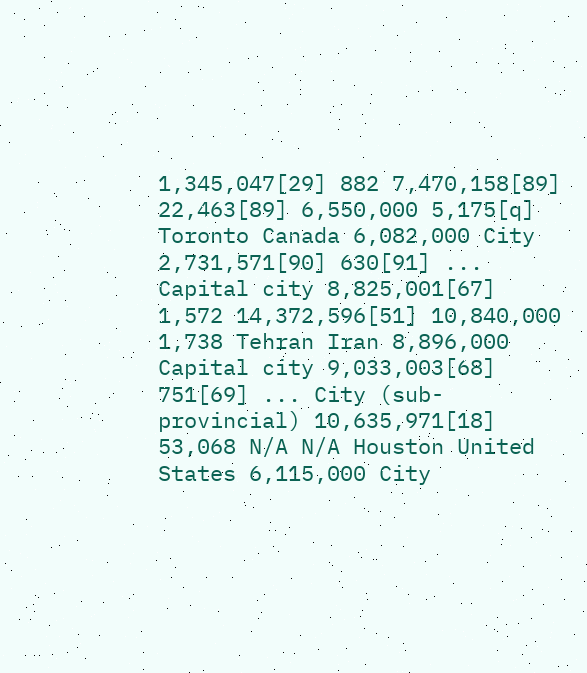1,345,047[29] 882 7,470,158[89] 22,463[89] 6,550,000 5,175[q] Toronto Canada 6,082,000 City 2,731,571[90] 630[91] ... Capital city 8,825,001[67] 1,572 14,372,596[51] 10,840,000 1,738 Tehran Iran 8,896,000 Capital city 9,033,003[68] 751[69] ... City (sub-provincial) 10,635,971[18] 53,068 N/A N/A Houston United States 6,115,000 City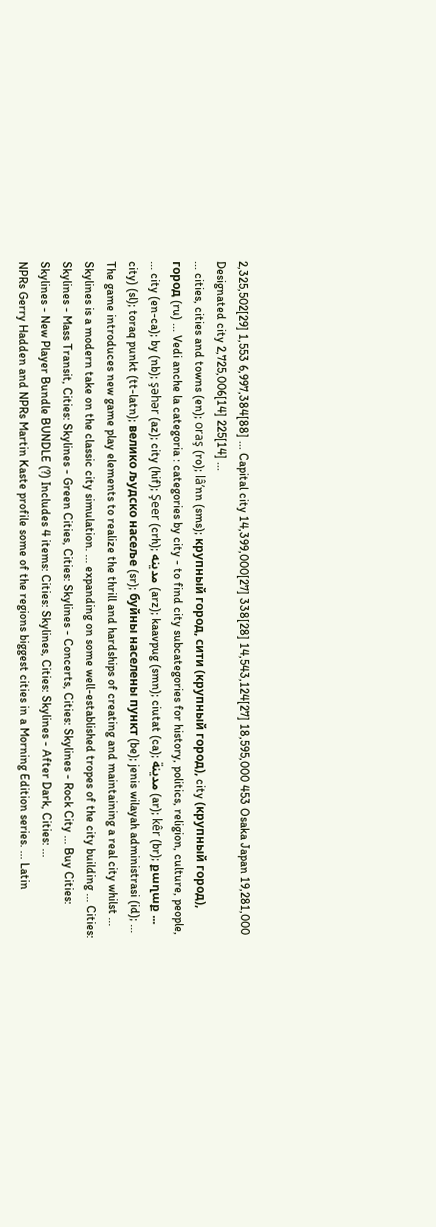2,325,502[29] 1,553 6,997,384[88] ... Capital city 14,399,000[27] 338[28] 14,543,124[27] 18,595,000 453 Osaka Japan 19,281,000 Designated city 2,725,006[14] 225[14] ...
... cities, cities and towns (en); oraş (ro); lâʹnn (sms); крупный город, сити (крупный город), city (крупный город), город (ru) ... Vedi anche la categoria : categories by city - to find city subcategories for history, politics, religion, culture, people, ... city (en-ca); by (nb); şəhər (az); city (hif); Şeer (crh); مدينه (arz); kaavpug (smn); ciutat (ca); مدينة (ar); kêr (br); քաղաք ... city) (sl); toraq punkt (tt-latn); велико људско насеље (sr); буйны населены пункт (be); jenis wilayah administrasi (id); ...
The game introduces new game play elements to realize the thrill and hardships of creating and maintaining a real city whilst ... Skylines is a modern take on the classic city simulation. ... expanding on some well-established tropes of the city building ... Cities: Skylines - Mass Transit, Cities: Skylines - Green Cities, Cities: Skylines - Concerts, Cities: Skylines - Rock City ... Buy Cities: Skylines - New Player Bundle BUNDLE (?) Includes 4 items: Cities: Skylines, Cities: Skylines - After Dark, Cities: ...
NPRs Gerry Hadden and NPRs Martin Kaste profile some of the regions biggest cities in a Morning Edition series. ... Latin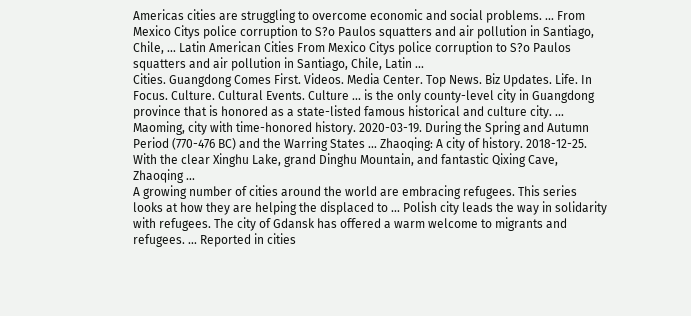Americas cities are struggling to overcome economic and social problems. ... From Mexico Citys police corruption to S?o Paulos squatters and air pollution in Santiago, Chile, ... Latin American Cities From Mexico Citys police corruption to S?o Paulos squatters and air pollution in Santiago, Chile, Latin ...
Cities. Guangdong Comes First. Videos. Media Center. Top News. Biz Updates. Life. In Focus. Culture. Cultural Events. Culture ... is the only county-level city in Guangdong province that is honored as a state-listed famous historical and culture city. ... Maoming, city with time-honored history. 2020-03-19. During the Spring and Autumn Period (770-476 BC) and the Warring States ... Zhaoqing: A city of history. 2018-12-25. With the clear Xinghu Lake, grand Dinghu Mountain, and fantastic Qixing Cave, Zhaoqing ...
A growing number of cities around the world are embracing refugees. This series looks at how they are helping the displaced to ... Polish city leads the way in solidarity with refugees. The city of Gdansk has offered a warm welcome to migrants and refugees. ... Reported in cities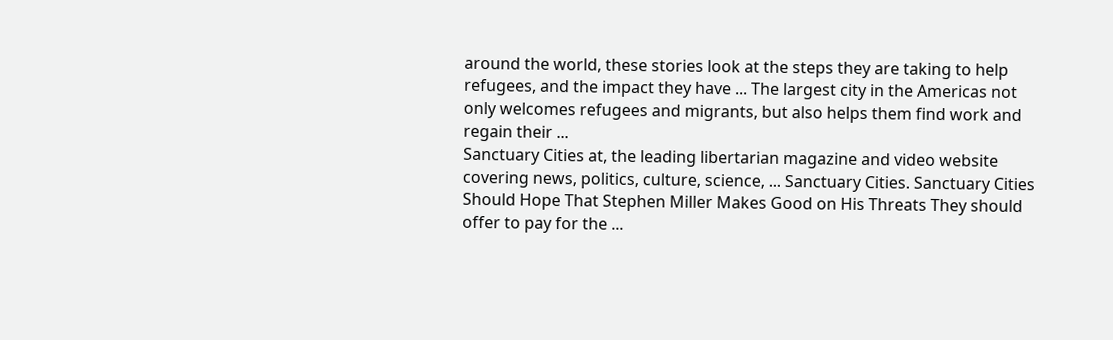around the world, these stories look at the steps they are taking to help refugees, and the impact they have ... The largest city in the Americas not only welcomes refugees and migrants, but also helps them find work and regain their ...
Sanctuary Cities at, the leading libertarian magazine and video website covering news, politics, culture, science, ... Sanctuary Cities. Sanctuary Cities Should Hope That Stephen Miller Makes Good on His Threats They should offer to pay for the ...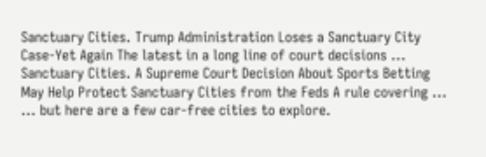Sanctuary Cities. Trump Administration Loses a Sanctuary City Case-Yet Again The latest in a long line of court decisions ... Sanctuary Cities. A Supreme Court Decision About Sports Betting May Help Protect Sanctuary Cities from the Feds A rule covering ...
... but here are a few car-free cities to explore.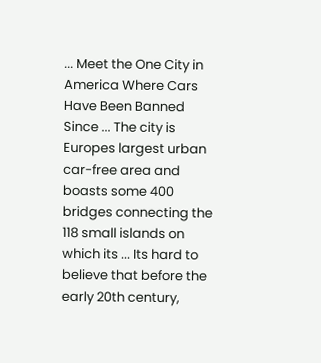... Meet the One City in America Where Cars Have Been Banned Since ... The city is Europes largest urban car-free area and boasts some 400 bridges connecting the 118 small islands on which its ... Its hard to believe that before the early 20th century,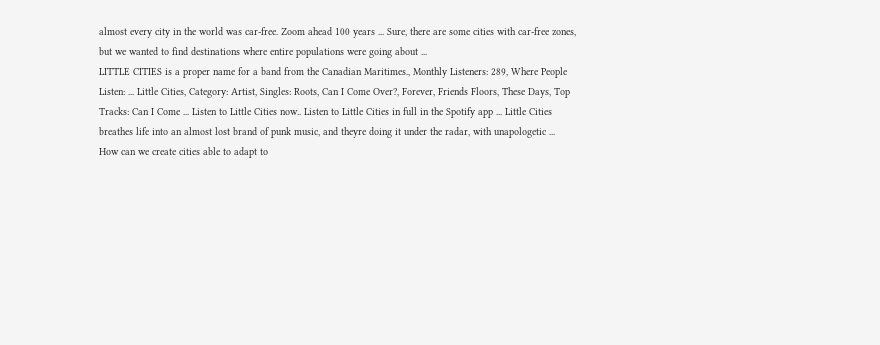almost every city in the world was car-free. Zoom ahead 100 years ... Sure, there are some cities with car-free zones, but we wanted to find destinations where entire populations were going about ...
LITTLE CITIES is a proper name for a band from the Canadian Maritimes., Monthly Listeners: 289, Where People Listen: ... Little Cities, Category: Artist, Singles: Roots, Can I Come Over?, Forever, Friends Floors, These Days, Top Tracks: Can I Come ... Listen to Little Cities now.. Listen to Little Cities in full in the Spotify app ... Little Cities breathes life into an almost lost brand of punk music, and theyre doing it under the radar, with unapologetic ...
How can we create cities able to adapt to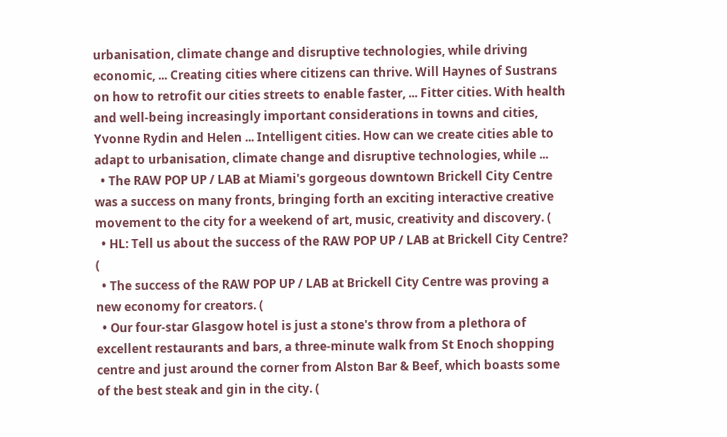urbanisation, climate change and disruptive technologies, while driving economic, ... Creating cities where citizens can thrive. Will Haynes of Sustrans on how to retrofit our cities streets to enable faster, ... Fitter cities. With health and well-being increasingly important considerations in towns and cities, Yvonne Rydin and Helen ... Intelligent cities. How can we create cities able to adapt to urbanisation, climate change and disruptive technologies, while ...
  • The RAW POP UP / LAB at Miami's gorgeous downtown Brickell City Centre was a success on many fronts, bringing forth an exciting interactive creative movement to the city for a weekend of art, music, creativity and discovery. (
  • HL: Tell us about the success of the RAW POP UP / LAB at Brickell City Centre? (
  • The success of the RAW POP UP / LAB at Brickell City Centre was proving a new economy for creators. (
  • Our four-star Glasgow hotel is just a stone's throw from a plethora of excellent restaurants and bars, a three-minute walk from St Enoch shopping centre and just around the corner from Alston Bar & Beef, which boasts some of the best steak and gin in the city. (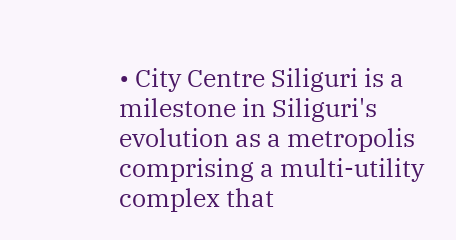• City Centre Siliguri is a milestone in Siliguri's evolution as a metropolis comprising a multi-utility complex that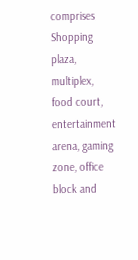comprises Shopping plaza, multiplex, food court, entertainment arena, gaming zone, office block and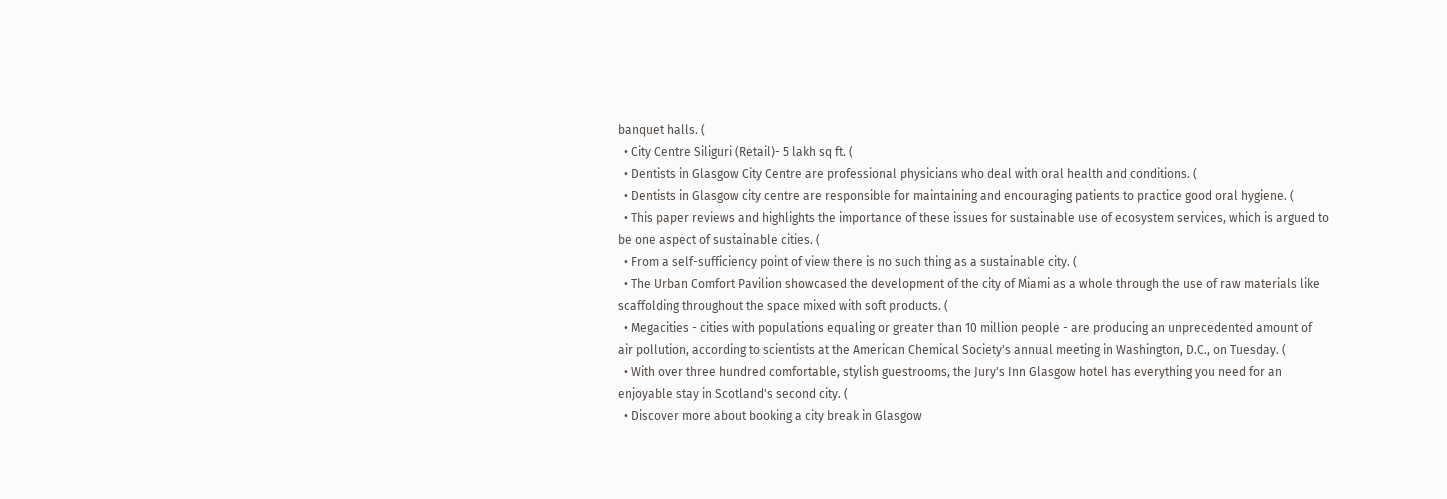banquet halls. (
  • City Centre Siliguri (Retail)- 5 lakh sq ft. (
  • Dentists in Glasgow City Centre are professional physicians who deal with oral health and conditions. (
  • Dentists in Glasgow city centre are responsible for maintaining and encouraging patients to practice good oral hygiene. (
  • This paper reviews and highlights the importance of these issues for sustainable use of ecosystem services, which is argued to be one aspect of sustainable cities. (
  • From a self-sufficiency point of view there is no such thing as a sustainable city. (
  • The Urban Comfort Pavilion showcased the development of the city of Miami as a whole through the use of raw materials like scaffolding throughout the space mixed with soft products. (
  • Megacities - cities with populations equaling or greater than 10 million people - are producing an unprecedented amount of air pollution, according to scientists at the American Chemical Society's annual meeting in Washington, D.C., on Tuesday. (
  • With over three hundred comfortable, stylish guestrooms, the Jury's Inn Glasgow hotel has everything you need for an enjoyable stay in Scotland's second city. (
  • Discover more about booking a city break in Glasgow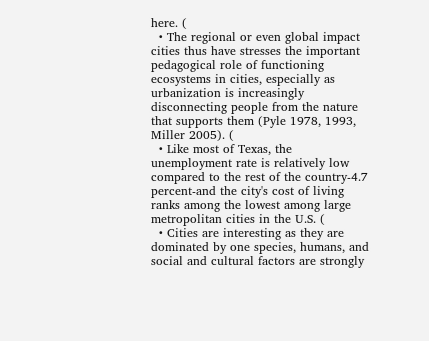here. (
  • The regional or even global impact cities thus have stresses the important pedagogical role of functioning ecosystems in cities, especially as urbanization is increasingly disconnecting people from the nature that supports them (Pyle 1978, 1993, Miller 2005). (
  • Like most of Texas, the unemployment rate is relatively low compared to the rest of the country-4.7 percent-and the city's cost of living ranks among the lowest among large metropolitan cities in the U.S. (
  • Cities are interesting as they are dominated by one species, humans, and social and cultural factors are strongly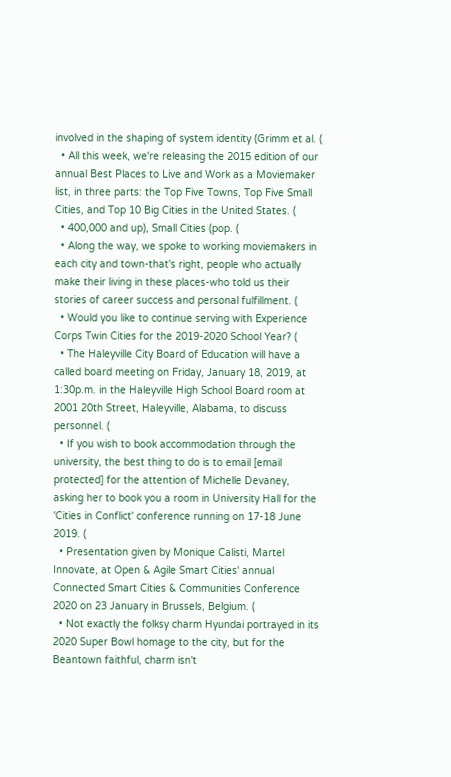involved in the shaping of system identity (Grimm et al. (
  • All this week, we're releasing the 2015 edition of our annual Best Places to Live and Work as a Moviemaker list, in three parts: the Top Five Towns, Top Five Small Cities, and Top 10 Big Cities in the United States. (
  • 400,000 and up), Small Cities (pop. (
  • Along the way, we spoke to working moviemakers in each city and town-that's right, people who actually make their living in these places-who told us their stories of career success and personal fulfillment. (
  • Would you like to continue serving with Experience Corps Twin Cities for the 2019-2020 School Year? (
  • The Haleyville City Board of Education will have a called board meeting on Friday, January 18, 2019, at 1:30p.m. in the Haleyville High School Board room at 2001 20th Street, Haleyville, Alabama, to discuss personnel. (
  • If you wish to book accommodation through the university, the best thing to do is to email [email protected] for the attention of Michelle Devaney, asking her to book you a room in University Hall for the 'Cities in Conflict' conference running on 17-18 June 2019. (
  • Presentation given by Monique Calisti, Martel Innovate, at Open & Agile Smart Cities' annual Connected Smart Cities & Communities Conference 2020 on 23 January in Brussels, Belgium. (
  • Not exactly the folksy charm Hyundai portrayed in its 2020 Super Bowl homage to the city, but for the Beantown faithful, charm isn't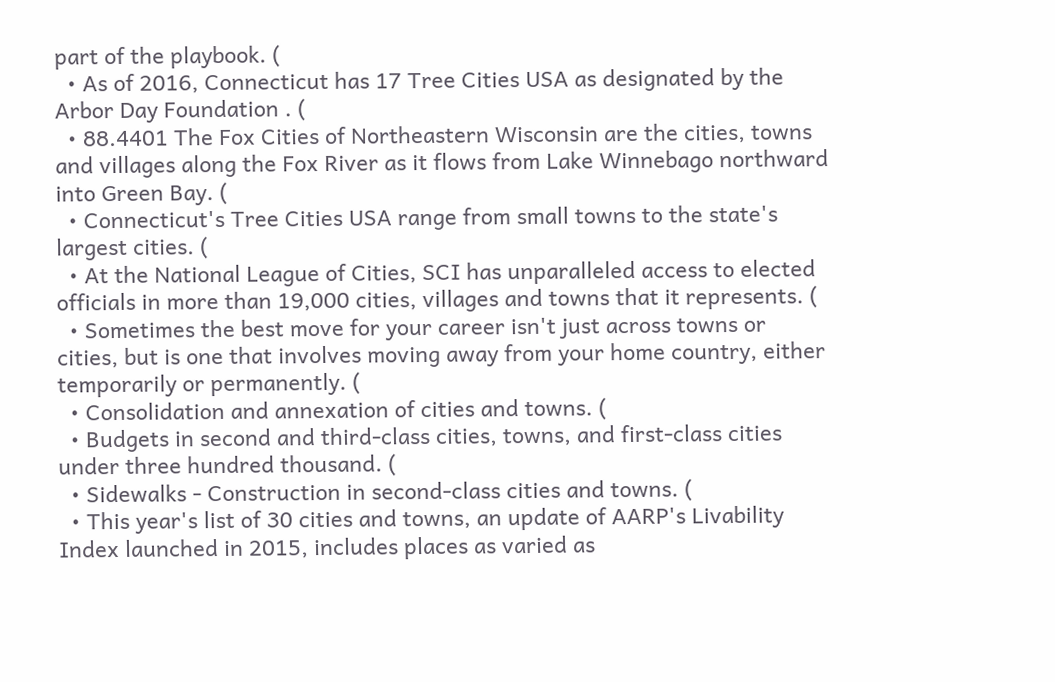part of the playbook. (
  • As of 2016, Connecticut has 17 Tree Cities USA as designated by the Arbor Day Foundation . (
  • 88.4401 The Fox Cities of Northeastern Wisconsin are the cities, towns and villages along the Fox River as it flows from Lake Winnebago northward into Green Bay. (
  • Connecticut's Tree Cities USA range from small towns to the state's largest cities. (
  • At the National League of Cities, SCI has unparalleled access to elected officials in more than 19,000 cities, villages and towns that it represents. (
  • Sometimes the best move for your career isn't just across towns or cities, but is one that involves moving away from your home country, either temporarily or permanently. (
  • Consolidation and annexation of cities and towns. (
  • Budgets in second and third-class cities, towns, and first-class cities under three hundred thousand. (
  • Sidewalks - Construction in second-class cities and towns. (
  • This year's list of 30 cities and towns, an update of AARP's Livability Index launched in 2015, includes places as varied as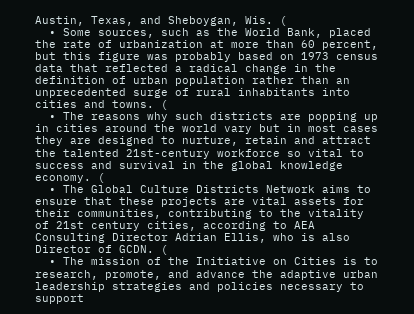Austin, Texas, and Sheboygan, Wis. (
  • Some sources, such as the World Bank, placed the rate of urbanization at more than 60 percent, but this figure was probably based on 1973 census data that reflected a radical change in the definition of urban population rather than an unprecedented surge of rural inhabitants into cities and towns. (
  • The reasons why such districts are popping up in cities around the world vary but in most cases they are designed to nurture, retain and attract the talented 21st-century workforce so vital to success and survival in the global knowledge economy. (
  • The Global Culture Districts Network aims to ensure that these projects are vital assets for their communities, contributing to the vitality of 21st century cities, according to AEA Consulting Director Adrian Ellis, who is also Director of GCDN. (
  • The mission of the Initiative on Cities is to research, promote, and advance the adaptive urban leadership strategies and policies necessary to support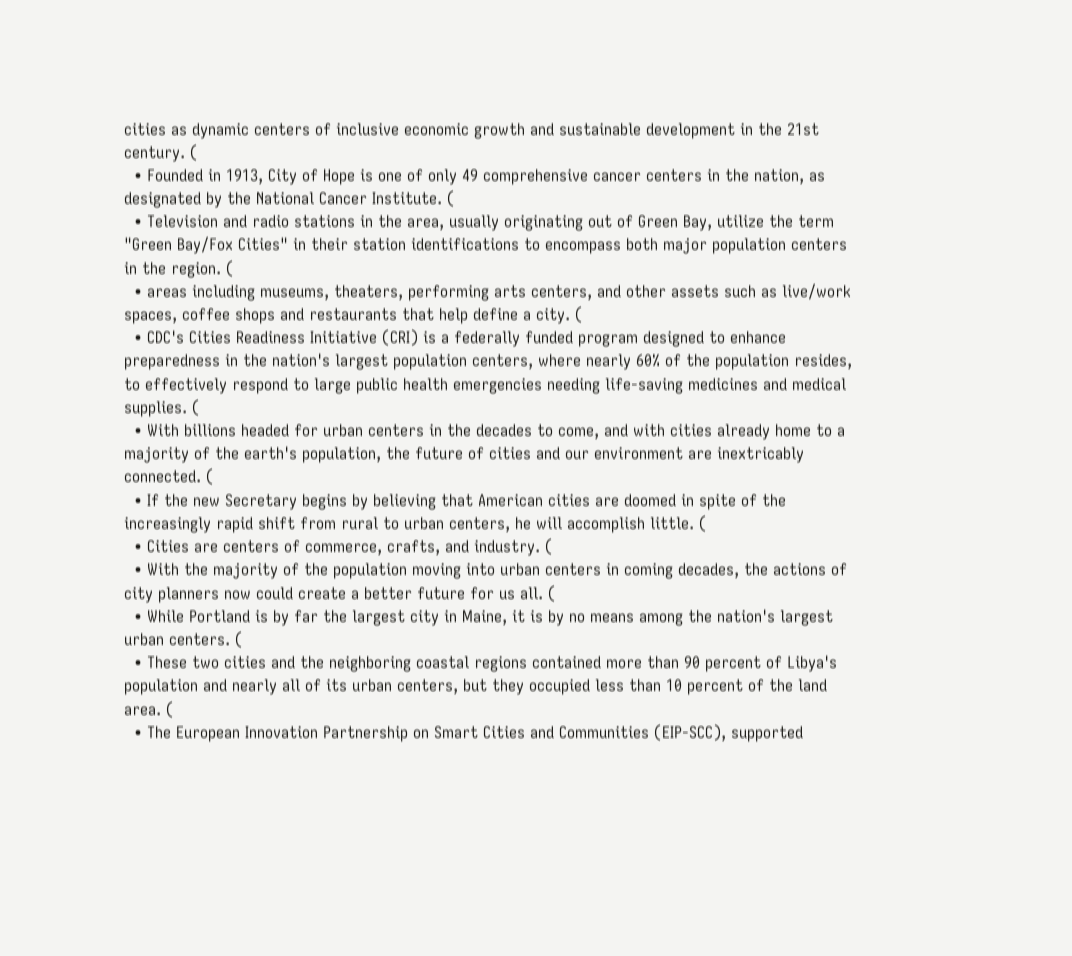cities as dynamic centers of inclusive economic growth and sustainable development in the 21st century. (
  • Founded in 1913, City of Hope is one of only 49 comprehensive cancer centers in the nation, as designated by the National Cancer Institute. (
  • Television and radio stations in the area, usually originating out of Green Bay, utilize the term "Green Bay/Fox Cities" in their station identifications to encompass both major population centers in the region. (
  • areas including museums, theaters, performing arts centers, and other assets such as live/work spaces, coffee shops and restaurants that help define a city. (
  • CDC's Cities Readiness Initiative (CRI) is a federally funded program designed to enhance preparedness in the nation's largest population centers, where nearly 60% of the population resides, to effectively respond to large public health emergencies needing life-saving medicines and medical supplies. (
  • With billions headed for urban centers in the decades to come, and with cities already home to a majority of the earth's population, the future of cities and our environment are inextricably connected. (
  • If the new Secretary begins by believing that American cities are doomed in spite of the increasingly rapid shift from rural to urban centers, he will accomplish little. (
  • Cities are centers of commerce, crafts, and industry. (
  • With the majority of the population moving into urban centers in coming decades, the actions of city planners now could create a better future for us all. (
  • While Portland is by far the largest city in Maine, it is by no means among the nation's largest urban centers. (
  • These two cities and the neighboring coastal regions contained more than 90 percent of Libya's population and nearly all of its urban centers, but they occupied less than 10 percent of the land area. (
  • The European Innovation Partnership on Smart Cities and Communities (EIP-SCC), supported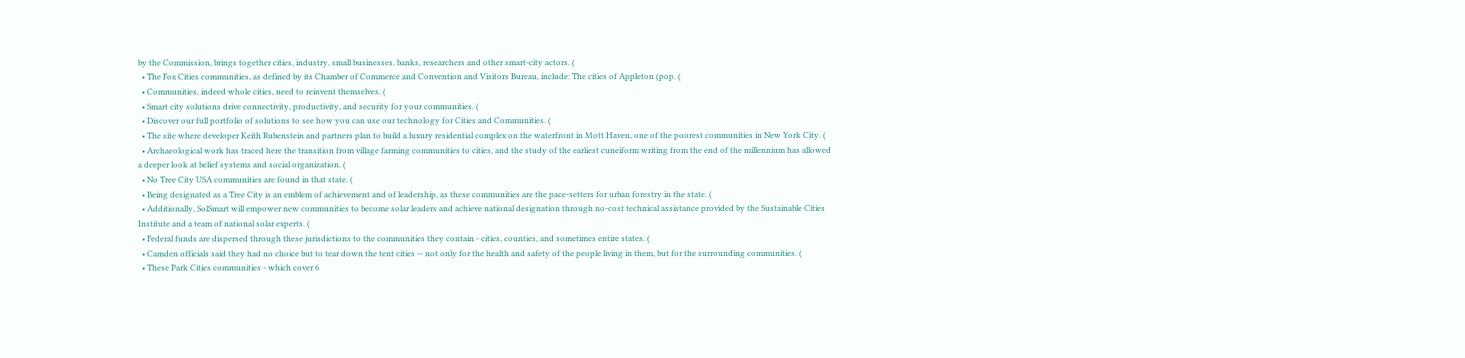by the Commission, brings together cities, industry, small businesses, banks, researchers and other smart-city actors. (
  • The Fox Cities communities, as defined by its Chamber of Commerce and Convention and Visitors Bureau, include: The cities of Appleton (pop. (
  • Communities, indeed whole cities, need to reinvent themselves. (
  • Smart city solutions drive connectivity, productivity, and security for your communities. (
  • Discover our full portfolio of solutions to see how you can use our technology for Cities and Communities. (
  • The site where developer Keith Rubenstein and partners plan to build a luxury residential complex on the waterfront in Mott Haven, one of the poorest communities in New York City. (
  • Archaeological work has traced here the transition from village farming communities to cities, and the study of the earliest cuneiform writing from the end of the millennium has allowed a deeper look at belief systems and social organization. (
  • No Tree City USA communities are found in that state. (
  • Being designated as a Tree City is an emblem of achievement and of leadership, as these communities are the pace-setters for urban forestry in the state. (
  • Additionally, SolSmart will empower new communities to become solar leaders and achieve national designation through no-cost technical assistance provided by the Sustainable Cities Institute and a team of national solar experts. (
  • Federal funds are dispersed through these jurisdictions to the communities they contain - cities, counties, and sometimes entire states. (
  • Camden officials said they had no choice but to tear down the tent cities -- not only for the health and safety of the people living in them, but for the surrounding communities. (
  • These Park Cities communities - which cover 6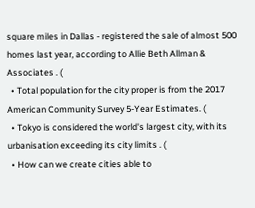square miles in Dallas - registered the sale of almost 500 homes last year, according to Allie Beth Allman & Associates . (
  • Total population for the city proper is from the 2017 American Community Survey 5-Year Estimates. (
  • Tokyo is considered the world's largest city, with its urbanisation exceeding its city limits . (
  • How can we create cities able to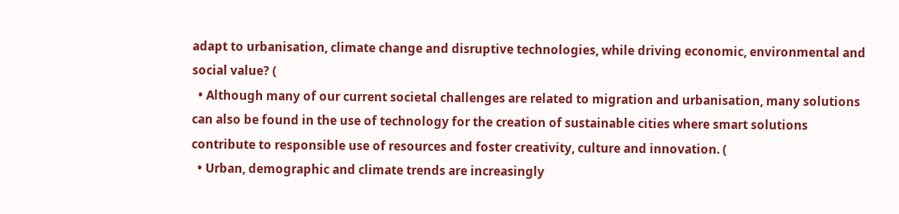adapt to urbanisation, climate change and disruptive technologies, while driving economic, environmental and social value? (
  • Although many of our current societal challenges are related to migration and urbanisation, many solutions can also be found in the use of technology for the creation of sustainable cities where smart solutions contribute to responsible use of resources and foster creativity, culture and innovation. (
  • Urban, demographic and climate trends are increasingly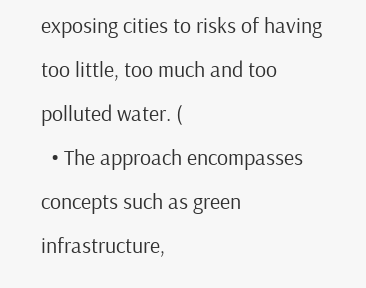exposing cities to risks of having too little, too much and too polluted water. (
  • The approach encompasses concepts such as green infrastructure,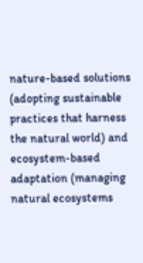nature-based solutions (adopting sustainable practices that harness the natural world) and ecosystem-based adaptation (managing natural ecosystems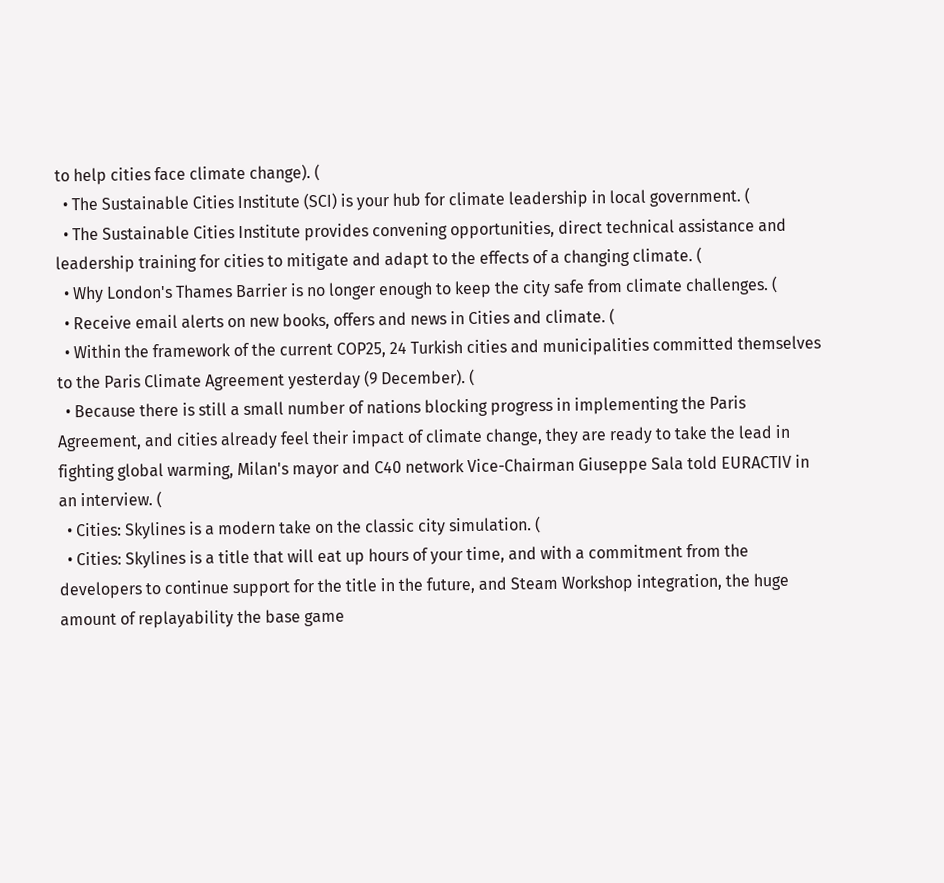to help cities face climate change). (
  • The Sustainable Cities Institute (SCI) is your hub for climate leadership in local government. (
  • The Sustainable Cities Institute provides convening opportunities, direct technical assistance and leadership training for cities to mitigate and adapt to the effects of a changing climate. (
  • Why London's Thames Barrier is no longer enough to keep the city safe from climate challenges. (
  • Receive email alerts on new books, offers and news in Cities and climate. (
  • Within the framework of the current COP25, 24 Turkish cities and municipalities committed themselves to the Paris Climate Agreement yesterday (9 December). (
  • Because there is still a small number of nations blocking progress in implementing the Paris Agreement, and cities already feel their impact of climate change, they are ready to take the lead in fighting global warming, Milan's mayor and C40 network Vice-Chairman Giuseppe Sala told EURACTIV in an interview. (
  • Cities: Skylines is a modern take on the classic city simulation. (
  • Cities: Skylines is a title that will eat up hours of your time, and with a commitment from the developers to continue support for the title in the future, and Steam Workshop integration, the huge amount of replayability the base game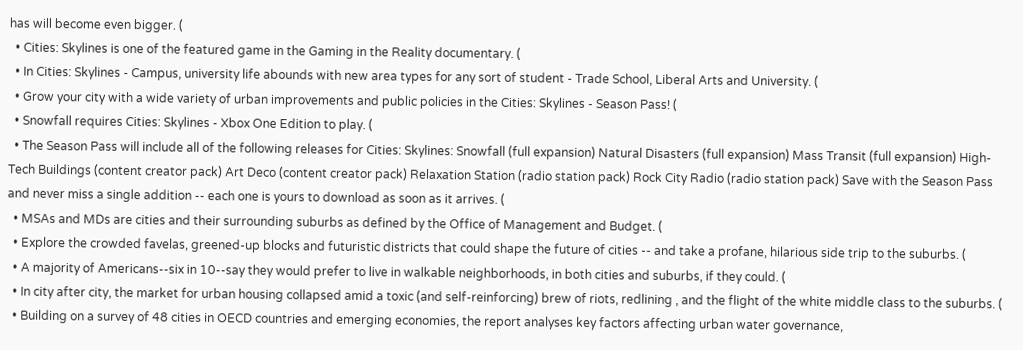has will become even bigger. (
  • Cities: Skylines is one of the featured game in the Gaming in the Reality documentary. (
  • In Cities: Skylines - Campus, university life abounds with new area types for any sort of student - Trade School, Liberal Arts and University. (
  • Grow your city with a wide variety of urban improvements and public policies in the Cities: Skylines - Season Pass! (
  • Snowfall requires Cities: Skylines - Xbox One Edition to play. (
  • The Season Pass will include all of the following releases for Cities: Skylines: Snowfall (full expansion) Natural Disasters (full expansion) Mass Transit (full expansion) High-Tech Buildings (content creator pack) Art Deco (content creator pack) Relaxation Station (radio station pack) Rock City Radio (radio station pack) Save with the Season Pass and never miss a single addition -- each one is yours to download as soon as it arrives. (
  • MSAs and MDs are cities and their surrounding suburbs as defined by the Office of Management and Budget. (
  • Explore the crowded favelas, greened-up blocks and futuristic districts that could shape the future of cities -- and take a profane, hilarious side trip to the suburbs. (
  • A majority of Americans--six in 10--say they would prefer to live in walkable neighborhoods, in both cities and suburbs, if they could. (
  • In city after city, the market for urban housing collapsed amid a toxic (and self-reinforcing) brew of riots, redlining , and the flight of the white middle class to the suburbs. (
  • Building on a survey of 48 cities in OECD countries and emerging economies, the report analyses key factors affecting urban water governance,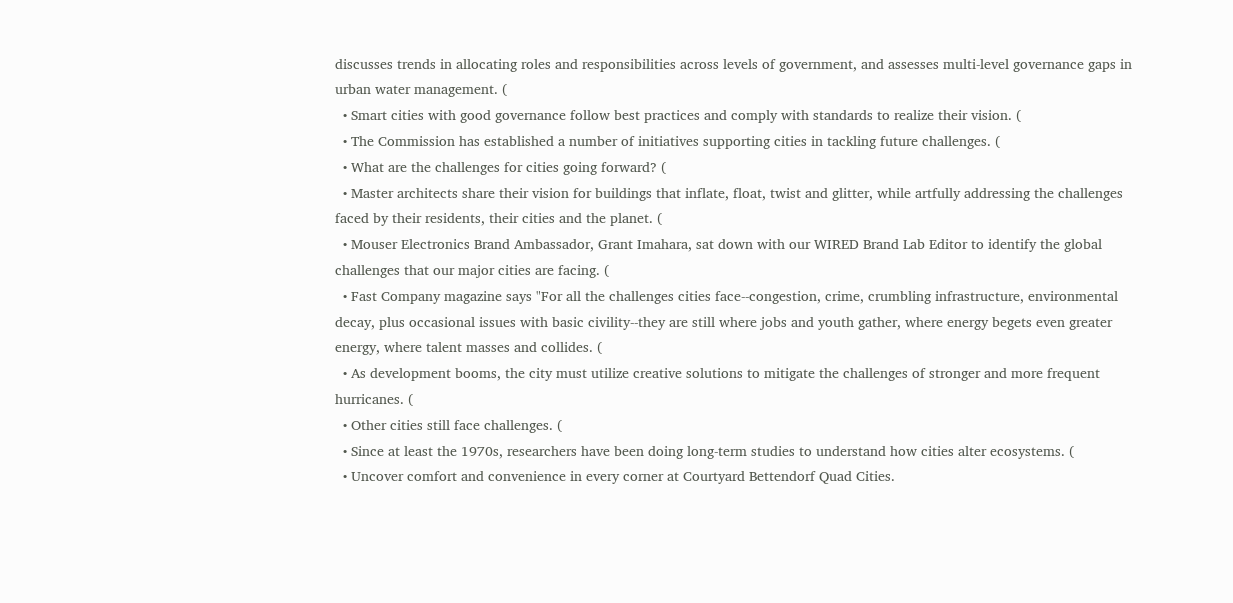discusses trends in allocating roles and responsibilities across levels of government, and assesses multi-level governance gaps in urban water management. (
  • Smart cities with good governance follow best practices and comply with standards to realize their vision. (
  • The Commission has established a number of initiatives supporting cities in tackling future challenges. (
  • What are the challenges for cities going forward? (
  • Master architects share their vision for buildings that inflate, float, twist and glitter, while artfully addressing the challenges faced by their residents, their cities and the planet. (
  • Mouser Electronics Brand Ambassador, Grant Imahara, sat down with our WIRED Brand Lab Editor to identify the global challenges that our major cities are facing. (
  • Fast Company magazine says "For all the challenges cities face--congestion, crime, crumbling infrastructure, environmental decay, plus occasional issues with basic civility--they are still where jobs and youth gather, where energy begets even greater energy, where talent masses and collides. (
  • As development booms, the city must utilize creative solutions to mitigate the challenges of stronger and more frequent hurricanes. (
  • Other cities still face challenges. (
  • Since at least the 1970s, researchers have been doing long-term studies to understand how cities alter ecosystems. (
  • Uncover comfort and convenience in every corner at Courtyard Bettendorf Quad Cities.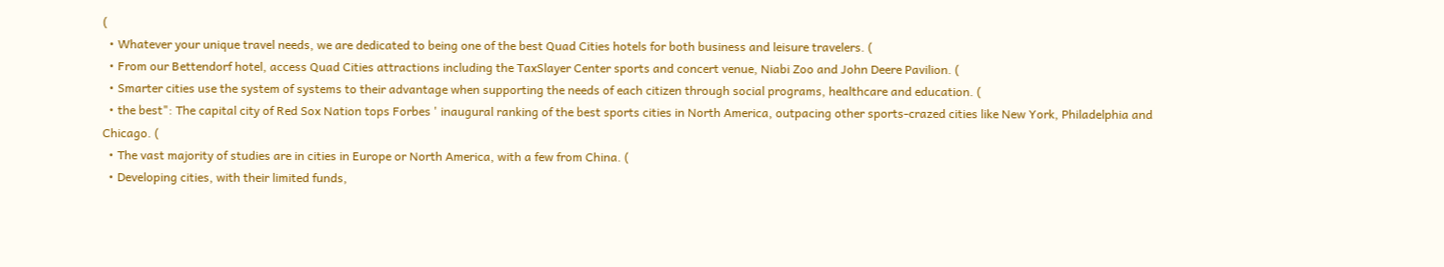(
  • Whatever your unique travel needs, we are dedicated to being one of the best Quad Cities hotels for both business and leisure travelers. (
  • From our Bettendorf hotel, access Quad Cities attractions including the TaxSlayer Center sports and concert venue, Niabi Zoo and John Deere Pavilion. (
  • Smarter cities use the system of systems to their advantage when supporting the needs of each citizen through social programs, healthcare and education. (
  • the best": The capital city of Red Sox Nation tops Forbes ' inaugural ranking of the best sports cities in North America, outpacing other sports-crazed cities like New York, Philadelphia and Chicago. (
  • The vast majority of studies are in cities in Europe or North America, with a few from China. (
  • Developing cities, with their limited funds,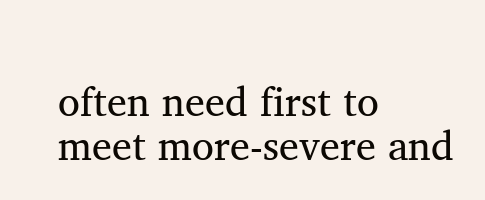often need first to meet more-severe and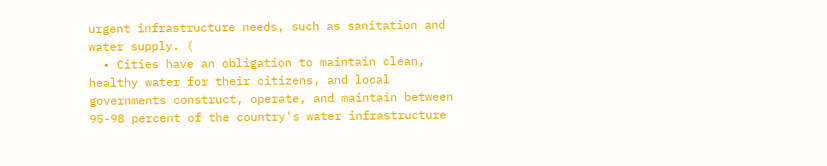urgent infrastructure needs, such as sanitation and water supply. (
  • Cities have an obligation to maintain clean, healthy water for their citizens, and local governments construct, operate, and maintain between 95-98 percent of the country's water infrastructure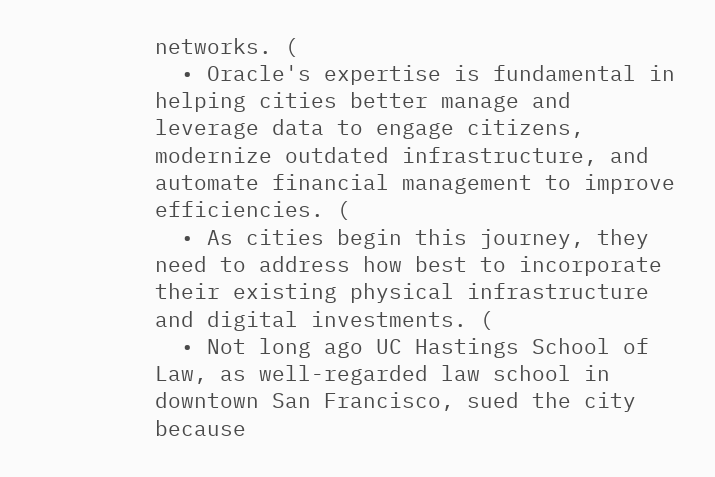networks. (
  • Oracle's expertise is fundamental in helping cities better manage and leverage data to engage citizens, modernize outdated infrastructure, and automate financial management to improve efficiencies. (
  • As cities begin this journey, they need to address how best to incorporate their existing physical infrastructure and digital investments. (
  • Not long ago UC Hastings School of Law, as well-regarded law school in downtown San Francisco, sued the city because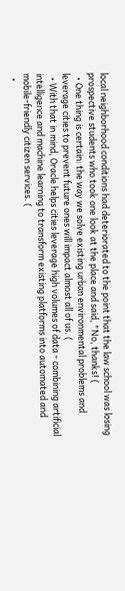local neighborhood conditions had deteriorated to the point that the law school was losing prospective students who took one look at the place and said, "No, thanks! (
  • One thing is certain: the way we solve existing urban environmental problems and leverage cities to prevent future ones will impact almost all of us. (
  • With that in mind, Oracle helps cities leverage high volumes of data - combining artificial intelligence and machine learning to transform existing platforms into automated and mobile-friendly citizen services. (
  •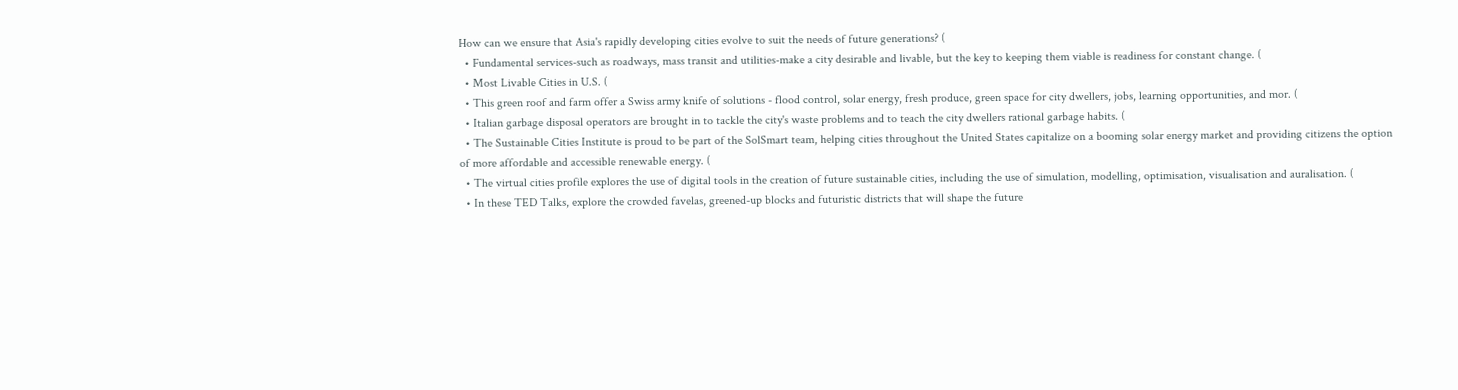How can we ensure that Asia's rapidly developing cities evolve to suit the needs of future generations? (
  • Fundamental services-such as roadways, mass transit and utilities-make a city desirable and livable, but the key to keeping them viable is readiness for constant change. (
  • Most Livable Cities in U.S. (
  • This green roof and farm offer a Swiss army knife of solutions - flood control, solar energy, fresh produce, green space for city dwellers, jobs, learning opportunities, and mor. (
  • Italian garbage disposal operators are brought in to tackle the city's waste problems and to teach the city dwellers rational garbage habits. (
  • The Sustainable Cities Institute is proud to be part of the SolSmart team, helping cities throughout the United States capitalize on a booming solar energy market and providing citizens the option of more affordable and accessible renewable energy. (
  • The virtual cities profile explores the use of digital tools in the creation of future sustainable cities, including the use of simulation, modelling, optimisation, visualisation and auralisation. (
  • In these TED Talks, explore the crowded favelas, greened-up blocks and futuristic districts that will shape the future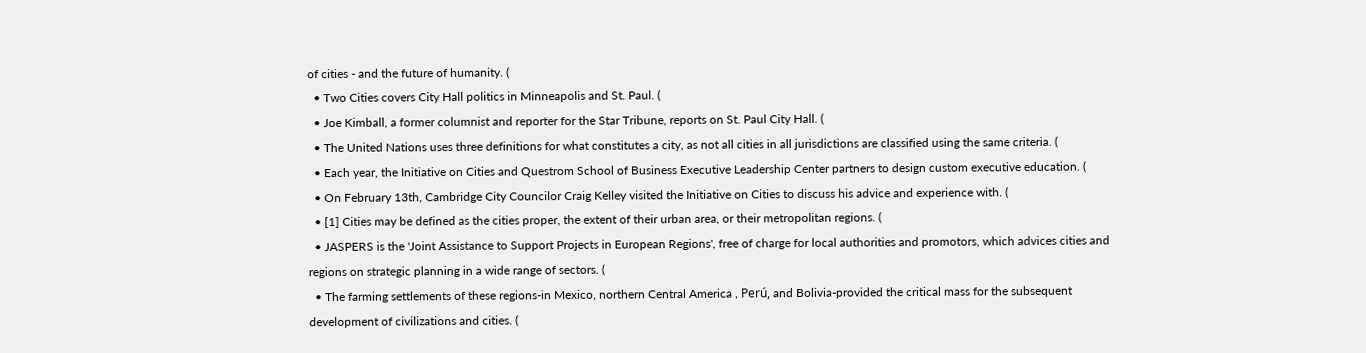of cities - and the future of humanity. (
  • Two Cities covers City Hall politics in Minneapolis and St. Paul. (
  • Joe Kimball, a former columnist and reporter for the Star Tribune, reports on St. Paul City Hall. (
  • The United Nations uses three definitions for what constitutes a city, as not all cities in all jurisdictions are classified using the same criteria. (
  • Each year, the Initiative on Cities and Questrom School of Business Executive Leadership Center partners to design custom executive education. (
  • On February 13th, Cambridge City Councilor Craig Kelley visited the Initiative on Cities to discuss his advice and experience with. (
  • [1] Cities may be defined as the cities proper, the extent of their urban area, or their metropolitan regions. (
  • JASPERS is the 'Joint Assistance to Support Projects in European Regions', free of charge for local authorities and promotors, which advices cities and regions on strategic planning in a wide range of sectors. (
  • The farming settlements of these regions-in Mexico, northern Central America , Perú, and Bolivia-provided the critical mass for the subsequent development of civilizations and cities. (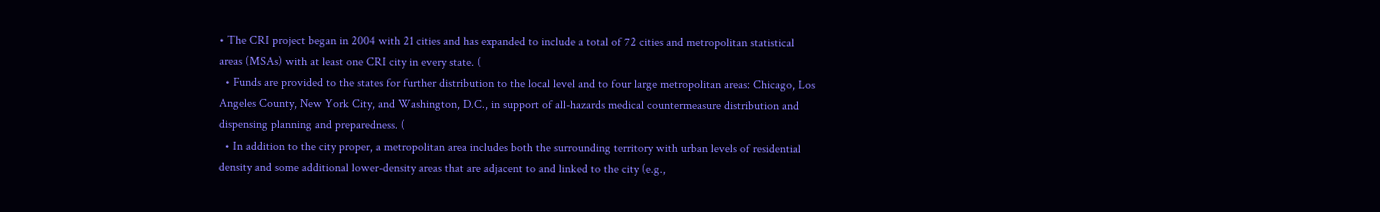• The CRI project began in 2004 with 21 cities and has expanded to include a total of 72 cities and metropolitan statistical areas (MSAs) with at least one CRI city in every state. (
  • Funds are provided to the states for further distribution to the local level and to four large metropolitan areas: Chicago, Los Angeles County, New York City, and Washington, D.C., in support of all-hazards medical countermeasure distribution and dispensing planning and preparedness. (
  • In addition to the city proper, a metropolitan area includes both the surrounding territory with urban levels of residential density and some additional lower-density areas that are adjacent to and linked to the city (e.g.,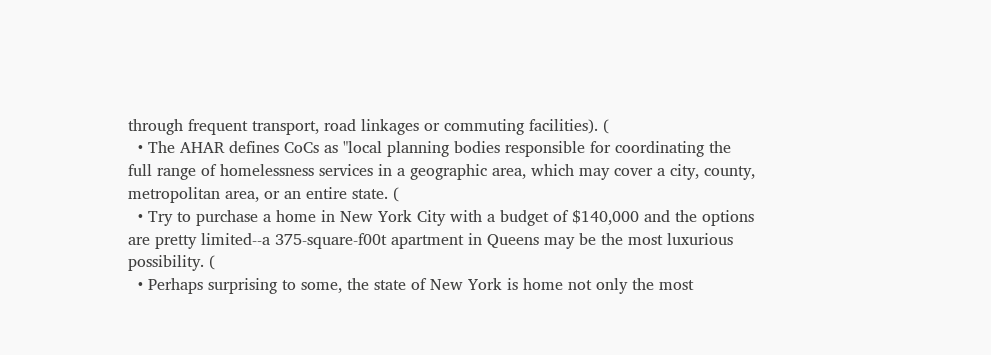through frequent transport, road linkages or commuting facilities). (
  • The AHAR defines CoCs as "local planning bodies responsible for coordinating the full range of homelessness services in a geographic area, which may cover a city, county, metropolitan area, or an entire state. (
  • Try to purchase a home in New York City with a budget of $140,000 and the options are pretty limited--a 375-square-f00t apartment in Queens may be the most luxurious possibility. (
  • Perhaps surprising to some, the state of New York is home not only the most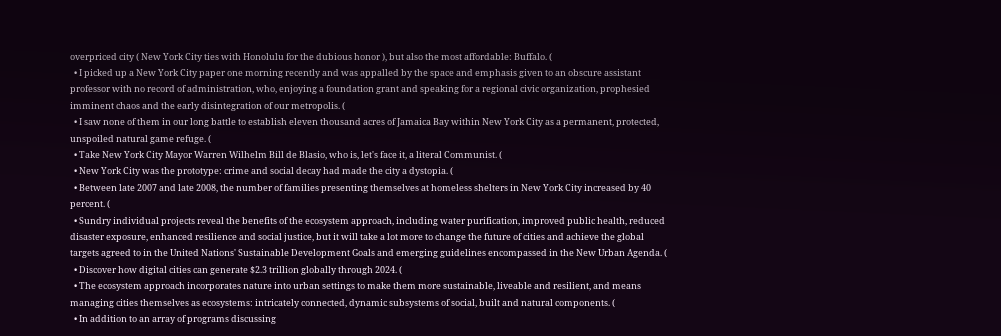overpriced city ( New York City ties with Honolulu for the dubious honor ), but also the most affordable: Buffalo. (
  • I picked up a New York City paper one morning recently and was appalled by the space and emphasis given to an obscure assistant professor with no record of administration, who, enjoying a foundation grant and speaking for a regional civic organization, prophesied imminent chaos and the early disintegration of our metropolis. (
  • I saw none of them in our long battle to establish eleven thousand acres of Jamaica Bay within New York City as a permanent, protected, unspoiled natural game refuge. (
  • Take New York City Mayor Warren Wilhelm Bill de Blasio, who is, let's face it, a literal Communist. (
  • New York City was the prototype: crime and social decay had made the city a dystopia. (
  • Between late 2007 and late 2008, the number of families presenting themselves at homeless shelters in New York City increased by 40 percent. (
  • Sundry individual projects reveal the benefits of the ecosystem approach, including water purification, improved public health, reduced disaster exposure, enhanced resilience and social justice, but it will take a lot more to change the future of cities and achieve the global targets agreed to in the United Nations' Sustainable Development Goals and emerging guidelines encompassed in the New Urban Agenda. (
  • Discover how digital cities can generate $2.3 trillion globally through 2024. (
  • The ecosystem approach incorporates nature into urban settings to make them more sustainable, liveable and resilient, and means managing cities themselves as ecosystems: intricately connected, dynamic subsystems of social, built and natural components. (
  • In addition to an array of programs discussing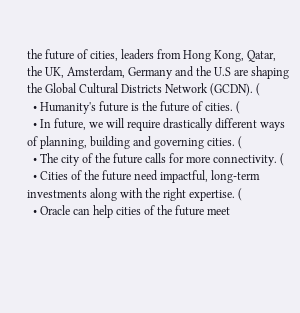the future of cities, leaders from Hong Kong, Qatar, the UK, Amsterdam, Germany and the U.S are shaping the Global Cultural Districts Network (GCDN). (
  • Humanity's future is the future of cities. (
  • In future, we will require drastically different ways of planning, building and governing cities. (
  • The city of the future calls for more connectivity. (
  • Cities of the future need impactful, long-term investments along with the right expertise. (
  • Oracle can help cities of the future meet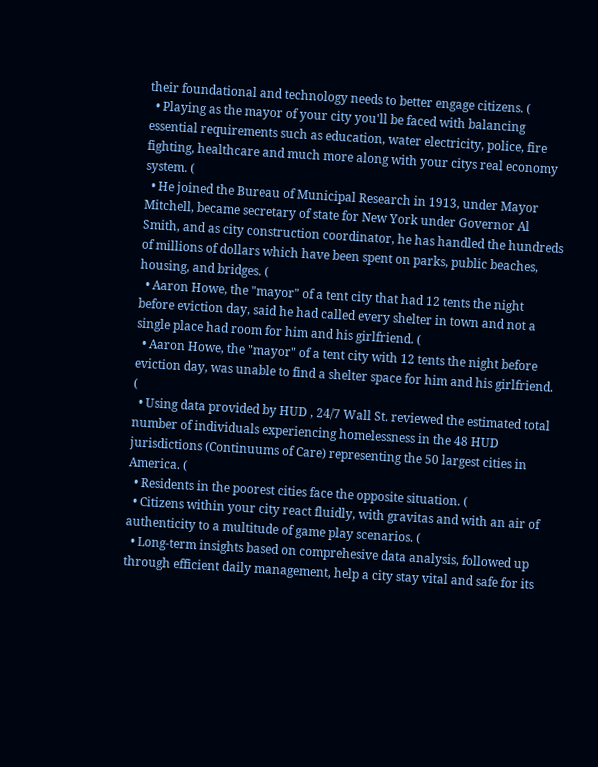their foundational and technology needs to better engage citizens. (
  • Playing as the mayor of your city you'll be faced with balancing essential requirements such as education, water electricity, police, fire fighting, healthcare and much more along with your citys real economy system. (
  • He joined the Bureau of Municipal Research in 1913, under Mayor Mitchell, became secretary of state for New York under Governor Al Smith, and as city construction coordinator, he has handled the hundreds of millions of dollars which have been spent on parks, public beaches, housing, and bridges. (
  • Aaron Howe, the "mayor" of a tent city that had 12 tents the night before eviction day, said he had called every shelter in town and not a single place had room for him and his girlfriend. (
  • Aaron Howe, the "mayor" of a tent city with 12 tents the night before eviction day, was unable to find a shelter space for him and his girlfriend. (
  • Using data provided by HUD , 24/7 Wall St. reviewed the estimated total number of individuals experiencing homelessness in the 48 HUD jurisdictions (Continuums of Care) representing the 50 largest cities in America. (
  • Residents in the poorest cities face the opposite situation. (
  • Citizens within your city react fluidly, with gravitas and with an air of authenticity to a multitude of game play scenarios. (
  • Long-term insights based on comprehesive data analysis, followed up through efficient daily management, help a city stay vital and safe for its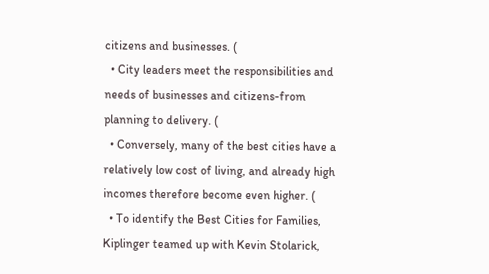citizens and businesses. (
  • City leaders meet the responsibilities and needs of businesses and citizens-from planning to delivery. (
  • Conversely, many of the best cities have a relatively low cost of living, and already high incomes therefore become even higher. (
  • To identify the Best Cities for Families, Kiplinger teamed up with Kevin Stolarick,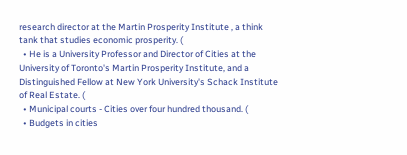research director at the Martin Prosperity Institute , a think tank that studies economic prosperity. (
  • He is a University Professor and Director of Cities at the University of Toronto's Martin Prosperity Institute, and a Distinguished Fellow at New York University's Schack Institute of Real Estate. (
  • Municipal courts - Cities over four hundred thousand. (
  • Budgets in cities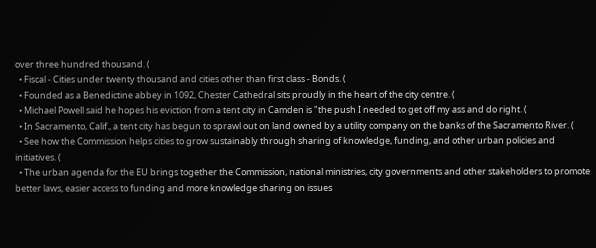over three hundred thousand. (
  • Fiscal - Cities under twenty thousand and cities other than first class - Bonds. (
  • Founded as a Benedictine abbey in 1092, Chester Cathedral sits proudly in the heart of the city centre. (
  • Michael Powell said he hopes his eviction from a tent city in Camden is "the push I needed to get off my ass and do right. (
  • In Sacramento, Calif., a tent city has begun to sprawl out on land owned by a utility company on the banks of the Sacramento River. (
  • See how the Commission helps cities to grow sustainably through sharing of knowledge, funding, and other urban policies and initiatives. (
  • The urban agenda for the EU brings together the Commission, national ministries, city governments and other stakeholders to promote better laws, easier access to funding and more knowledge sharing on issues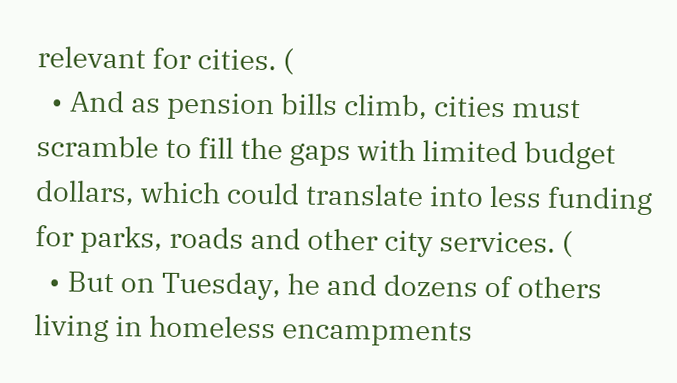relevant for cities. (
  • And as pension bills climb, cities must scramble to fill the gaps with limited budget dollars, which could translate into less funding for parks, roads and other city services. (
  • But on Tuesday, he and dozens of others living in homeless encampments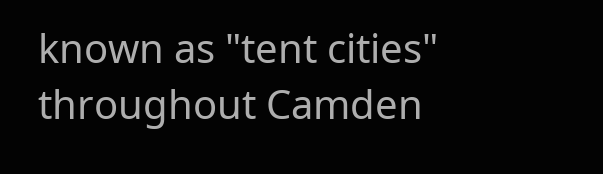known as "tent cities" throughout Camden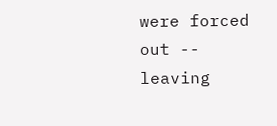were forced out -- leaving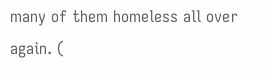many of them homeless all over again. (